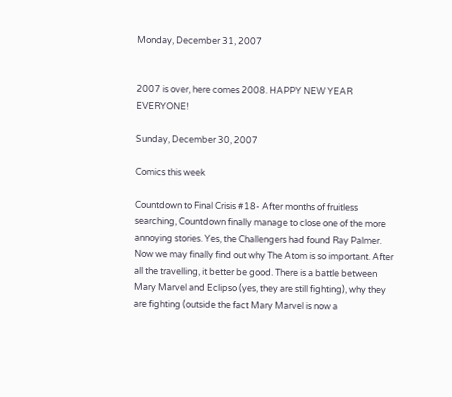Monday, December 31, 2007


2007 is over, here comes 2008. HAPPY NEW YEAR EVERYONE!

Sunday, December 30, 2007

Comics this week

Countdown to Final Crisis #18- After months of fruitless searching, Countdown finally manage to close one of the more annoying stories. Yes, the Challengers had found Ray Palmer. Now we may finally find out why The Atom is so important. After all the travelling, it better be good. There is a battle between Mary Marvel and Eclipso (yes, they are still fighting), why they are fighting (outside the fact Mary Marvel is now a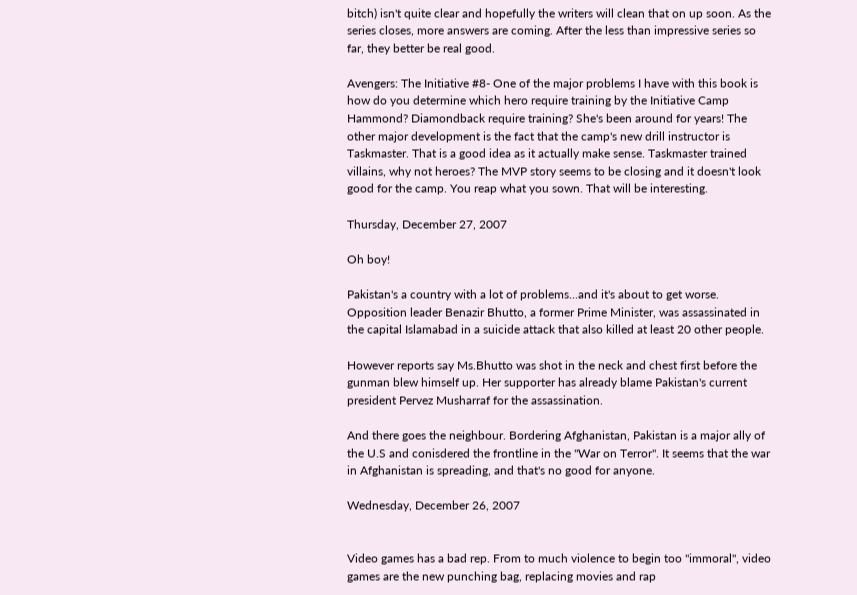bitch) isn't quite clear and hopefully the writers will clean that on up soon. As the series closes, more answers are coming. After the less than impressive series so far, they better be real good.

Avengers: The Initiative #8- One of the major problems I have with this book is how do you determine which hero require training by the Initiative Camp Hammond? Diamondback require training? She's been around for years! The other major development is the fact that the camp's new drill instructor is Taskmaster. That is a good idea as it actually make sense. Taskmaster trained villains, why not heroes? The MVP story seems to be closing and it doesn't look good for the camp. You reap what you sown. That will be interesting.

Thursday, December 27, 2007

Oh boy!

Pakistan's a country with a lot of problems...and it's about to get worse. Opposition leader Benazir Bhutto, a former Prime Minister, was assassinated in the capital Islamabad in a suicide attack that also killed at least 20 other people.

However reports say Ms.Bhutto was shot in the neck and chest first before the gunman blew himself up. Her supporter has already blame Pakistan's current president Pervez Musharraf for the assassination.

And there goes the neighbour. Bordering Afghanistan, Pakistan is a major ally of the U.S and conisdered the frontline in the "War on Terror". It seems that the war in Afghanistan is spreading, and that's no good for anyone.

Wednesday, December 26, 2007


Video games has a bad rep. From to much violence to begin too "immoral", video games are the new punching bag, replacing movies and rap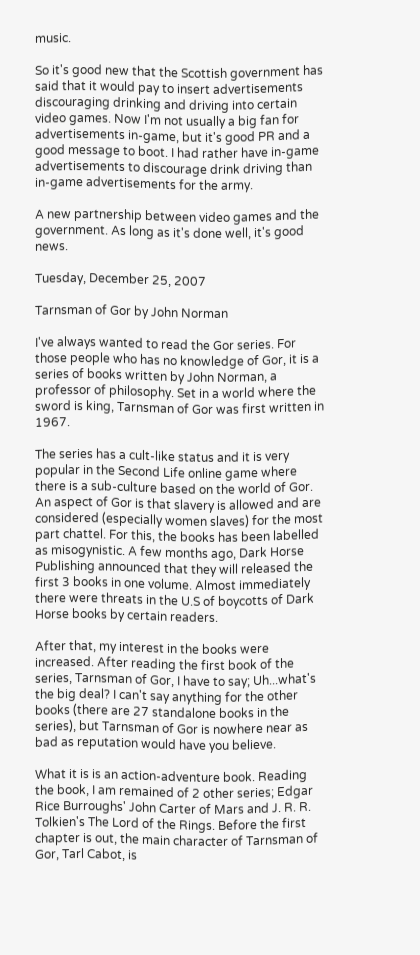music.

So it's good new that the Scottish government has said that it would pay to insert advertisements discouraging drinking and driving into certain video games. Now I'm not usually a big fan for advertisements in-game, but it's good PR and a good message to boot. I had rather have in-game advertisements to discourage drink driving than in-game advertisements for the army.

A new partnership between video games and the government. As long as it's done well, it's good news.

Tuesday, December 25, 2007

Tarnsman of Gor by John Norman

I've always wanted to read the Gor series. For those people who has no knowledge of Gor, it is a series of books written by John Norman, a professor of philosophy. Set in a world where the sword is king, Tarnsman of Gor was first written in 1967.

The series has a cult-like status and it is very popular in the Second Life online game where there is a sub-culture based on the world of Gor. An aspect of Gor is that slavery is allowed and are considered (especially women slaves) for the most part chattel. For this, the books has been labelled as misogynistic. A few months ago, Dark Horse Publishing announced that they will released the first 3 books in one volume. Almost immediately there were threats in the U.S of boycotts of Dark Horse books by certain readers.

After that, my interest in the books were increased. After reading the first book of the series, Tarnsman of Gor, I have to say; Uh...what's the big deal? I can't say anything for the other books (there are 27 standalone books in the series), but Tarnsman of Gor is nowhere near as bad as reputation would have you believe.

What it is is an action-adventure book. Reading the book, I am remained of 2 other series; Edgar Rice Burroughs' John Carter of Mars and J. R. R. Tolkien's The Lord of the Rings. Before the first chapter is out, the main character of Tarnsman of Gor, Tarl Cabot, is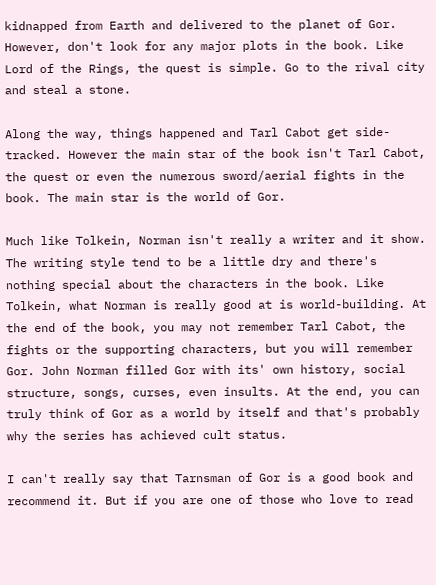kidnapped from Earth and delivered to the planet of Gor. However, don't look for any major plots in the book. Like Lord of the Rings, the quest is simple. Go to the rival city and steal a stone.

Along the way, things happened and Tarl Cabot get side-tracked. However the main star of the book isn't Tarl Cabot, the quest or even the numerous sword/aerial fights in the book. The main star is the world of Gor.

Much like Tolkein, Norman isn't really a writer and it show. The writing style tend to be a little dry and there's nothing special about the characters in the book. Like Tolkein, what Norman is really good at is world-building. At the end of the book, you may not remember Tarl Cabot, the fights or the supporting characters, but you will remember Gor. John Norman filled Gor with its' own history, social structure, songs, curses, even insults. At the end, you can truly think of Gor as a world by itself and that's probably why the series has achieved cult status.

I can't really say that Tarnsman of Gor is a good book and recommend it. But if you are one of those who love to read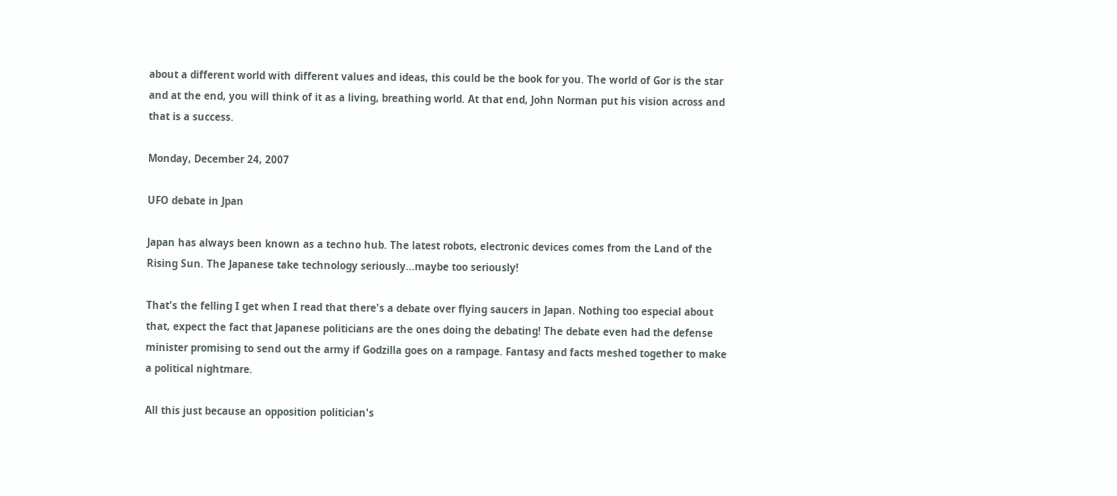about a different world with different values and ideas, this could be the book for you. The world of Gor is the star and at the end, you will think of it as a living, breathing world. At that end, John Norman put his vision across and that is a success.

Monday, December 24, 2007

UFO debate in Jpan

Japan has always been known as a techno hub. The latest robots, electronic devices comes from the Land of the Rising Sun. The Japanese take technology seriously...maybe too seriously!

That's the felling I get when I read that there's a debate over flying saucers in Japan. Nothing too especial about that, expect the fact that Japanese politicians are the ones doing the debating! The debate even had the defense minister promising to send out the army if Godzilla goes on a rampage. Fantasy and facts meshed together to make a political nightmare.

All this just because an opposition politician's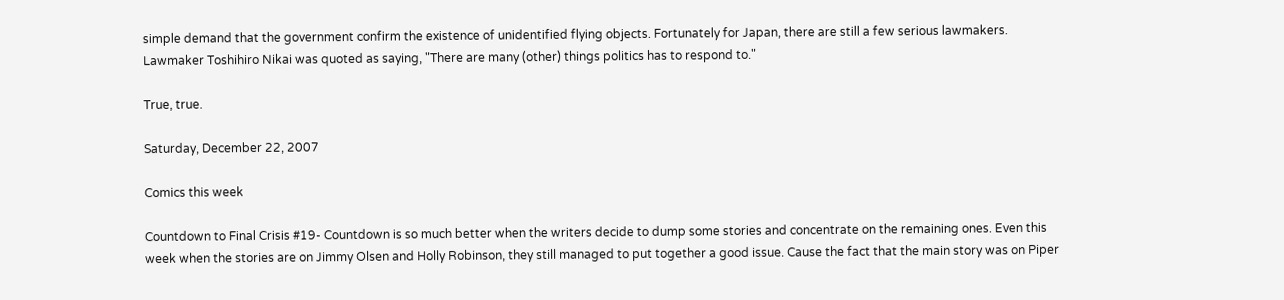simple demand that the government confirm the existence of unidentified flying objects. Fortunately for Japan, there are still a few serious lawmakers. Lawmaker Toshihiro Nikai was quoted as saying, "There are many (other) things politics has to respond to."

True, true.

Saturday, December 22, 2007

Comics this week

Countdown to Final Crisis #19- Countdown is so much better when the writers decide to dump some stories and concentrate on the remaining ones. Even this week when the stories are on Jimmy Olsen and Holly Robinson, they still managed to put together a good issue. Cause the fact that the main story was on Piper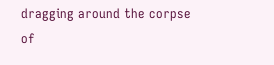dragging around the corpse of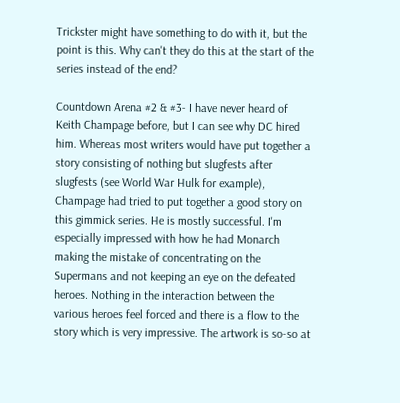Trickster might have something to do with it, but the point is this. Why can't they do this at the start of the series instead of the end?

Countdown Arena #2 & #3- I have never heard of Keith Champage before, but I can see why DC hired him. Whereas most writers would have put together a story consisting of nothing but slugfests after slugfests (see World War Hulk for example), Champage had tried to put together a good story on this gimmick series. He is mostly successful. I'm especially impressed with how he had Monarch making the mistake of concentrating on the Supermans and not keeping an eye on the defeated heroes. Nothing in the interaction between the various heroes feel forced and there is a flow to the story which is very impressive. The artwork is so-so at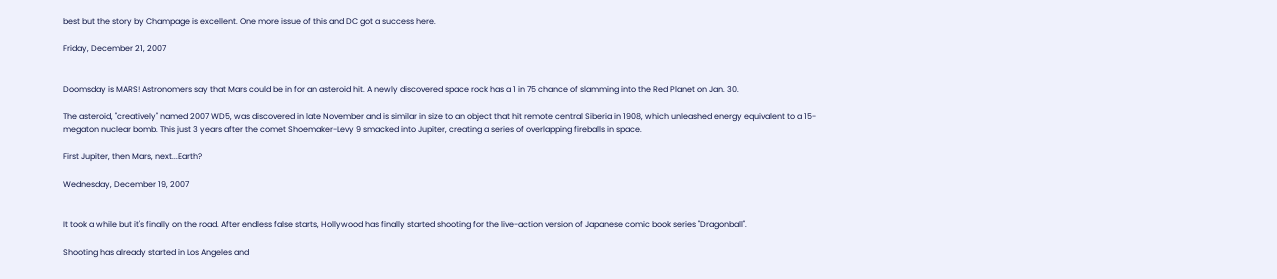best but the story by Champage is excellent. One more issue of this and DC got a success here.

Friday, December 21, 2007


Doomsday is MARS! Astronomers say that Mars could be in for an asteroid hit. A newly discovered space rock has a 1 in 75 chance of slamming into the Red Planet on Jan. 30.

The asteroid, "creatively" named 2007 WD5, was discovered in late November and is similar in size to an object that hit remote central Siberia in 1908, which unleashed energy equivalent to a 15-megaton nuclear bomb. This just 3 years after the comet Shoemaker-Levy 9 smacked into Jupiter, creating a series of overlapping fireballs in space.

First Jupiter, then Mars, next...Earth?

Wednesday, December 19, 2007


It took a while but it's finally on the road. After endless false starts, Hollywood has finally started shooting for the live-action version of Japanese comic book series "Dragonball".

Shooting has already started in Los Angeles and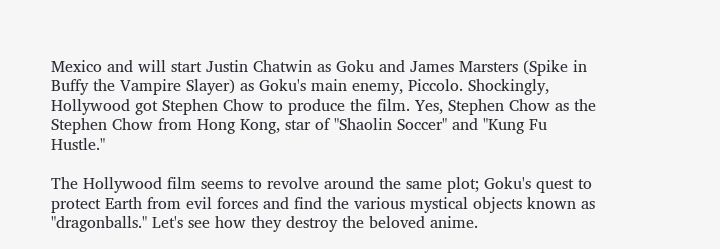Mexico and will start Justin Chatwin as Goku and James Marsters (Spike in Buffy the Vampire Slayer) as Goku's main enemy, Piccolo. Shockingly, Hollywood got Stephen Chow to produce the film. Yes, Stephen Chow as the Stephen Chow from Hong Kong, star of "Shaolin Soccer" and "Kung Fu Hustle."

The Hollywood film seems to revolve around the same plot; Goku's quest to protect Earth from evil forces and find the various mystical objects known as "dragonballs." Let's see how they destroy the beloved anime.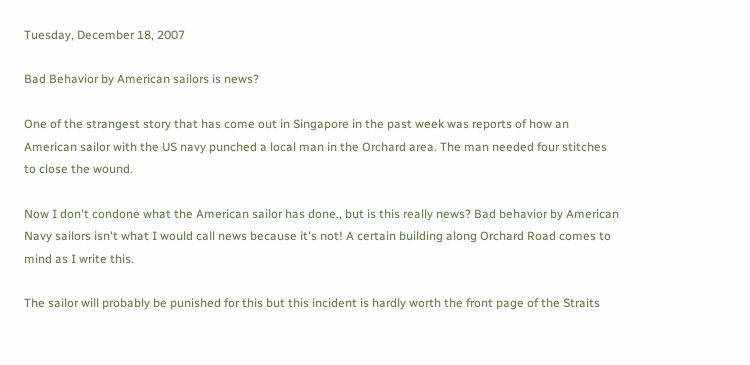Tuesday, December 18, 2007

Bad Behavior by American sailors is news?

One of the strangest story that has come out in Singapore in the past week was reports of how an American sailor with the US navy punched a local man in the Orchard area. The man needed four stitches to close the wound.

Now I don't condone what the American sailor has done., but is this really news? Bad behavior by American Navy sailors isn't what I would call news because it's not! A certain building along Orchard Road comes to mind as I write this.

The sailor will probably be punished for this but this incident is hardly worth the front page of the Straits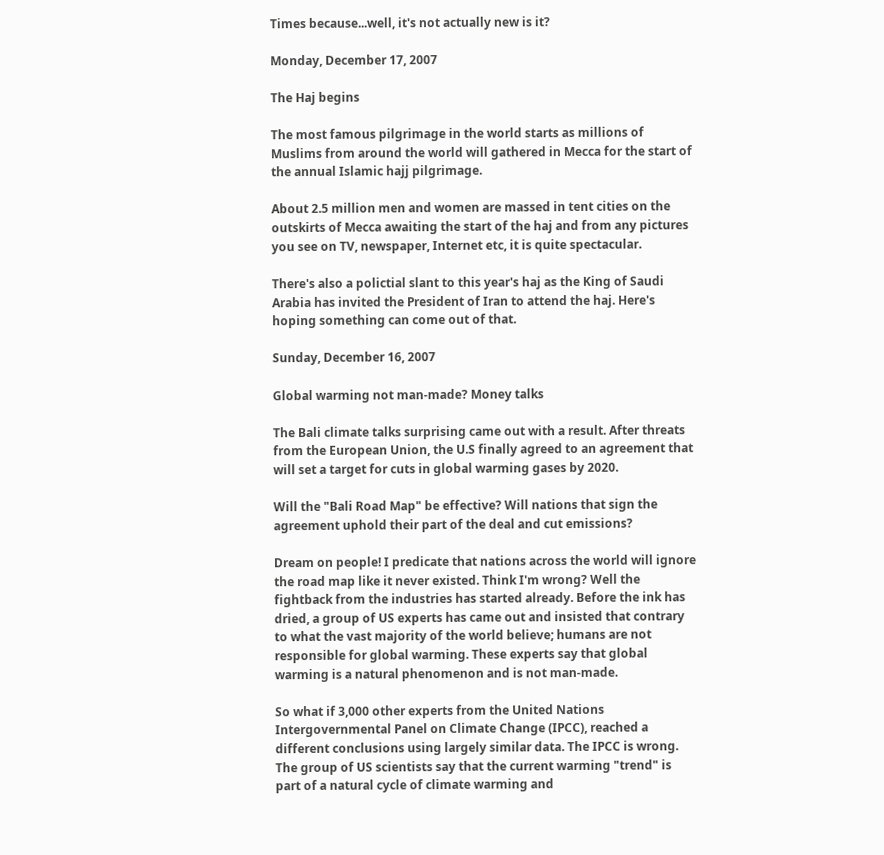Times because...well, it's not actually new is it?

Monday, December 17, 2007

The Haj begins

The most famous pilgrimage in the world starts as millions of Muslims from around the world will gathered in Mecca for the start of the annual Islamic hajj pilgrimage.

About 2.5 million men and women are massed in tent cities on the outskirts of Mecca awaiting the start of the haj and from any pictures you see on TV, newspaper, Internet etc, it is quite spectacular.

There's also a polictial slant to this year's haj as the King of Saudi Arabia has invited the President of Iran to attend the haj. Here's hoping something can come out of that.

Sunday, December 16, 2007

Global warming not man-made? Money talks

The Bali climate talks surprising came out with a result. After threats from the European Union, the U.S finally agreed to an agreement that will set a target for cuts in global warming gases by 2020.

Will the "Bali Road Map" be effective? Will nations that sign the agreement uphold their part of the deal and cut emissions?

Dream on people! I predicate that nations across the world will ignore the road map like it never existed. Think I'm wrong? Well the fightback from the industries has started already. Before the ink has dried, a group of US experts has came out and insisted that contrary to what the vast majority of the world believe; humans are not responsible for global warming. These experts say that global warming is a natural phenomenon and is not man-made.

So what if 3,000 other experts from the United Nations Intergovernmental Panel on Climate Change (IPCC), reached a different conclusions using largely similar data. The IPCC is wrong. The group of US scientists say that the current warming "trend" is part of a natural cycle of climate warming and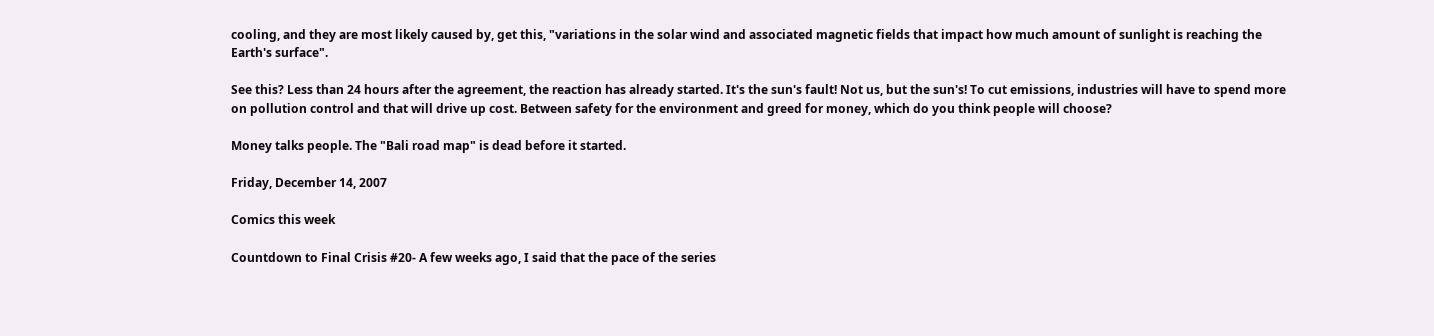cooling, and they are most likely caused by, get this, "variations in the solar wind and associated magnetic fields that impact how much amount of sunlight is reaching the Earth's surface".

See this? Less than 24 hours after the agreement, the reaction has already started. It's the sun's fault! Not us, but the sun's! To cut emissions, industries will have to spend more on pollution control and that will drive up cost. Between safety for the environment and greed for money, which do you think people will choose?

Money talks people. The "Bali road map" is dead before it started.

Friday, December 14, 2007

Comics this week

Countdown to Final Crisis #20- A few weeks ago, I said that the pace of the series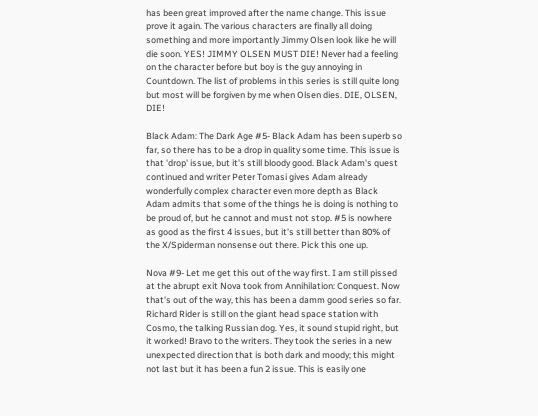has been great improved after the name change. This issue prove it again. The various characters are finally all doing something and more importantly Jimmy Olsen look like he will die soon. YES! JIMMY OLSEN MUST DIE! Never had a feeling on the character before but boy is the guy annoying in Countdown. The list of problems in this series is still quite long but most will be forgiven by me when Olsen dies. DIE, OLSEN, DIE!

Black Adam: The Dark Age #5- Black Adam has been superb so far, so there has to be a drop in quality some time. This issue is that 'drop' issue, but it's still bloody good. Black Adam's quest continued and writer Peter Tomasi gives Adam already wonderfully complex character even more depth as Black Adam admits that some of the things he is doing is nothing to be proud of, but he cannot and must not stop. #5 is nowhere as good as the first 4 issues, but it's still better than 80% of the X/Spiderman nonsense out there. Pick this one up.

Nova #9- Let me get this out of the way first. I am still pissed at the abrupt exit Nova took from Annihilation: Conquest. Now that's out of the way, this has been a damm good series so far. Richard Rider is still on the giant head space station with Cosmo, the talking Russian dog. Yes, it sound stupid right, but it worked! Bravo to the writers. They took the series in a new unexpected direction that is both dark and moody; this might not last but it has been a fun 2 issue. This is easily one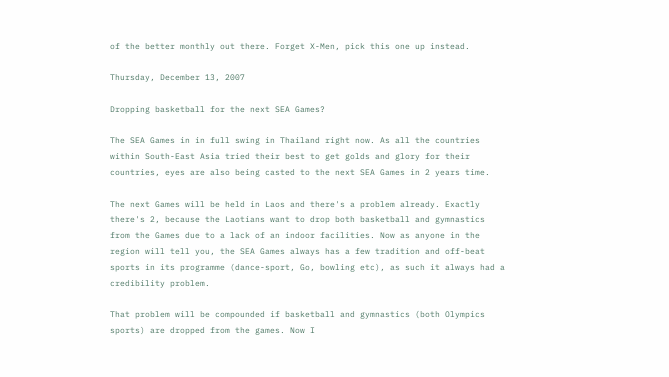of the better monthly out there. Forget X-Men, pick this one up instead.

Thursday, December 13, 2007

Dropping basketball for the next SEA Games?

The SEA Games in in full swing in Thailand right now. As all the countries within South-East Asia tried their best to get golds and glory for their countries, eyes are also being casted to the next SEA Games in 2 years time.

The next Games will be held in Laos and there's a problem already. Exactly there's 2, because the Laotians want to drop both basketball and gymnastics from the Games due to a lack of an indoor facilities. Now as anyone in the region will tell you, the SEA Games always has a few tradition and off-beat sports in its programme (dance-sport, Go, bowling etc), as such it always had a credibility problem.

That problem will be compounded if basketball and gymnastics (both Olympics sports) are dropped from the games. Now I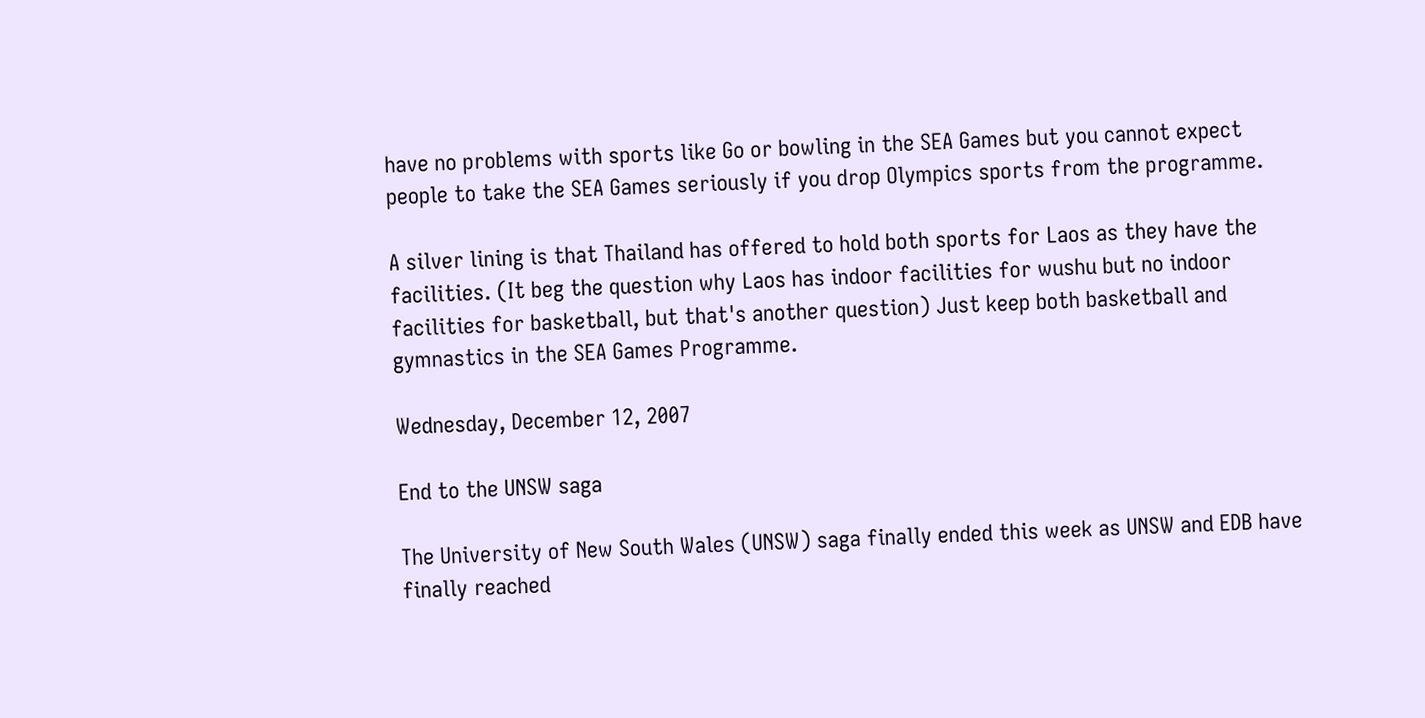have no problems with sports like Go or bowling in the SEA Games but you cannot expect people to take the SEA Games seriously if you drop Olympics sports from the programme.

A silver lining is that Thailand has offered to hold both sports for Laos as they have the facilities. (It beg the question why Laos has indoor facilities for wushu but no indoor facilities for basketball, but that's another question) Just keep both basketball and gymnastics in the SEA Games Programme.

Wednesday, December 12, 2007

End to the UNSW saga

The University of New South Wales (UNSW) saga finally ended this week as UNSW and EDB have finally reached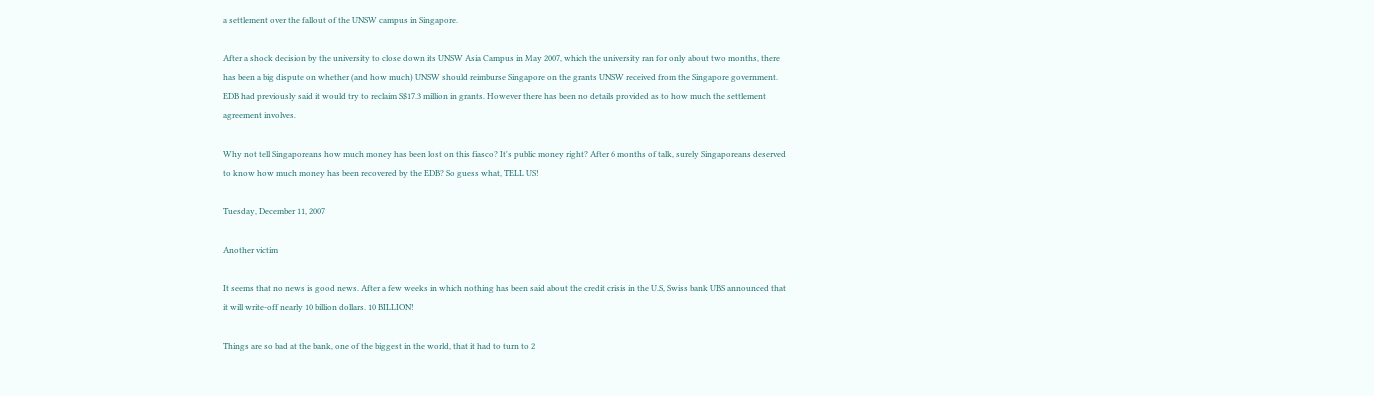a settlement over the fallout of the UNSW campus in Singapore.

After a shock decision by the university to close down its UNSW Asia Campus in May 2007, which the university ran for only about two months, there has been a big dispute on whether (and how much) UNSW should reimburse Singapore on the grants UNSW received from the Singapore government. EDB had previously said it would try to reclaim S$17.3 million in grants. However there has been no details provided as to how much the settlement agreement involves.

Why not tell Singaporeans how much money has been lost on this fiasco? It's public money right? After 6 months of talk, surely Singaporeans deserved to know how much money has been recovered by the EDB? So guess what, TELL US!

Tuesday, December 11, 2007

Another victim

It seems that no news is good news. After a few weeks in which nothing has been said about the credit crisis in the U.S, Swiss bank UBS announced that it will write-off nearly 10 billion dollars. 10 BILLION!

Things are so bad at the bank, one of the biggest in the world, that it had to turn to 2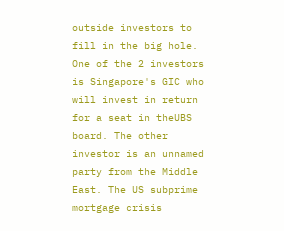outside investors to fill in the big hole. One of the 2 investors is Singapore's GIC who will invest in return for a seat in theUBS board. The other investor is an unnamed party from the Middle East. The US subprime mortgage crisis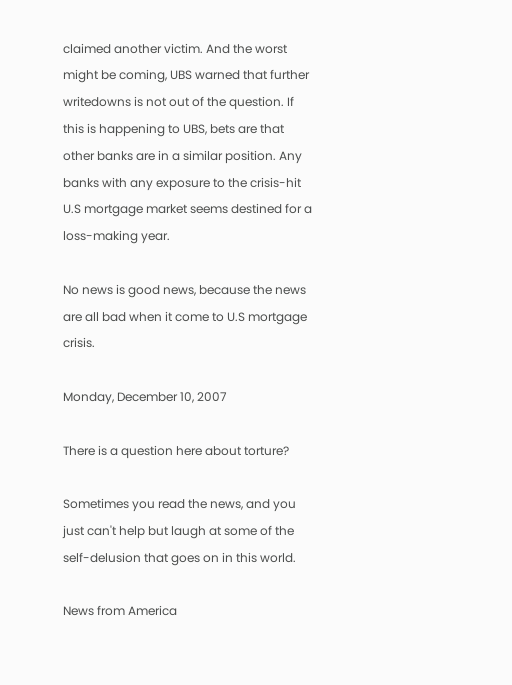claimed another victim. And the worst might be coming, UBS warned that further writedowns is not out of the question. If this is happening to UBS, bets are that other banks are in a similar position. Any banks with any exposure to the crisis-hit U.S mortgage market seems destined for a loss-making year.

No news is good news, because the news are all bad when it come to U.S mortgage crisis.

Monday, December 10, 2007

There is a question here about torture?

Sometimes you read the news, and you just can't help but laugh at some of the self-delusion that goes on in this world.

News from America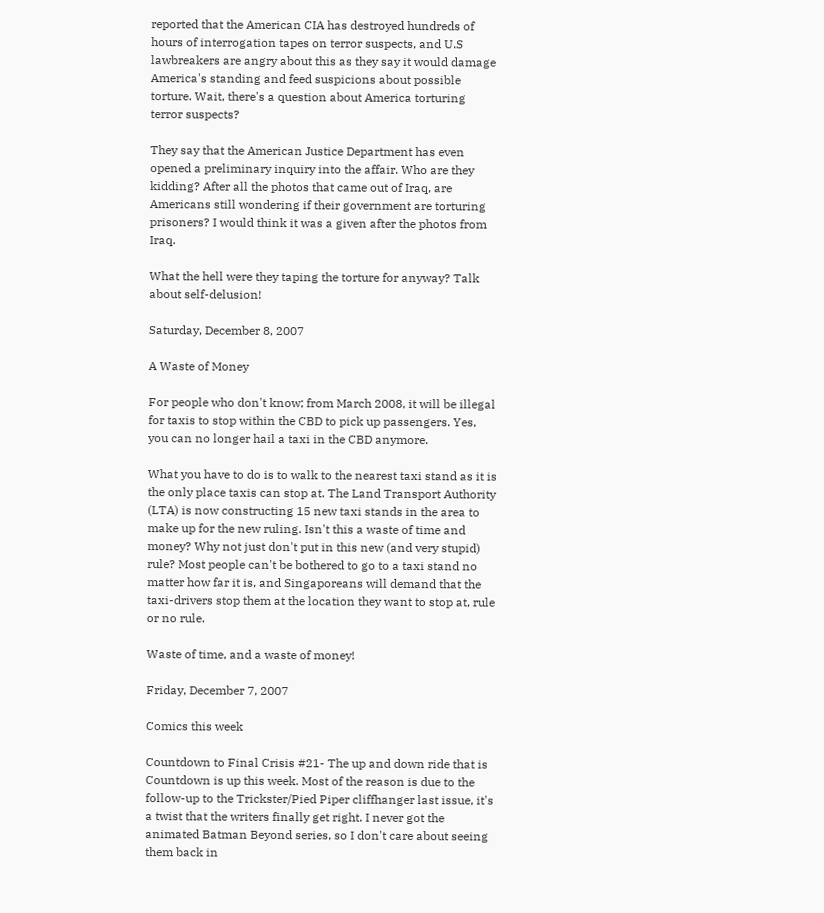reported that the American CIA has destroyed hundreds of hours of interrogation tapes on terror suspects, and U.S lawbreakers are angry about this as they say it would damage America's standing and feed suspicions about possible torture. Wait, there's a question about America torturing terror suspects?

They say that the American Justice Department has even opened a preliminary inquiry into the affair. Who are they kidding? After all the photos that came out of Iraq, are Americans still wondering if their government are torturing prisoners? I would think it was a given after the photos from Iraq.

What the hell were they taping the torture for anyway? Talk about self-delusion!

Saturday, December 8, 2007

A Waste of Money

For people who don't know; from March 2008, it will be illegal for taxis to stop within the CBD to pick up passengers. Yes, you can no longer hail a taxi in the CBD anymore.

What you have to do is to walk to the nearest taxi stand as it is the only place taxis can stop at. The Land Transport Authority (LTA) is now constructing 15 new taxi stands in the area to make up for the new ruling. Isn't this a waste of time and money? Why not just don't put in this new (and very stupid) rule? Most people can't be bothered to go to a taxi stand no matter how far it is, and Singaporeans will demand that the taxi-drivers stop them at the location they want to stop at, rule or no rule.

Waste of time, and a waste of money!

Friday, December 7, 2007

Comics this week

Countdown to Final Crisis #21- The up and down ride that is Countdown is up this week. Most of the reason is due to the follow-up to the Trickster/Pied Piper cliffhanger last issue, it's a twist that the writers finally get right. I never got the animated Batman Beyond series, so I don't care about seeing them back in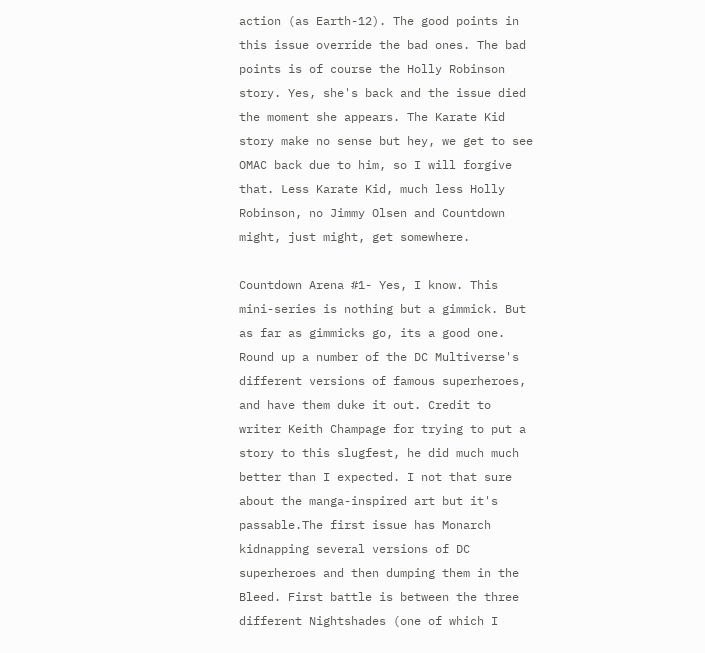action (as Earth-12). The good points in this issue override the bad ones. The bad points is of course the Holly Robinson story. Yes, she's back and the issue died the moment she appears. The Karate Kid story make no sense but hey, we get to see OMAC back due to him, so I will forgive that. Less Karate Kid, much less Holly Robinson, no Jimmy Olsen and Countdown might, just might, get somewhere.

Countdown Arena #1- Yes, I know. This mini-series is nothing but a gimmick. But as far as gimmicks go, its a good one. Round up a number of the DC Multiverse's different versions of famous superheroes, and have them duke it out. Credit to writer Keith Champage for trying to put a story to this slugfest, he did much much better than I expected. I not that sure about the manga-inspired art but it's passable.The first issue has Monarch kidnapping several versions of DC superheroes and then dumping them in the Bleed. First battle is between the three different Nightshades (one of which I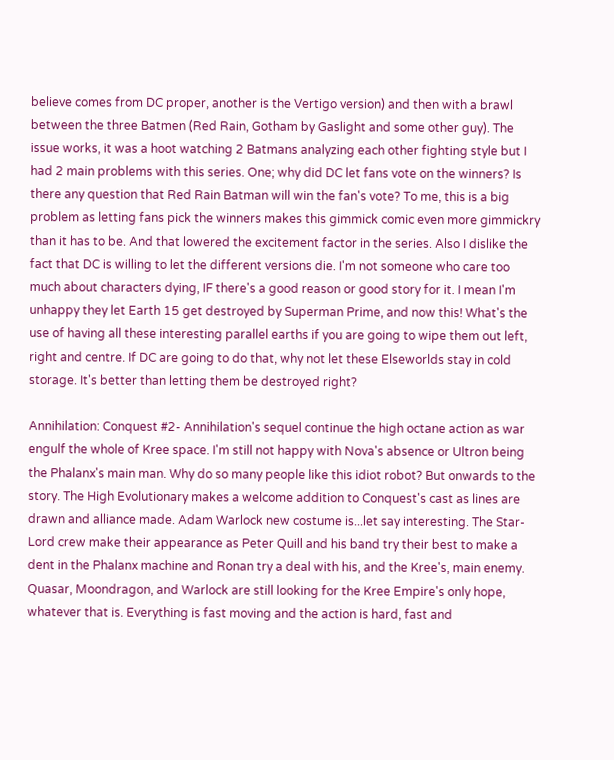believe comes from DC proper, another is the Vertigo version) and then with a brawl between the three Batmen (Red Rain, Gotham by Gaslight and some other guy). The issue works, it was a hoot watching 2 Batmans analyzing each other fighting style but I had 2 main problems with this series. One; why did DC let fans vote on the winners? Is there any question that Red Rain Batman will win the fan's vote? To me, this is a big problem as letting fans pick the winners makes this gimmick comic even more gimmickry than it has to be. And that lowered the excitement factor in the series. Also I dislike the fact that DC is willing to let the different versions die. I'm not someone who care too much about characters dying, IF there's a good reason or good story for it. I mean I'm unhappy they let Earth 15 get destroyed by Superman Prime, and now this! What's the use of having all these interesting parallel earths if you are going to wipe them out left, right and centre. If DC are going to do that, why not let these Elseworlds stay in cold storage. It's better than letting them be destroyed right?

Annihilation: Conquest #2- Annihilation's sequel continue the high octane action as war engulf the whole of Kree space. I'm still not happy with Nova's absence or Ultron being the Phalanx's main man. Why do so many people like this idiot robot? But onwards to the story. The High Evolutionary makes a welcome addition to Conquest's cast as lines are drawn and alliance made. Adam Warlock new costume is...let say interesting. The Star-Lord crew make their appearance as Peter Quill and his band try their best to make a dent in the Phalanx machine and Ronan try a deal with his, and the Kree's, main enemy. Quasar, Moondragon, and Warlock are still looking for the Kree Empire's only hope, whatever that is. Everything is fast moving and the action is hard, fast and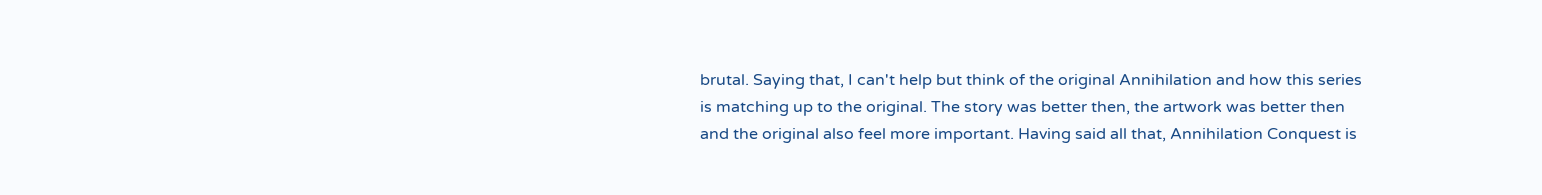brutal. Saying that, I can't help but think of the original Annihilation and how this series is matching up to the original. The story was better then, the artwork was better then and the original also feel more important. Having said all that, Annihilation Conquest is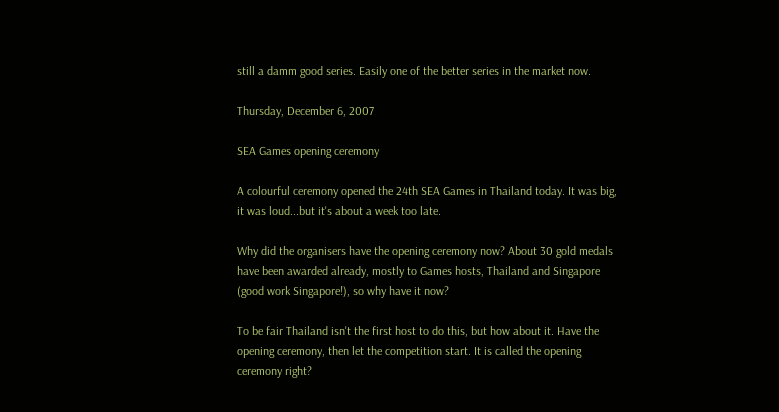still a damm good series. Easily one of the better series in the market now.

Thursday, December 6, 2007

SEA Games opening ceremony

A colourful ceremony opened the 24th SEA Games in Thailand today. It was big, it was loud...but it's about a week too late.

Why did the organisers have the opening ceremony now? About 30 gold medals have been awarded already, mostly to Games hosts, Thailand and Singapore (good work Singapore!), so why have it now?

To be fair Thailand isn't the first host to do this, but how about it. Have the opening ceremony, then let the competition start. It is called the opening ceremony right?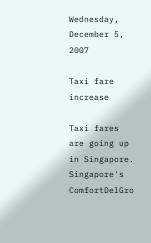Wednesday, December 5, 2007

Taxi fare increase

Taxi fares are going up in Singapore. Singapore's ComfortDelGro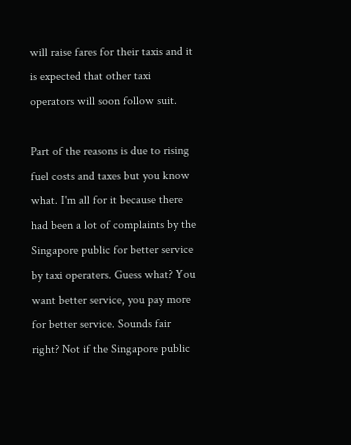will raise fares for their taxis and it is expected that other taxi operators will soon follow suit.

Part of the reasons is due to rising fuel costs and taxes but you know what. I'm all for it because there had been a lot of complaints by the Singapore public for better service by taxi operaters. Guess what? You want better service, you pay more for better service. Sounds fair right? Not if the Singapore public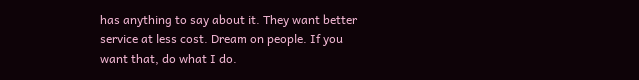has anything to say about it. They want better service at less cost. Dream on people. If you want that, do what I do.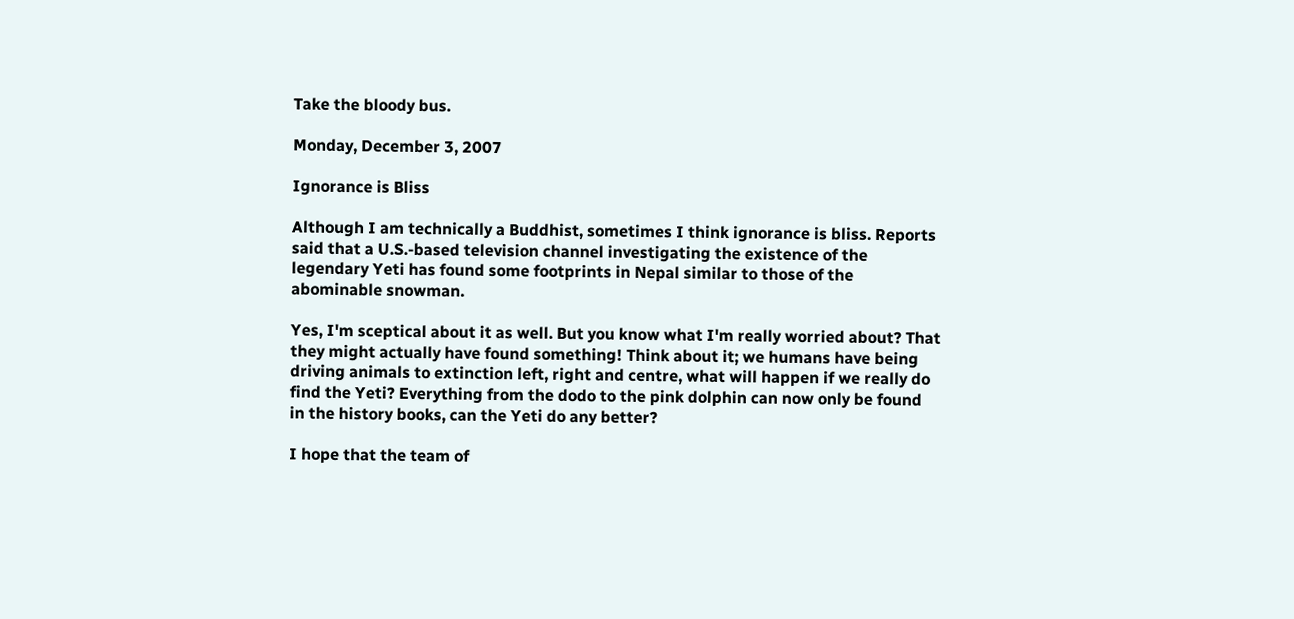Take the bloody bus.

Monday, December 3, 2007

Ignorance is Bliss

Although I am technically a Buddhist, sometimes I think ignorance is bliss. Reports said that a U.S.-based television channel investigating the existence of the legendary Yeti has found some footprints in Nepal similar to those of the abominable snowman.

Yes, I'm sceptical about it as well. But you know what I'm really worried about? That they might actually have found something! Think about it; we humans have being driving animals to extinction left, right and centre, what will happen if we really do find the Yeti? Everything from the dodo to the pink dolphin can now only be found in the history books, can the Yeti do any better?

I hope that the team of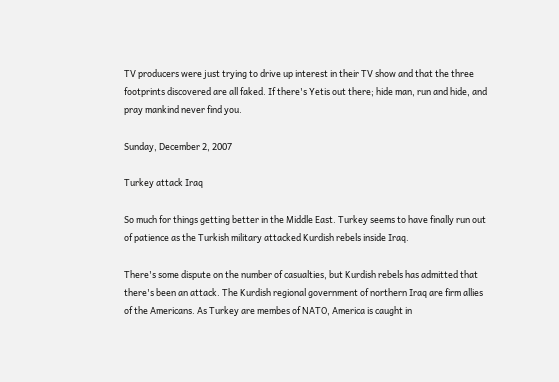TV producers were just trying to drive up interest in their TV show and that the three footprints discovered are all faked. If there's Yetis out there; hide man, run and hide, and pray mankind never find you.

Sunday, December 2, 2007

Turkey attack Iraq

So much for things getting better in the Middle East. Turkey seems to have finally run out of patience as the Turkish military attacked Kurdish rebels inside Iraq.

There's some dispute on the number of casualties, but Kurdish rebels has admitted that there's been an attack. The Kurdish regional government of northern Iraq are firm allies of the Americans. As Turkey are membes of NATO, America is caught in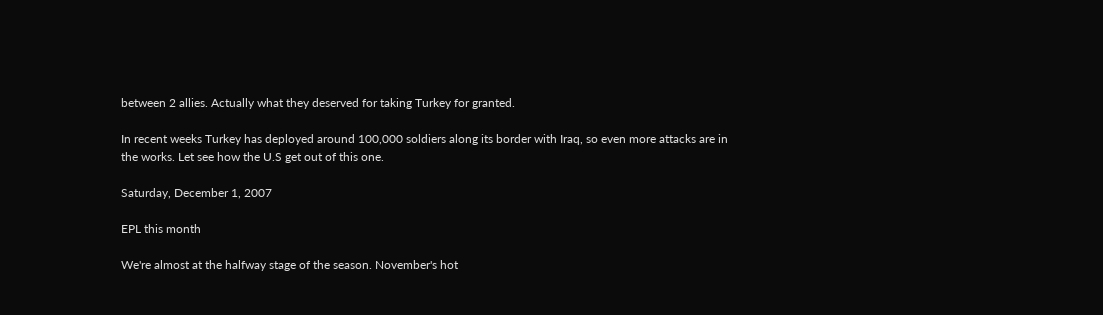between 2 allies. Actually what they deserved for taking Turkey for granted.

In recent weeks Turkey has deployed around 100,000 soldiers along its border with Iraq, so even more attacks are in the works. Let see how the U.S get out of this one.

Saturday, December 1, 2007

EPL this month

We're almost at the halfway stage of the season. November's hot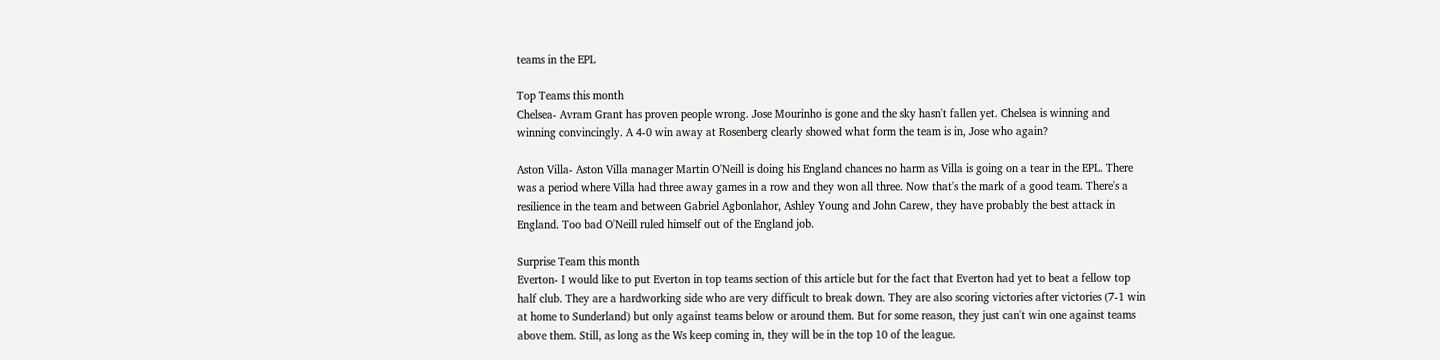teams in the EPL

Top Teams this month
Chelsea- Avram Grant has proven people wrong. Jose Mourinho is gone and the sky hasn't fallen yet. Chelsea is winning and winning convincingly. A 4-0 win away at Rosenberg clearly showed what form the team is in, Jose who again?

Aston Villa- Aston Villa manager Martin O'Neill is doing his England chances no harm as Villa is going on a tear in the EPL. There was a period where Villa had three away games in a row and they won all three. Now that's the mark of a good team. There's a resilience in the team and between Gabriel Agbonlahor, Ashley Young and John Carew, they have probably the best attack in England. Too bad O'Neill ruled himself out of the England job.

Surprise Team this month
Everton- I would like to put Everton in top teams section of this article but for the fact that Everton had yet to beat a fellow top half club. They are a hardworking side who are very difficult to break down. They are also scoring victories after victories (7-1 win at home to Sunderland) but only against teams below or around them. But for some reason, they just can't win one against teams above them. Still, as long as the Ws keep coming in, they will be in the top 10 of the league.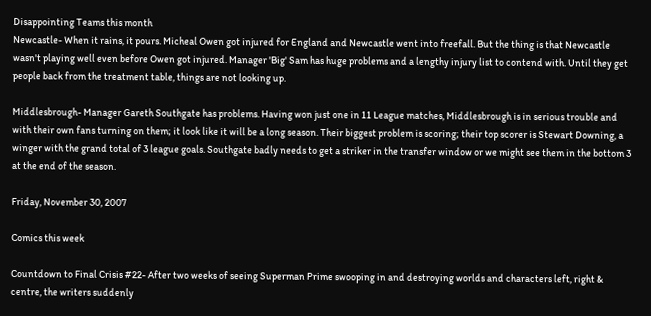Disappointing Teams this month
Newcastle- When it rains, it pours. Micheal Owen got injured for England and Newcastle went into freefall. But the thing is that Newcastle wasn't playing well even before Owen got injured. Manager 'Big' Sam has huge problems and a lengthy injury list to contend with. Until they get people back from the treatment table, things are not looking up.

Middlesbrough- Manager Gareth Southgate has problems. Having won just one in 11 League matches, Middlesbrough is in serious trouble and with their own fans turning on them; it look like it will be a long season. Their biggest problem is scoring; their top scorer is Stewart Downing, a winger with the grand total of 3 league goals. Southgate badly needs to get a striker in the transfer window or we might see them in the bottom 3 at the end of the season.

Friday, November 30, 2007

Comics this week

Countdown to Final Crisis #22- After two weeks of seeing Superman Prime swooping in and destroying worlds and characters left, right & centre, the writers suddenly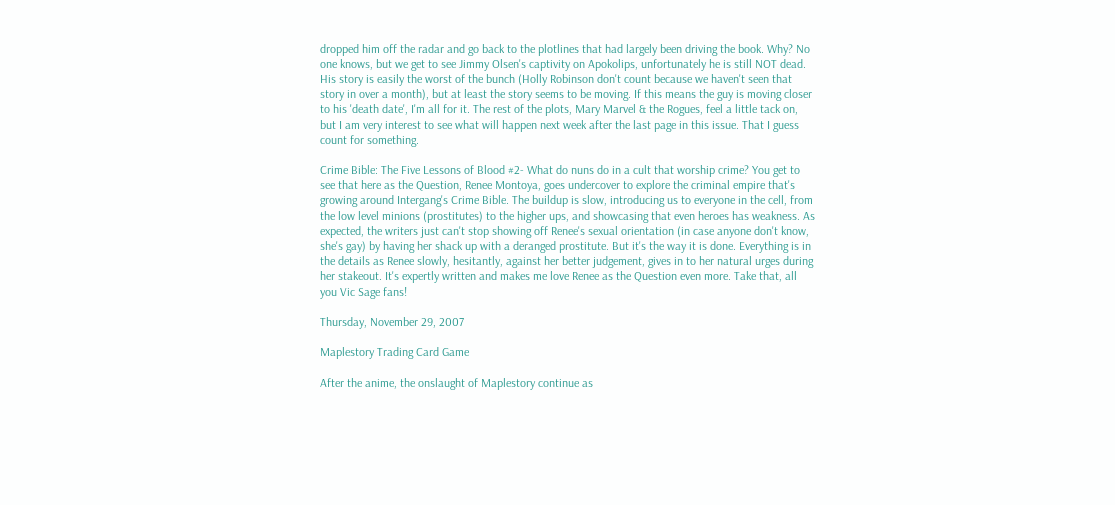dropped him off the radar and go back to the plotlines that had largely been driving the book. Why? No one knows, but we get to see Jimmy Olsen's captivity on Apokolips, unfortunately he is still NOT dead. His story is easily the worst of the bunch (Holly Robinson don't count because we haven't seen that story in over a month), but at least the story seems to be moving. If this means the guy is moving closer to his 'death date', I'm all for it. The rest of the plots, Mary Marvel & the Rogues, feel a little tack on, but I am very interest to see what will happen next week after the last page in this issue. That I guess count for something.

Crime Bible: The Five Lessons of Blood #2- What do nuns do in a cult that worship crime? You get to see that here as the Question, Renee Montoya, goes undercover to explore the criminal empire that's growing around Intergang's Crime Bible. The buildup is slow, introducing us to everyone in the cell, from the low level minions (prostitutes) to the higher ups, and showcasing that even heroes has weakness. As expected, the writers just can't stop showing off Renee's sexual orientation (in case anyone don't know, she's gay) by having her shack up with a deranged prostitute. But it's the way it is done. Everything is in the details as Renee slowly, hesitantly, against her better judgement, gives in to her natural urges during her stakeout. It's expertly written and makes me love Renee as the Question even more. Take that, all you Vic Sage fans!

Thursday, November 29, 2007

Maplestory Trading Card Game

After the anime, the onslaught of Maplestory continue as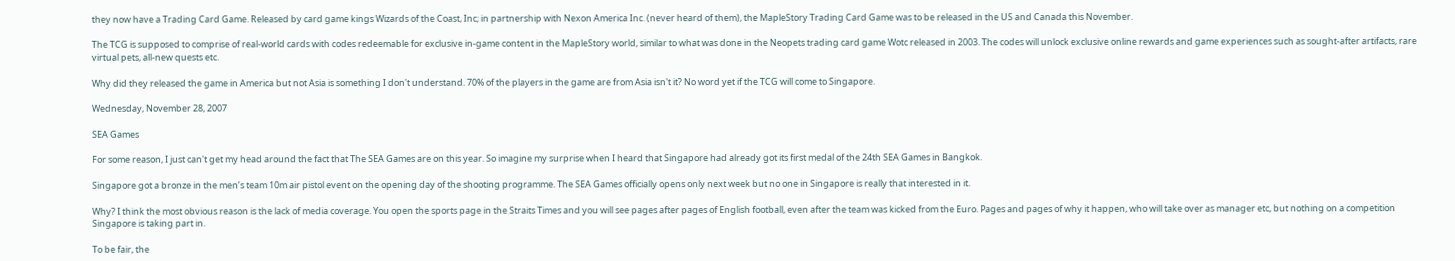they now have a Trading Card Game. Released by card game kings Wizards of the Coast, Inc; in partnership with Nexon America Inc. (never heard of them), the MapleStory Trading Card Game was to be released in the US and Canada this November.

The TCG is supposed to comprise of real-world cards with codes redeemable for exclusive in-game content in the MapleStory world, similar to what was done in the Neopets trading card game Wotc released in 2003. The codes will unlock exclusive online rewards and game experiences such as sought-after artifacts, rare virtual pets, all-new quests etc.

Why did they released the game in America but not Asia is something I don't understand. 70% of the players in the game are from Asia isn't it? No word yet if the TCG will come to Singapore.

Wednesday, November 28, 2007

SEA Games

For some reason, I just can't get my head around the fact that The SEA Games are on this year. So imagine my surprise when I heard that Singapore had already got its first medal of the 24th SEA Games in Bangkok.

Singapore got a bronze in the men’s team 10m air pistol event on the opening day of the shooting programme. The SEA Games officially opens only next week but no one in Singapore is really that interested in it.

Why? I think the most obvious reason is the lack of media coverage. You open the sports page in the Straits Times and you will see pages after pages of English football, even after the team was kicked from the Euro. Pages and pages of why it happen, who will take over as manager etc, but nothing on a competition Singapore is taking part in.

To be fair, the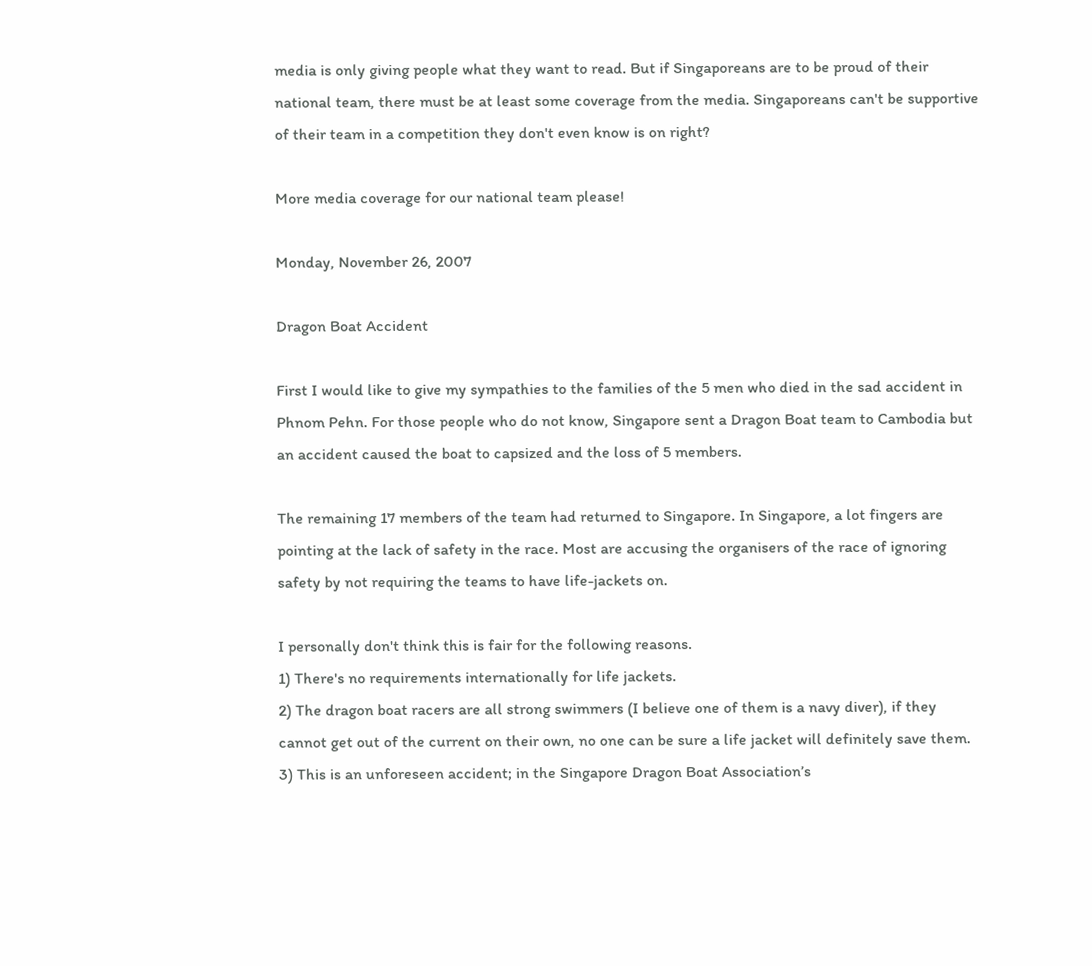media is only giving people what they want to read. But if Singaporeans are to be proud of their national team, there must be at least some coverage from the media. Singaporeans can't be supportive of their team in a competition they don't even know is on right?

More media coverage for our national team please!

Monday, November 26, 2007

Dragon Boat Accident

First I would like to give my sympathies to the families of the 5 men who died in the sad accident in Phnom Pehn. For those people who do not know, Singapore sent a Dragon Boat team to Cambodia but an accident caused the boat to capsized and the loss of 5 members.

The remaining 17 members of the team had returned to Singapore. In Singapore, a lot fingers are pointing at the lack of safety in the race. Most are accusing the organisers of the race of ignoring safety by not requiring the teams to have life-jackets on.

I personally don't think this is fair for the following reasons.
1) There's no requirements internationally for life jackets.
2) The dragon boat racers are all strong swimmers (I believe one of them is a navy diver), if they cannot get out of the current on their own, no one can be sure a life jacket will definitely save them.
3) This is an unforeseen accident; in the Singapore Dragon Boat Association’s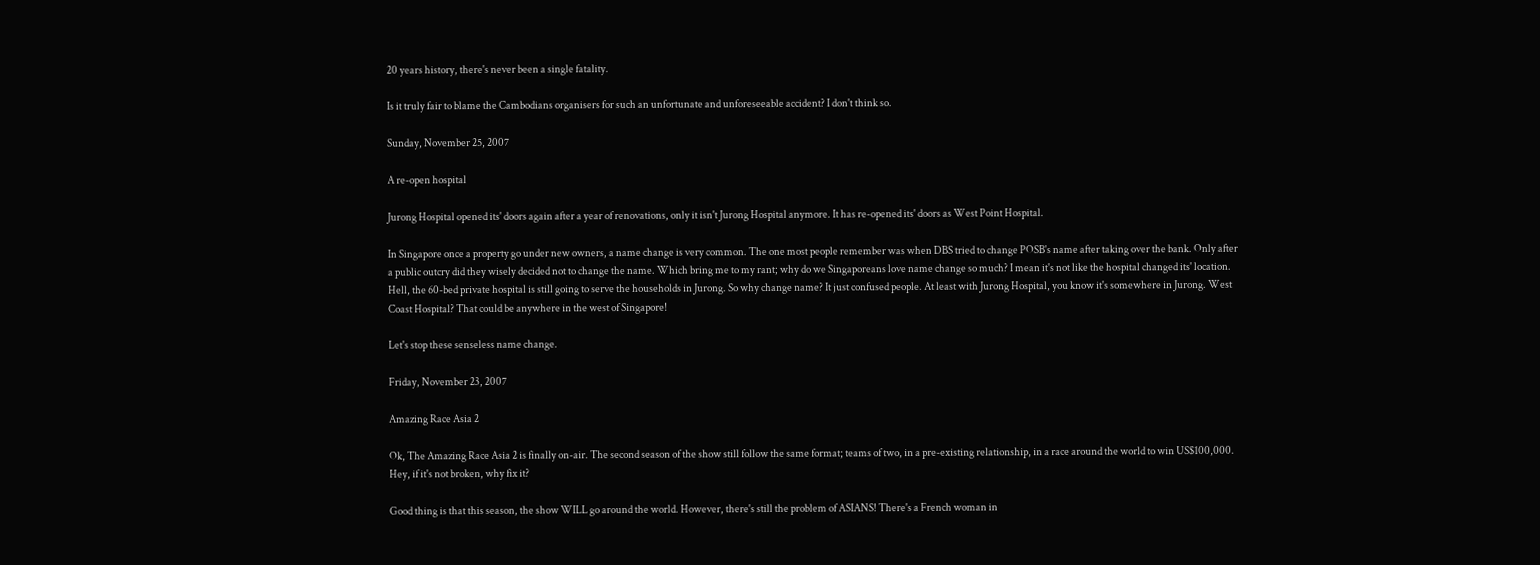20 years history, there's never been a single fatality.

Is it truly fair to blame the Cambodians organisers for such an unfortunate and unforeseeable accident? I don't think so.

Sunday, November 25, 2007

A re-open hospital

Jurong Hospital opened its' doors again after a year of renovations, only it isn't Jurong Hospital anymore. It has re-opened its' doors as West Point Hospital.

In Singapore once a property go under new owners, a name change is very common. The one most people remember was when DBS tried to change POSB's name after taking over the bank. Only after a public outcry did they wisely decided not to change the name. Which bring me to my rant; why do we Singaporeans love name change so much? I mean it's not like the hospital changed its' location. Hell, the 60-bed private hospital is still going to serve the households in Jurong. So why change name? It just confused people. At least with Jurong Hospital, you know it's somewhere in Jurong. West Coast Hospital? That could be anywhere in the west of Singapore!

Let's stop these senseless name change.

Friday, November 23, 2007

Amazing Race Asia 2

Ok, The Amazing Race Asia 2 is finally on-air. The second season of the show still follow the same format; teams of two, in a pre-existing relationship, in a race around the world to win US$100,000. Hey, if it's not broken, why fix it?

Good thing is that this season, the show WILL go around the world. However, there's still the problem of ASIANS! There's a French woman in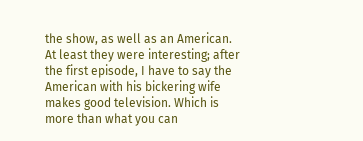the show, as well as an American. At least they were interesting; after the first episode, I have to say the American with his bickering wife makes good television. Which is more than what you can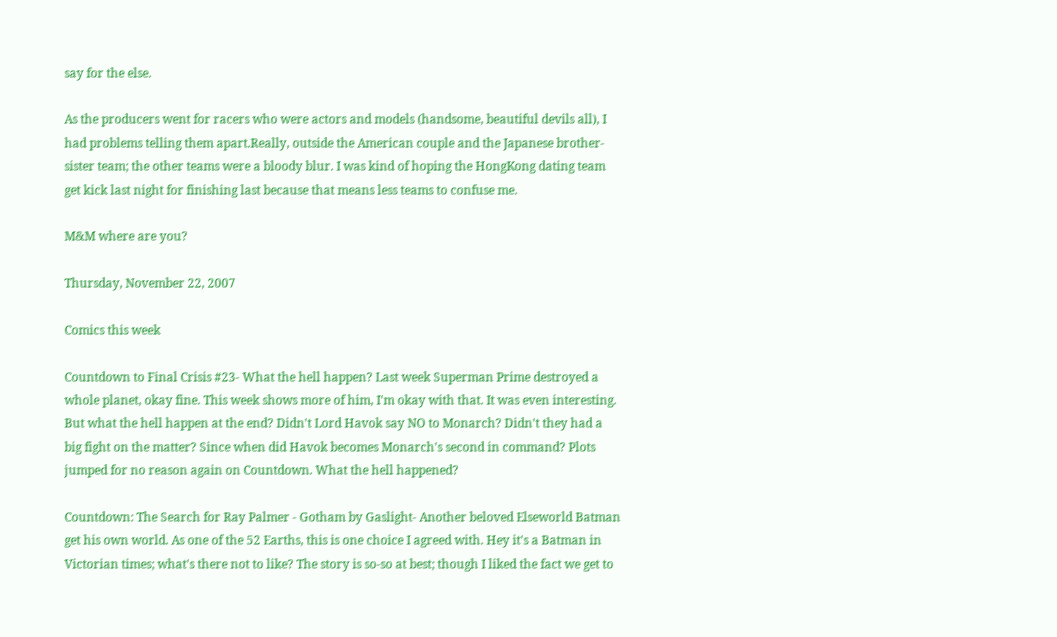say for the else.

As the producers went for racers who were actors and models (handsome, beautiful devils all), I had problems telling them apart.Really, outside the American couple and the Japanese brother-sister team; the other teams were a bloody blur. I was kind of hoping the HongKong dating team get kick last night for finishing last because that means less teams to confuse me.

M&M where are you?

Thursday, November 22, 2007

Comics this week

Countdown to Final Crisis #23- What the hell happen? Last week Superman Prime destroyed a whole planet, okay fine. This week shows more of him, I'm okay with that. It was even interesting. But what the hell happen at the end? Didn't Lord Havok say NO to Monarch? Didn't they had a big fight on the matter? Since when did Havok becomes Monarch's second in command? Plots jumped for no reason again on Countdown. What the hell happened?

Countdown: The Search for Ray Palmer - Gotham by Gaslight- Another beloved Elseworld Batman get his own world. As one of the 52 Earths, this is one choice I agreed with. Hey it's a Batman in Victorian times; what's there not to like? The story is so-so at best; though I liked the fact we get to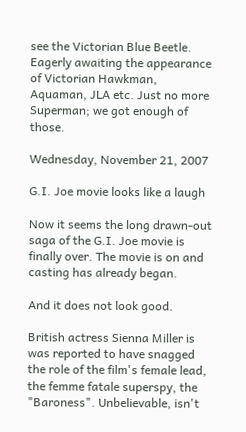see the Victorian Blue Beetle. Eagerly awaiting the appearance of Victorian Hawkman, Aquaman, JLA etc. Just no more Superman; we got enough of those.

Wednesday, November 21, 2007

G.I. Joe movie looks like a laugh

Now it seems the long drawn-out saga of the G.I. Joe movie is finally over. The movie is on and casting has already began.

And it does not look good.

British actress Sienna Miller is was reported to have snagged the role of the film's female lead, the femme fatale superspy, the "Baroness". Unbelievable, isn't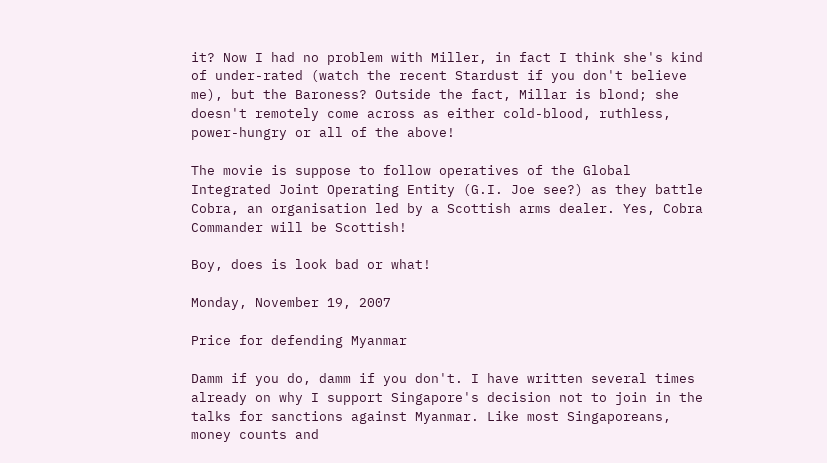it? Now I had no problem with Miller, in fact I think she's kind of under-rated (watch the recent Stardust if you don't believe me), but the Baroness? Outside the fact, Millar is blond; she doesn't remotely come across as either cold-blood, ruthless, power-hungry or all of the above!

The movie is suppose to follow operatives of the Global Integrated Joint Operating Entity (G.I. Joe see?) as they battle Cobra, an organisation led by a Scottish arms dealer. Yes, Cobra Commander will be Scottish!

Boy, does is look bad or what!

Monday, November 19, 2007

Price for defending Myanmar

Damm if you do, damm if you don't. I have written several times already on why I support Singapore's decision not to join in the talks for sanctions against Myanmar. Like most Singaporeans, money counts and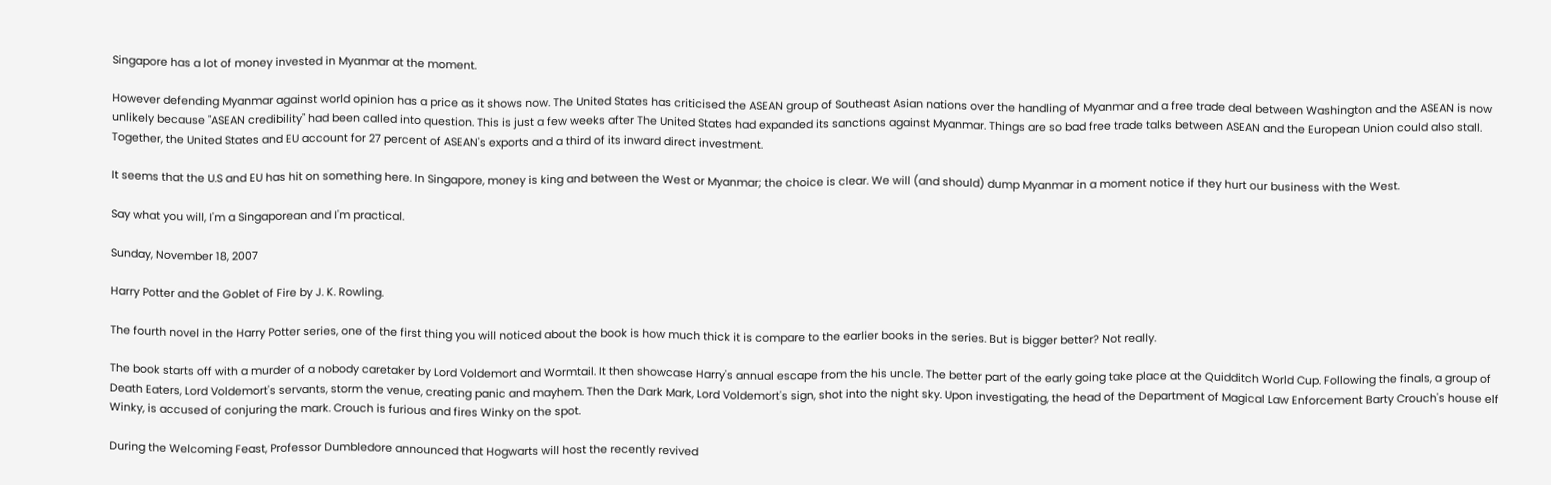Singapore has a lot of money invested in Myanmar at the moment.

However defending Myanmar against world opinion has a price as it shows now. The United States has criticised the ASEAN group of Southeast Asian nations over the handling of Myanmar and a free trade deal between Washington and the ASEAN is now unlikely because "ASEAN credibility" had been called into question. This is just a few weeks after The United States had expanded its sanctions against Myanmar. Things are so bad free trade talks between ASEAN and the European Union could also stall. Together, the United States and EU account for 27 percent of ASEAN's exports and a third of its inward direct investment.

It seems that the U.S and EU has hit on something here. In Singapore, money is king and between the West or Myanmar; the choice is clear. We will (and should) dump Myanmar in a moment notice if they hurt our business with the West.

Say what you will, I'm a Singaporean and I'm practical.

Sunday, November 18, 2007

Harry Potter and the Goblet of Fire by J. K. Rowling.

The fourth novel in the Harry Potter series, one of the first thing you will noticed about the book is how much thick it is compare to the earlier books in the series. But is bigger better? Not really.

The book starts off with a murder of a nobody caretaker by Lord Voldemort and Wormtail. It then showcase Harry's annual escape from the his uncle. The better part of the early going take place at the Quidditch World Cup. Following the finals, a group of Death Eaters, Lord Voldemort's servants, storm the venue, creating panic and mayhem. Then the Dark Mark, Lord Voldemort's sign, shot into the night sky. Upon investigating, the head of the Department of Magical Law Enforcement Barty Crouch's house elf Winky, is accused of conjuring the mark. Crouch is furious and fires Winky on the spot.

During the Welcoming Feast, Professor Dumbledore announced that Hogwarts will host the recently revived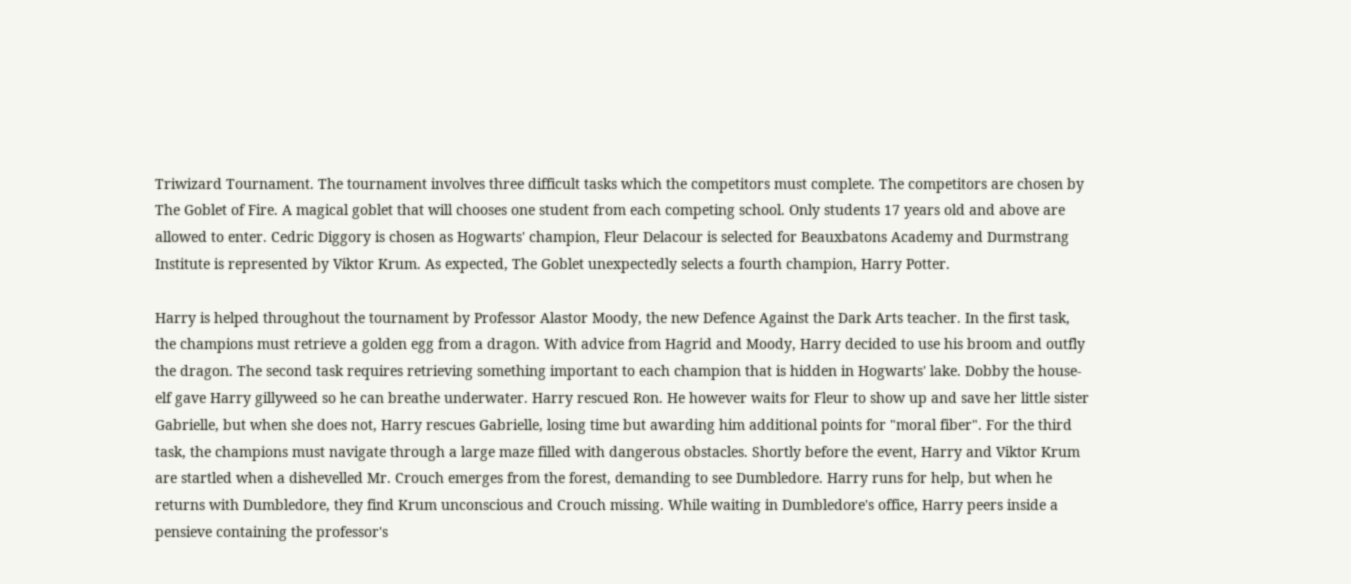Triwizard Tournament. The tournament involves three difficult tasks which the competitors must complete. The competitors are chosen by The Goblet of Fire. A magical goblet that will chooses one student from each competing school. Only students 17 years old and above are allowed to enter. Cedric Diggory is chosen as Hogwarts' champion, Fleur Delacour is selected for Beauxbatons Academy and Durmstrang Institute is represented by Viktor Krum. As expected, The Goblet unexpectedly selects a fourth champion, Harry Potter.

Harry is helped throughout the tournament by Professor Alastor Moody, the new Defence Against the Dark Arts teacher. In the first task, the champions must retrieve a golden egg from a dragon. With advice from Hagrid and Moody, Harry decided to use his broom and outfly the dragon. The second task requires retrieving something important to each champion that is hidden in Hogwarts' lake. Dobby the house-elf gave Harry gillyweed so he can breathe underwater. Harry rescued Ron. He however waits for Fleur to show up and save her little sister Gabrielle, but when she does not, Harry rescues Gabrielle, losing time but awarding him additional points for "moral fiber". For the third task, the champions must navigate through a large maze filled with dangerous obstacles. Shortly before the event, Harry and Viktor Krum are startled when a dishevelled Mr. Crouch emerges from the forest, demanding to see Dumbledore. Harry runs for help, but when he returns with Dumbledore, they find Krum unconscious and Crouch missing. While waiting in Dumbledore's office, Harry peers inside a pensieve containing the professor's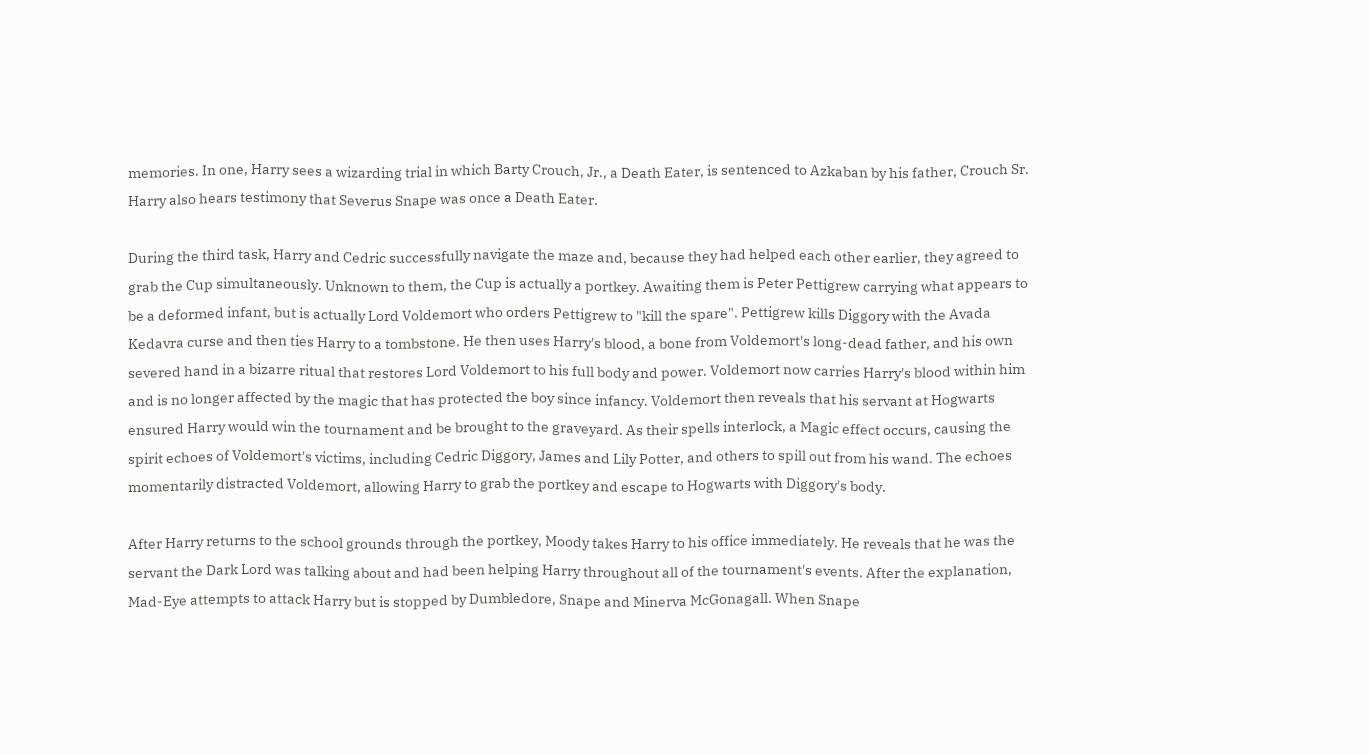memories. In one, Harry sees a wizarding trial in which Barty Crouch, Jr., a Death Eater, is sentenced to Azkaban by his father, Crouch Sr. Harry also hears testimony that Severus Snape was once a Death Eater.

During the third task, Harry and Cedric successfully navigate the maze and, because they had helped each other earlier, they agreed to grab the Cup simultaneously. Unknown to them, the Cup is actually a portkey. Awaiting them is Peter Pettigrew carrying what appears to be a deformed infant, but is actually Lord Voldemort who orders Pettigrew to "kill the spare". Pettigrew kills Diggory with the Avada Kedavra curse and then ties Harry to a tombstone. He then uses Harry's blood, a bone from Voldemort's long-dead father, and his own severed hand in a bizarre ritual that restores Lord Voldemort to his full body and power. Voldemort now carries Harry's blood within him and is no longer affected by the magic that has protected the boy since infancy. Voldemort then reveals that his servant at Hogwarts ensured Harry would win the tournament and be brought to the graveyard. As their spells interlock, a Magic effect occurs, causing the spirit echoes of Voldemort's victims, including Cedric Diggory, James and Lily Potter, and others to spill out from his wand. The echoes momentarily distracted Voldemort, allowing Harry to grab the portkey and escape to Hogwarts with Diggory's body.

After Harry returns to the school grounds through the portkey, Moody takes Harry to his office immediately. He reveals that he was the servant the Dark Lord was talking about and had been helping Harry throughout all of the tournament's events. After the explanation, Mad-Eye attempts to attack Harry but is stopped by Dumbledore, Snape and Minerva McGonagall. When Snape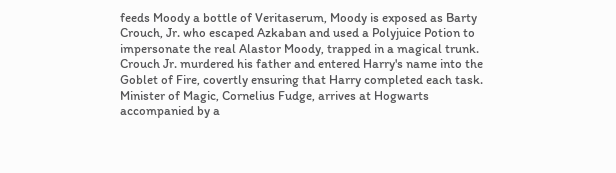feeds Moody a bottle of Veritaserum, Moody is exposed as Barty Crouch, Jr. who escaped Azkaban and used a Polyjuice Potion to impersonate the real Alastor Moody, trapped in a magical trunk. Crouch Jr. murdered his father and entered Harry's name into the Goblet of Fire, covertly ensuring that Harry completed each task. Minister of Magic, Cornelius Fudge, arrives at Hogwarts accompanied by a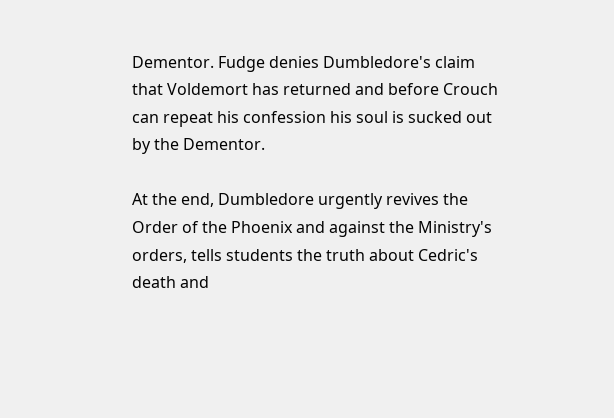Dementor. Fudge denies Dumbledore's claim that Voldemort has returned and before Crouch can repeat his confession his soul is sucked out by the Dementor.

At the end, Dumbledore urgently revives the Order of the Phoenix and against the Ministry's orders, tells students the truth about Cedric's death and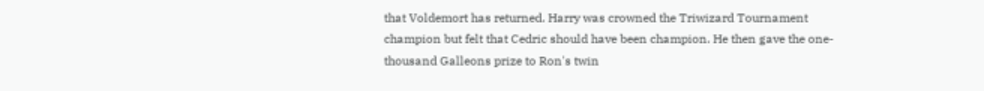that Voldemort has returned. Harry was crowned the Triwizard Tournament champion but felt that Cedric should have been champion. He then gave the one-thousand Galleons prize to Ron's twin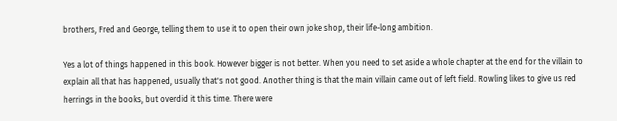brothers, Fred and George, telling them to use it to open their own joke shop, their life-long ambition.

Yes a lot of things happened in this book. However bigger is not better. When you need to set aside a whole chapter at the end for the villain to explain all that has happened, usually that's not good. Another thing is that the main villain came out of left field. Rowling likes to give us red herrings in the books, but overdid it this time. There were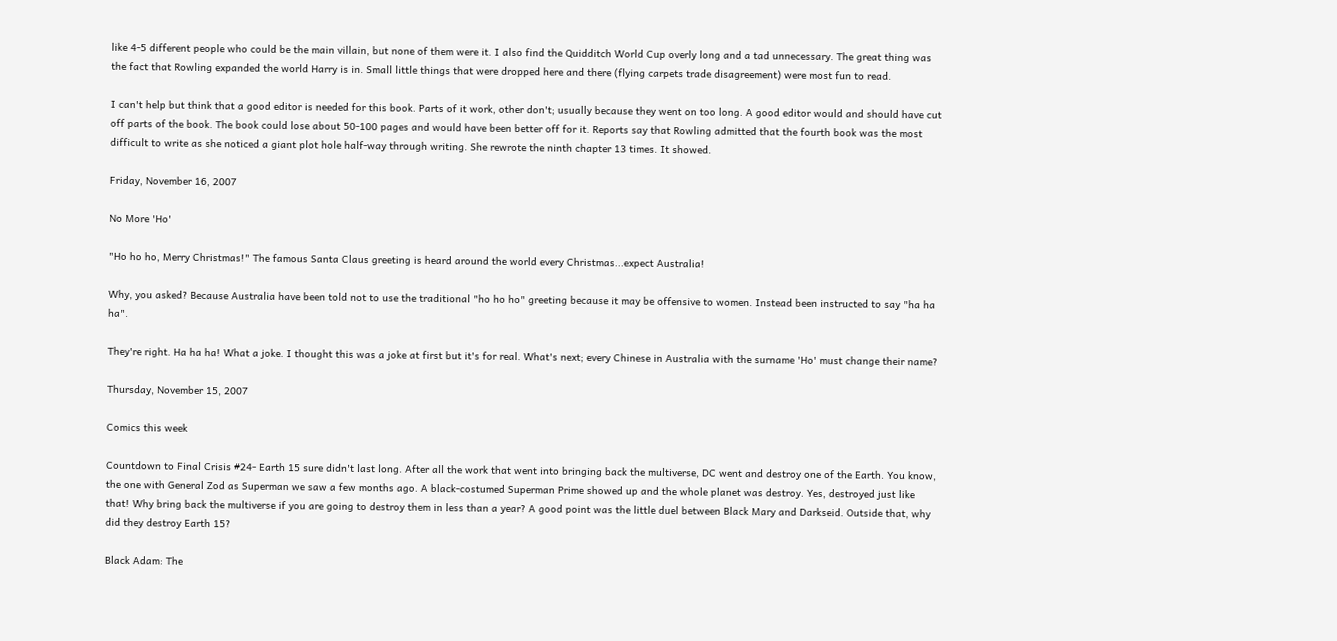like 4-5 different people who could be the main villain, but none of them were it. I also find the Quidditch World Cup overly long and a tad unnecessary. The great thing was the fact that Rowling expanded the world Harry is in. Small little things that were dropped here and there (flying carpets trade disagreement) were most fun to read.

I can't help but think that a good editor is needed for this book. Parts of it work, other don't; usually because they went on too long. A good editor would and should have cut off parts of the book. The book could lose about 50-100 pages and would have been better off for it. Reports say that Rowling admitted that the fourth book was the most difficult to write as she noticed a giant plot hole half-way through writing. She rewrote the ninth chapter 13 times. It showed.

Friday, November 16, 2007

No More 'Ho'

"Ho ho ho, Merry Christmas!" The famous Santa Claus greeting is heard around the world every Christmas...expect Australia!

Why, you asked? Because Australia have been told not to use the traditional "ho ho ho" greeting because it may be offensive to women. Instead been instructed to say "ha ha ha".

They're right. Ha ha ha! What a joke. I thought this was a joke at first but it's for real. What's next; every Chinese in Australia with the surname 'Ho' must change their name?

Thursday, November 15, 2007

Comics this week

Countdown to Final Crisis #24- Earth 15 sure didn't last long. After all the work that went into bringing back the multiverse, DC went and destroy one of the Earth. You know, the one with General Zod as Superman we saw a few months ago. A black-costumed Superman Prime showed up and the whole planet was destroy. Yes, destroyed just like that! Why bring back the multiverse if you are going to destroy them in less than a year? A good point was the little duel between Black Mary and Darkseid. Outside that, why did they destroy Earth 15?

Black Adam: The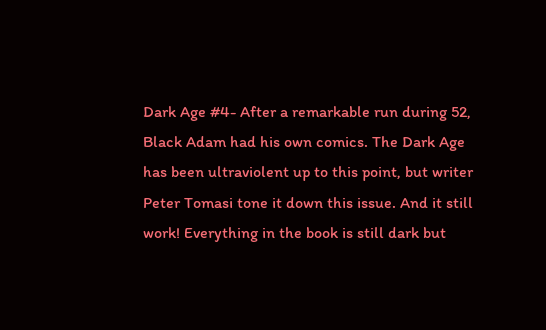Dark Age #4- After a remarkable run during 52, Black Adam had his own comics. The Dark Age has been ultraviolent up to this point, but writer Peter Tomasi tone it down this issue. And it still work! Everything in the book is still dark but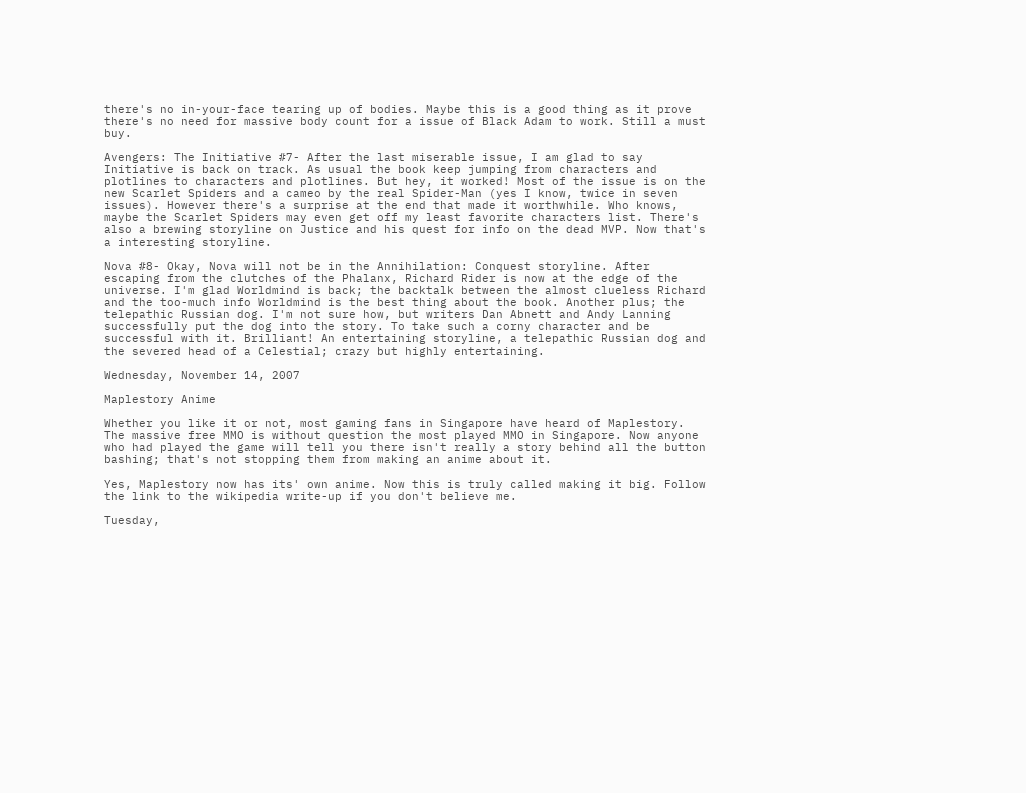there's no in-your-face tearing up of bodies. Maybe this is a good thing as it prove there's no need for massive body count for a issue of Black Adam to work. Still a must buy.

Avengers: The Initiative #7- After the last miserable issue, I am glad to say Initiative is back on track. As usual the book keep jumping from characters and plotlines to characters and plotlines. But hey, it worked! Most of the issue is on the new Scarlet Spiders and a cameo by the real Spider-Man (yes I know, twice in seven issues). However there's a surprise at the end that made it worthwhile. Who knows, maybe the Scarlet Spiders may even get off my least favorite characters list. There's also a brewing storyline on Justice and his quest for info on the dead MVP. Now that's a interesting storyline.

Nova #8- Okay, Nova will not be in the Annihilation: Conquest storyline. After escaping from the clutches of the Phalanx, Richard Rider is now at the edge of the universe. I'm glad Worldmind is back; the backtalk between the almost clueless Richard and the too-much info Worldmind is the best thing about the book. Another plus; the telepathic Russian dog. I'm not sure how, but writers Dan Abnett and Andy Lanning successfully put the dog into the story. To take such a corny character and be successful with it. Brilliant! An entertaining storyline, a telepathic Russian dog and the severed head of a Celestial; crazy but highly entertaining.

Wednesday, November 14, 2007

Maplestory Anime

Whether you like it or not, most gaming fans in Singapore have heard of Maplestory. The massive free MMO is without question the most played MMO in Singapore. Now anyone who had played the game will tell you there isn't really a story behind all the button bashing; that's not stopping them from making an anime about it.

Yes, Maplestory now has its' own anime. Now this is truly called making it big. Follow the link to the wikipedia write-up if you don't believe me.

Tuesday,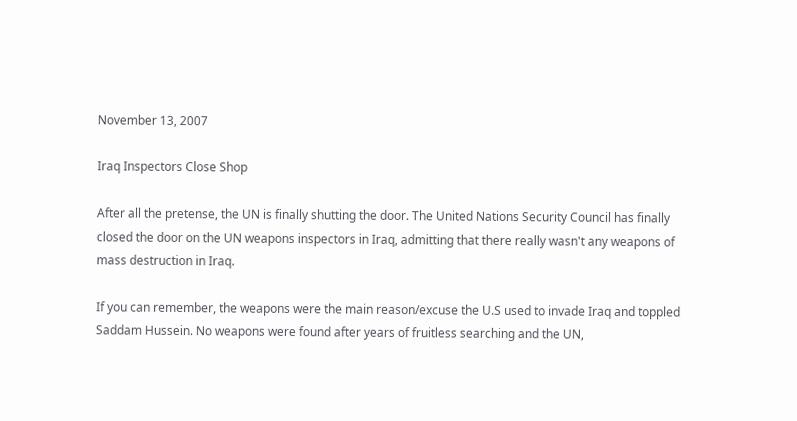November 13, 2007

Iraq Inspectors Close Shop

After all the pretense, the UN is finally shutting the door. The United Nations Security Council has finally closed the door on the UN weapons inspectors in Iraq, admitting that there really wasn't any weapons of mass destruction in Iraq.

If you can remember, the weapons were the main reason/excuse the U.S used to invade Iraq and toppled Saddam Hussein. No weapons were found after years of fruitless searching and the UN,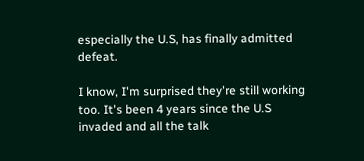especially the U.S, has finally admitted defeat.

I know, I'm surprised they're still working too. It's been 4 years since the U.S invaded and all the talk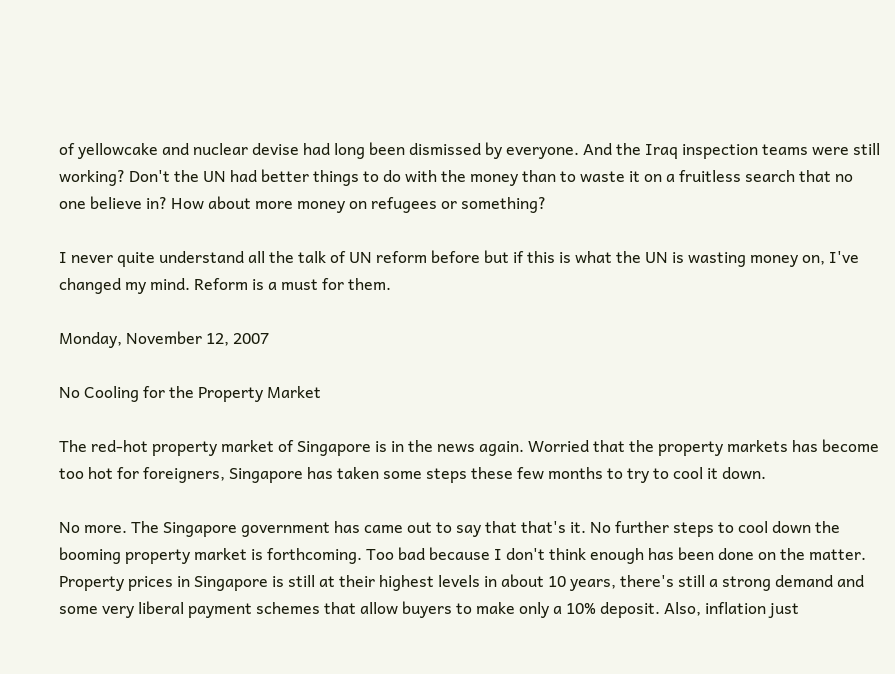of yellowcake and nuclear devise had long been dismissed by everyone. And the Iraq inspection teams were still working? Don't the UN had better things to do with the money than to waste it on a fruitless search that no one believe in? How about more money on refugees or something?

I never quite understand all the talk of UN reform before but if this is what the UN is wasting money on, I've changed my mind. Reform is a must for them.

Monday, November 12, 2007

No Cooling for the Property Market

The red-hot property market of Singapore is in the news again. Worried that the property markets has become too hot for foreigners, Singapore has taken some steps these few months to try to cool it down.

No more. The Singapore government has came out to say that that's it. No further steps to cool down the booming property market is forthcoming. Too bad because I don't think enough has been done on the matter. Property prices in Singapore is still at their highest levels in about 10 years, there's still a strong demand and some very liberal payment schemes that allow buyers to make only a 10% deposit. Also, inflation just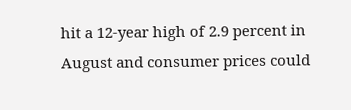hit a 12-year high of 2.9 percent in August and consumer prices could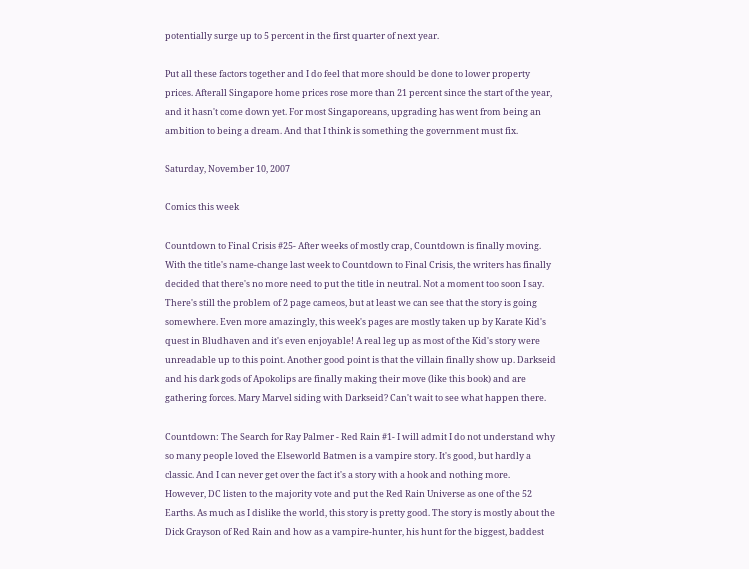potentially surge up to 5 percent in the first quarter of next year.

Put all these factors together and I do feel that more should be done to lower property prices. Afterall Singapore home prices rose more than 21 percent since the start of the year, and it hasn't come down yet. For most Singaporeans, upgrading has went from being an ambition to being a dream. And that I think is something the government must fix.

Saturday, November 10, 2007

Comics this week

Countdown to Final Crisis #25- After weeks of mostly crap, Countdown is finally moving. With the title's name-change last week to Countdown to Final Crisis, the writers has finally decided that there's no more need to put the title in neutral. Not a moment too soon I say. There's still the problem of 2 page cameos, but at least we can see that the story is going somewhere. Even more amazingly, this week's pages are mostly taken up by Karate Kid's quest in Bludhaven and it's even enjoyable! A real leg up as most of the Kid's story were unreadable up to this point. Another good point is that the villain finally show up. Darkseid and his dark gods of Apokolips are finally making their move (like this book) and are gathering forces. Mary Marvel siding with Darkseid? Can't wait to see what happen there.

Countdown: The Search for Ray Palmer - Red Rain #1- I will admit I do not understand why so many people loved the Elseworld Batmen is a vampire story. It's good, but hardly a classic. And I can never get over the fact it's a story with a hook and nothing more.
However, DC listen to the majority vote and put the Red Rain Universe as one of the 52 Earths. As much as I dislike the world, this story is pretty good. The story is mostly about the Dick Grayson of Red Rain and how as a vampire-hunter, his hunt for the biggest, baddest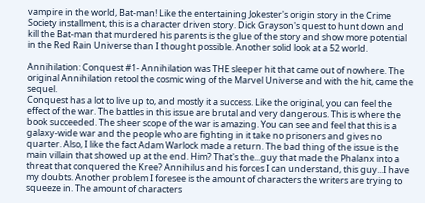vampire in the world, Bat-man! Like the entertaining Jokester's origin story in the Crime Society installment, this is a character driven story. Dick Grayson's quest to hunt down and kill the Bat-man that murdered his parents is the glue of the story and show more potential in the Red Rain Universe than I thought possible. Another solid look at a 52 world.

Annihilation: Conquest #1- Annihilation was THE sleeper hit that came out of nowhere. The original Annihilation retool the cosmic wing of the Marvel Universe and with the hit, came the sequel.
Conquest has a lot to live up to, and mostly it a success. Like the original, you can feel the effect of the war. The battles in this issue are brutal and very dangerous. This is where the book succeeded. The sheer scope of the war is amazing. You can see and feel that this is a galaxy-wide war and the people who are fighting in it take no prisoners and gives no quarter. Also, I like the fact Adam Warlock made a return. The bad thing of the issue is the main villain that showed up at the end. Him? That's the...guy that made the Phalanx into a threat that conquered the Kree? Annihilus and his forces I can understand, this guy...I have my doubts. Another problem I foresee is the amount of characters the writers are trying to squeeze in. The amount of characters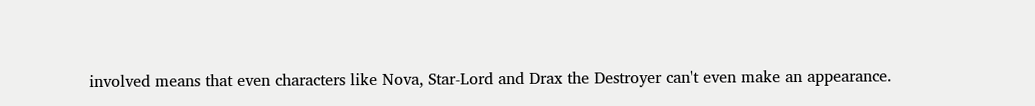involved means that even characters like Nova, Star-Lord and Drax the Destroyer can't even make an appearance.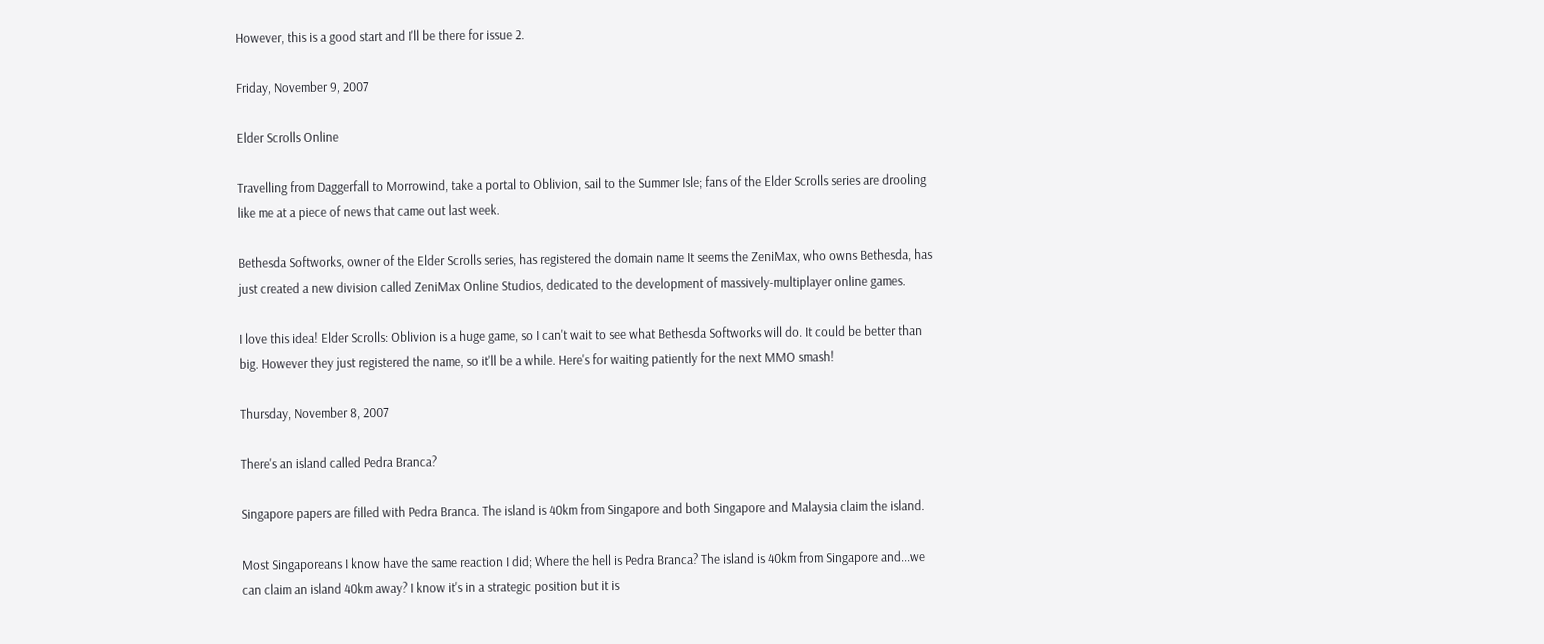However, this is a good start and I'll be there for issue 2.

Friday, November 9, 2007

Elder Scrolls Online

Travelling from Daggerfall to Morrowind, take a portal to Oblivion, sail to the Summer Isle; fans of the Elder Scrolls series are drooling like me at a piece of news that came out last week.

Bethesda Softworks, owner of the Elder Scrolls series, has registered the domain name It seems the ZeniMax, who owns Bethesda, has just created a new division called ZeniMax Online Studios, dedicated to the development of massively-multiplayer online games.

I love this idea! Elder Scrolls: Oblivion is a huge game, so I can't wait to see what Bethesda Softworks will do. It could be better than big. However they just registered the name, so it'll be a while. Here's for waiting patiently for the next MMO smash!

Thursday, November 8, 2007

There's an island called Pedra Branca?

Singapore papers are filled with Pedra Branca. The island is 40km from Singapore and both Singapore and Malaysia claim the island.

Most Singaporeans I know have the same reaction I did; Where the hell is Pedra Branca? The island is 40km from Singapore and...we can claim an island 40km away? I know it's in a strategic position but it is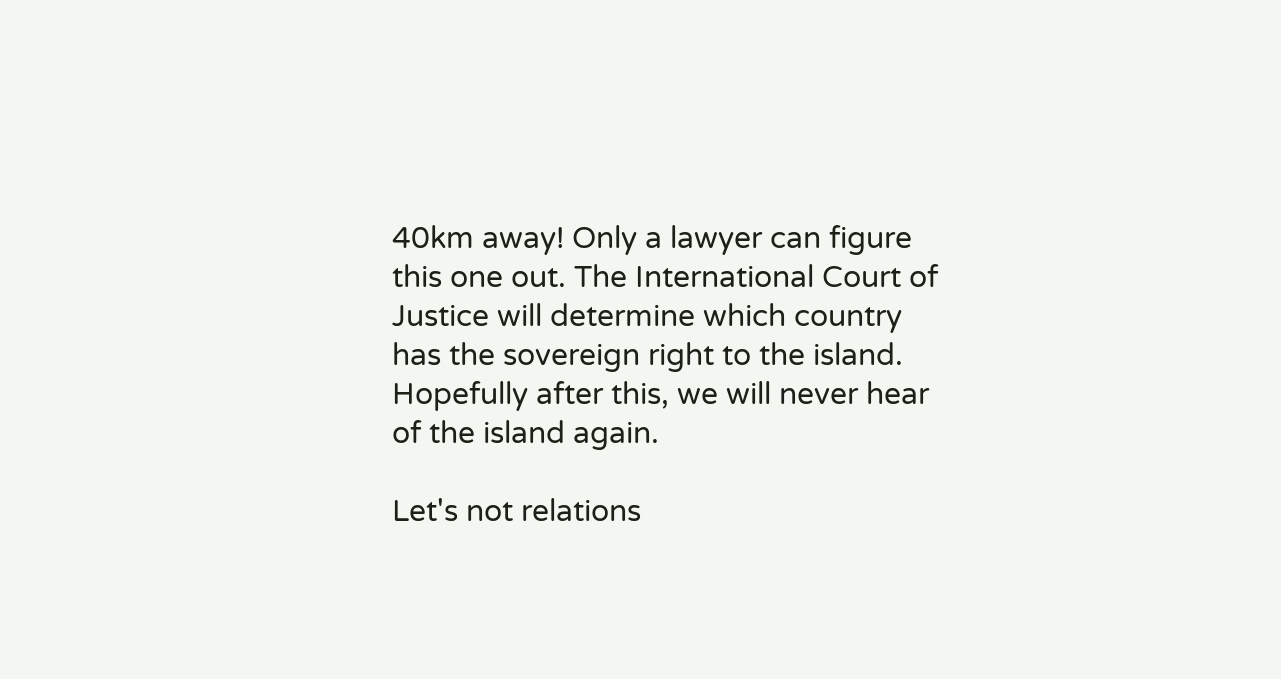40km away! Only a lawyer can figure this one out. The International Court of Justice will determine which country has the sovereign right to the island. Hopefully after this, we will never hear of the island again.

Let's not relations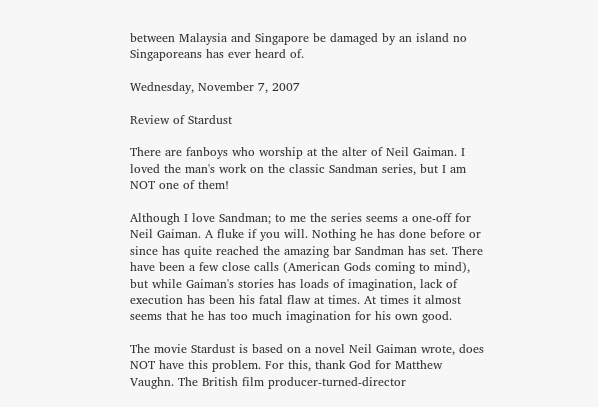between Malaysia and Singapore be damaged by an island no Singaporeans has ever heard of.

Wednesday, November 7, 2007

Review of Stardust

There are fanboys who worship at the alter of Neil Gaiman. I loved the man's work on the classic Sandman series, but I am NOT one of them!

Although I love Sandman; to me the series seems a one-off for Neil Gaiman. A fluke if you will. Nothing he has done before or since has quite reached the amazing bar Sandman has set. There have been a few close calls (American Gods coming to mind), but while Gaiman's stories has loads of imagination, lack of execution has been his fatal flaw at times. At times it almost seems that he has too much imagination for his own good.

The movie Stardust is based on a novel Neil Gaiman wrote, does NOT have this problem. For this, thank God for Matthew Vaughn. The British film producer-turned-director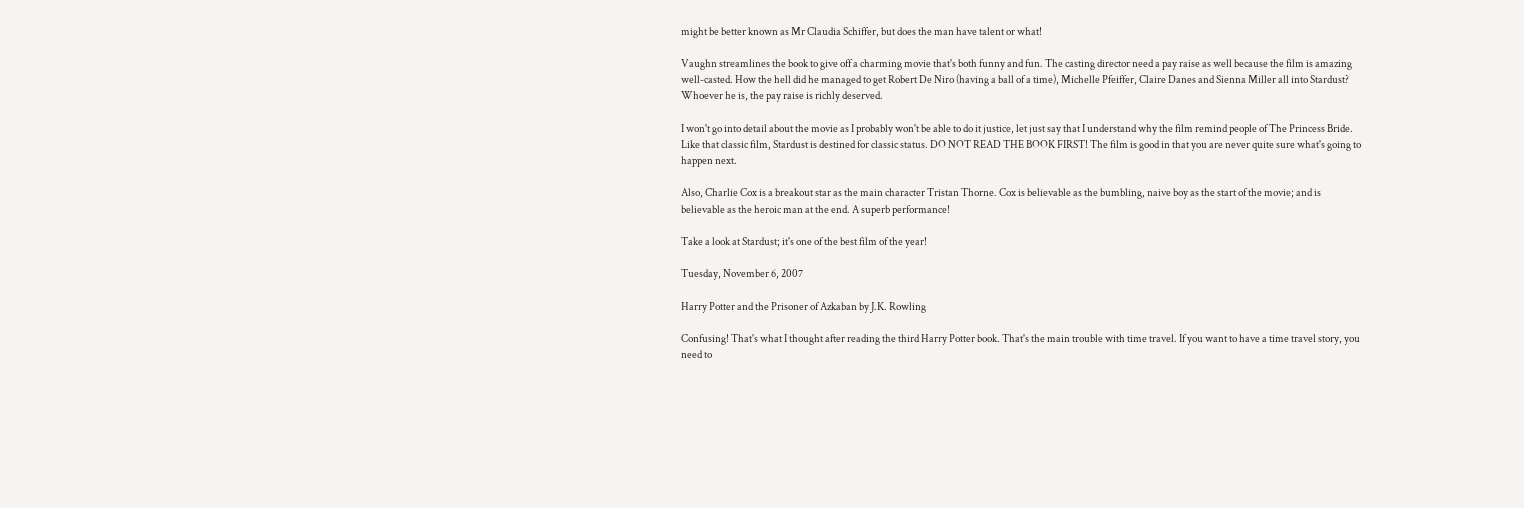might be better known as Mr Claudia Schiffer, but does the man have talent or what!

Vaughn streamlines the book to give off a charming movie that's both funny and fun. The casting director need a pay raise as well because the film is amazing well-casted. How the hell did he managed to get Robert De Niro (having a ball of a time), Michelle Pfeiffer, Claire Danes and Sienna Miller all into Stardust? Whoever he is, the pay raise is richly deserved.

I won't go into detail about the movie as I probably won't be able to do it justice, let just say that I understand why the film remind people of The Princess Bride. Like that classic film, Stardust is destined for classic status. DO NOT READ THE BOOK FIRST! The film is good in that you are never quite sure what's going to happen next.

Also, Charlie Cox is a breakout star as the main character Tristan Thorne. Cox is believable as the bumbling, naive boy as the start of the movie; and is believable as the heroic man at the end. A superb performance!

Take a look at Stardust; it's one of the best film of the year!

Tuesday, November 6, 2007

Harry Potter and the Prisoner of Azkaban by J.K. Rowling

Confusing! That's what I thought after reading the third Harry Potter book. That's the main trouble with time travel. If you want to have a time travel story, you need to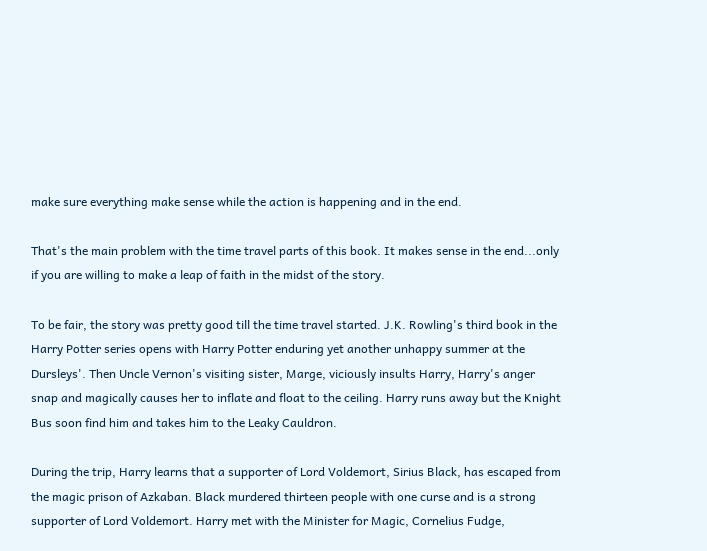make sure everything make sense while the action is happening and in the end.

That's the main problem with the time travel parts of this book. It makes sense in the end...only if you are willing to make a leap of faith in the midst of the story.

To be fair, the story was pretty good till the time travel started. J.K. Rowling's third book in the Harry Potter series opens with Harry Potter enduring yet another unhappy summer at the Dursleys'. Then Uncle Vernon's visiting sister, Marge, viciously insults Harry, Harry's anger snap and magically causes her to inflate and float to the ceiling. Harry runs away but the Knight Bus soon find him and takes him to the Leaky Cauldron.

During the trip, Harry learns that a supporter of Lord Voldemort, Sirius Black, has escaped from the magic prison of Azkaban. Black murdered thirteen people with one curse and is a strong supporter of Lord Voldemort. Harry met with the Minister for Magic, Cornelius Fudge,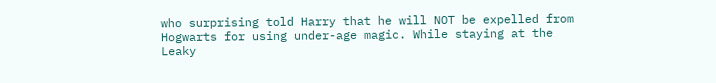who surprising told Harry that he will NOT be expelled from Hogwarts for using under-age magic. While staying at the Leaky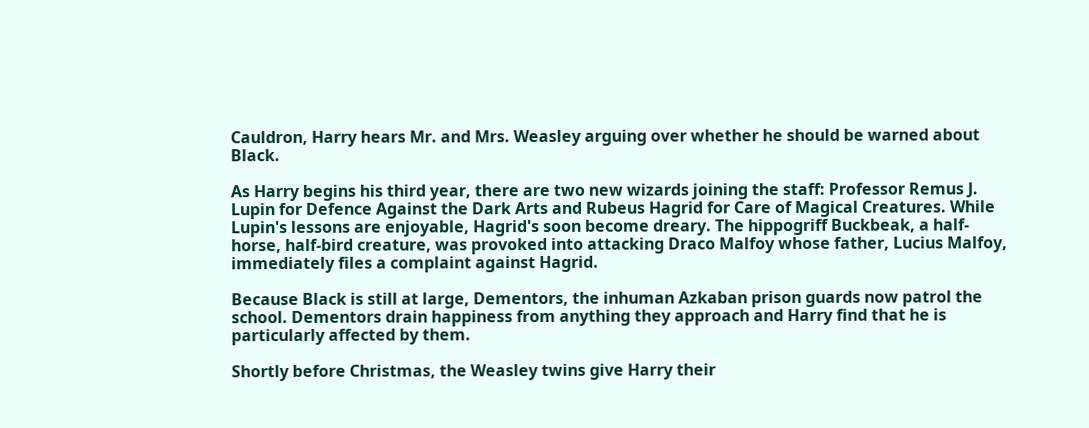Cauldron, Harry hears Mr. and Mrs. Weasley arguing over whether he should be warned about Black.

As Harry begins his third year, there are two new wizards joining the staff: Professor Remus J. Lupin for Defence Against the Dark Arts and Rubeus Hagrid for Care of Magical Creatures. While Lupin's lessons are enjoyable, Hagrid's soon become dreary. The hippogriff Buckbeak, a half-horse, half-bird creature, was provoked into attacking Draco Malfoy whose father, Lucius Malfoy, immediately files a complaint against Hagrid.

Because Black is still at large, Dementors, the inhuman Azkaban prison guards now patrol the school. Dementors drain happiness from anything they approach and Harry find that he is particularly affected by them.

Shortly before Christmas, the Weasley twins give Harry their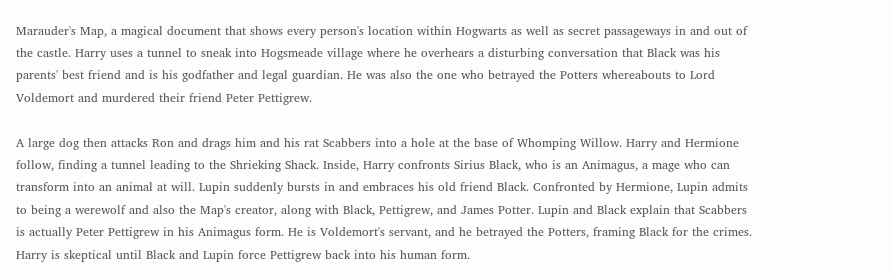Marauder's Map, a magical document that shows every person's location within Hogwarts as well as secret passageways in and out of the castle. Harry uses a tunnel to sneak into Hogsmeade village where he overhears a disturbing conversation that Black was his parents' best friend and is his godfather and legal guardian. He was also the one who betrayed the Potters whereabouts to Lord Voldemort and murdered their friend Peter Pettigrew.

A large dog then attacks Ron and drags him and his rat Scabbers into a hole at the base of Whomping Willow. Harry and Hermione follow, finding a tunnel leading to the Shrieking Shack. Inside, Harry confronts Sirius Black, who is an Animagus, a mage who can transform into an animal at will. Lupin suddenly bursts in and embraces his old friend Black. Confronted by Hermione, Lupin admits to being a werewolf and also the Map's creator, along with Black, Pettigrew, and James Potter. Lupin and Black explain that Scabbers is actually Peter Pettigrew in his Animagus form. He is Voldemort's servant, and he betrayed the Potters, framing Black for the crimes. Harry is skeptical until Black and Lupin force Pettigrew back into his human form.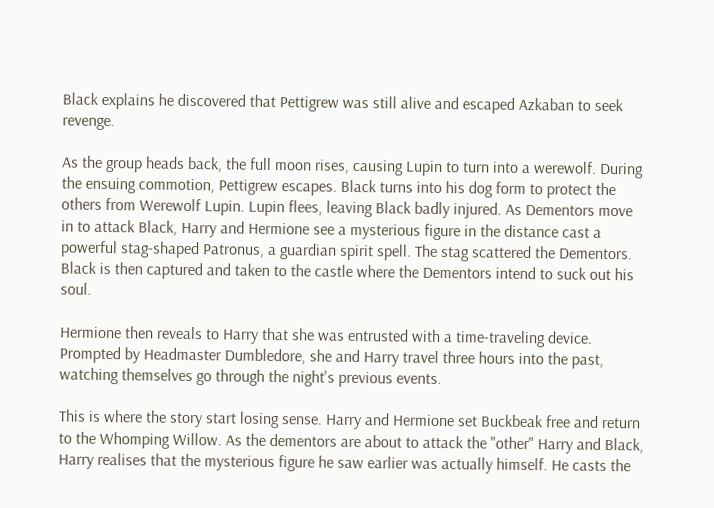Black explains he discovered that Pettigrew was still alive and escaped Azkaban to seek revenge.

As the group heads back, the full moon rises, causing Lupin to turn into a werewolf. During the ensuing commotion, Pettigrew escapes. Black turns into his dog form to protect the others from Werewolf Lupin. Lupin flees, leaving Black badly injured. As Dementors move in to attack Black, Harry and Hermione see a mysterious figure in the distance cast a powerful stag-shaped Patronus, a guardian spirit spell. The stag scattered the Dementors. Black is then captured and taken to the castle where the Dementors intend to suck out his soul.

Hermione then reveals to Harry that she was entrusted with a time-traveling device. Prompted by Headmaster Dumbledore, she and Harry travel three hours into the past, watching themselves go through the night's previous events.

This is where the story start losing sense. Harry and Hermione set Buckbeak free and return to the Whomping Willow. As the dementors are about to attack the "other" Harry and Black, Harry realises that the mysterious figure he saw earlier was actually himself. He casts the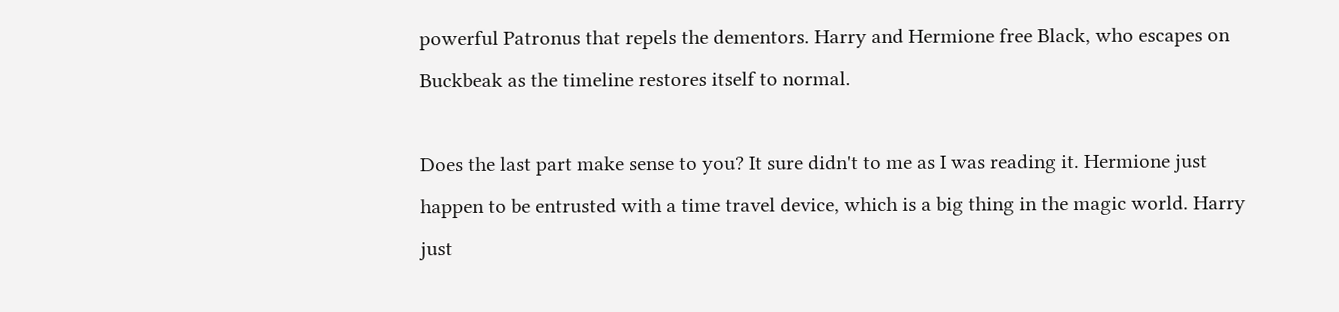powerful Patronus that repels the dementors. Harry and Hermione free Black, who escapes on Buckbeak as the timeline restores itself to normal.

Does the last part make sense to you? It sure didn't to me as I was reading it. Hermione just happen to be entrusted with a time travel device, which is a big thing in the magic world. Harry just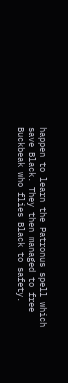happen to learn the Patronus spell which save Black. They then managed to free Buckbeak who flies Black to safety.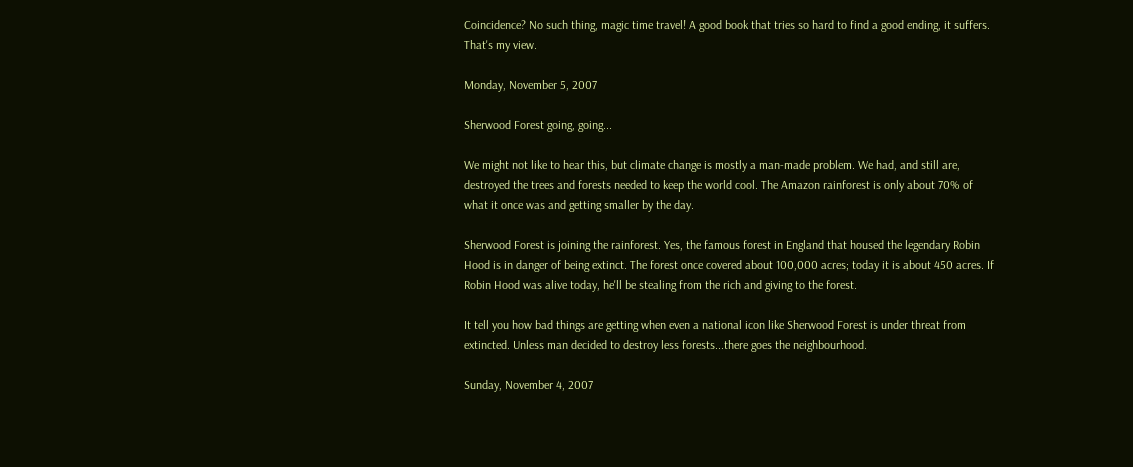Coincidence? No such thing, magic time travel! A good book that tries so hard to find a good ending, it suffers. That's my view.

Monday, November 5, 2007

Sherwood Forest going, going...

We might not like to hear this, but climate change is mostly a man-made problem. We had, and still are, destroyed the trees and forests needed to keep the world cool. The Amazon rainforest is only about 70% of what it once was and getting smaller by the day.

Sherwood Forest is joining the rainforest. Yes, the famous forest in England that housed the legendary Robin Hood is in danger of being extinct. The forest once covered about 100,000 acres; today it is about 450 acres. If Robin Hood was alive today, he'll be stealing from the rich and giving to the forest.

It tell you how bad things are getting when even a national icon like Sherwood Forest is under threat from extincted. Unless man decided to destroy less forests...there goes the neighbourhood.

Sunday, November 4, 2007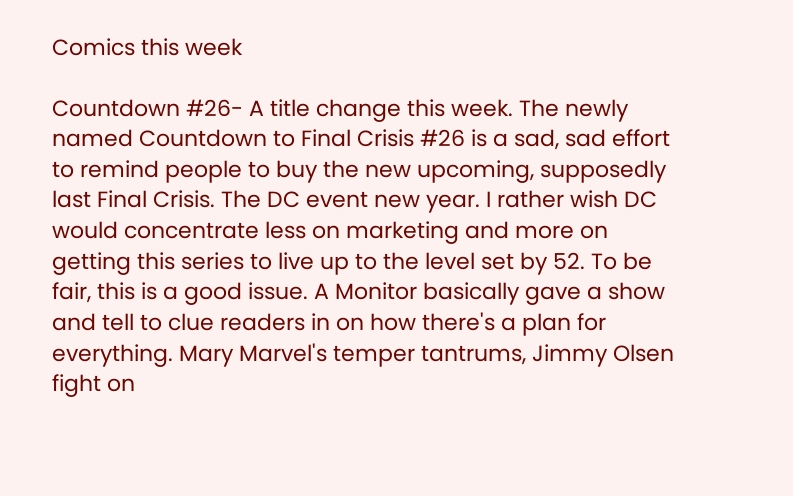Comics this week

Countdown #26- A title change this week. The newly named Countdown to Final Crisis #26 is a sad, sad effort to remind people to buy the new upcoming, supposedly last Final Crisis. The DC event new year. I rather wish DC would concentrate less on marketing and more on getting this series to live up to the level set by 52. To be fair, this is a good issue. A Monitor basically gave a show and tell to clue readers in on how there's a plan for everything. Mary Marvel's temper tantrums, Jimmy Olsen fight on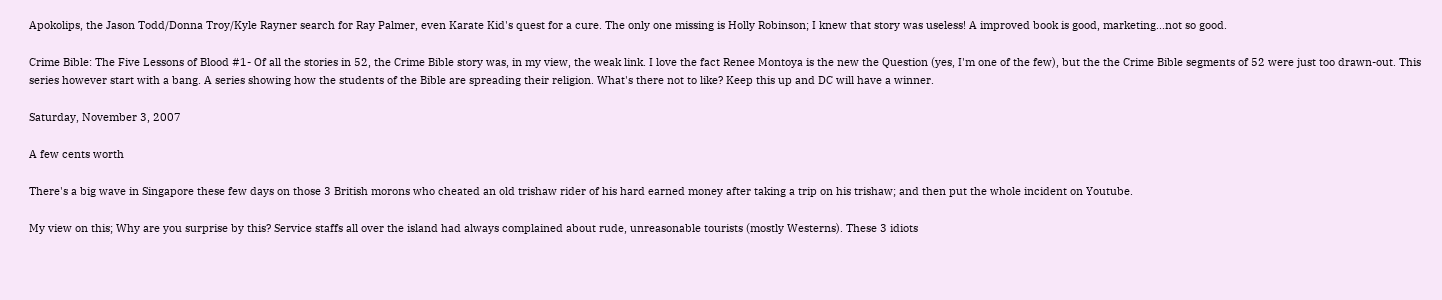Apokolips, the Jason Todd/Donna Troy/Kyle Rayner search for Ray Palmer, even Karate Kid's quest for a cure. The only one missing is Holly Robinson; I knew that story was useless! A improved book is good, marketing...not so good.

Crime Bible: The Five Lessons of Blood #1- Of all the stories in 52, the Crime Bible story was, in my view, the weak link. I love the fact Renee Montoya is the new the Question (yes, I'm one of the few), but the the Crime Bible segments of 52 were just too drawn-out. This series however start with a bang. A series showing how the students of the Bible are spreading their religion. What's there not to like? Keep this up and DC will have a winner.

Saturday, November 3, 2007

A few cents worth

There's a big wave in Singapore these few days on those 3 British morons who cheated an old trishaw rider of his hard earned money after taking a trip on his trishaw; and then put the whole incident on Youtube.

My view on this; Why are you surprise by this? Service staffs all over the island had always complained about rude, unreasonable tourists (mostly Westerns). These 3 idiots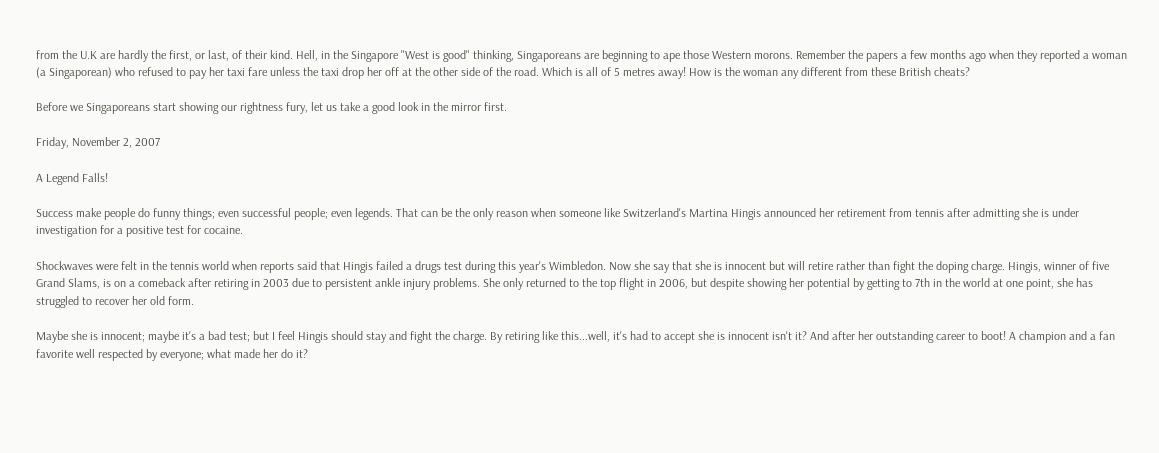from the U.K are hardly the first, or last, of their kind. Hell, in the Singapore "West is good" thinking, Singaporeans are beginning to ape those Western morons. Remember the papers a few months ago when they reported a woman (a Singaporean) who refused to pay her taxi fare unless the taxi drop her off at the other side of the road. Which is all of 5 metres away! How is the woman any different from these British cheats?

Before we Singaporeans start showing our rightness fury, let us take a good look in the mirror first.

Friday, November 2, 2007

A Legend Falls!

Success make people do funny things; even successful people; even legends. That can be the only reason when someone like Switzerland's Martina Hingis announced her retirement from tennis after admitting she is under investigation for a positive test for cocaine.

Shockwaves were felt in the tennis world when reports said that Hingis failed a drugs test during this year's Wimbledon. Now she say that she is innocent but will retire rather than fight the doping charge. Hingis, winner of five Grand Slams, is on a comeback after retiring in 2003 due to persistent ankle injury problems. She only returned to the top flight in 2006, but despite showing her potential by getting to 7th in the world at one point, she has struggled to recover her old form.

Maybe she is innocent; maybe it's a bad test; but I feel Hingis should stay and fight the charge. By retiring like this...well, it's had to accept she is innocent isn't it? And after her outstanding career to boot! A champion and a fan favorite well respected by everyone; what made her do it?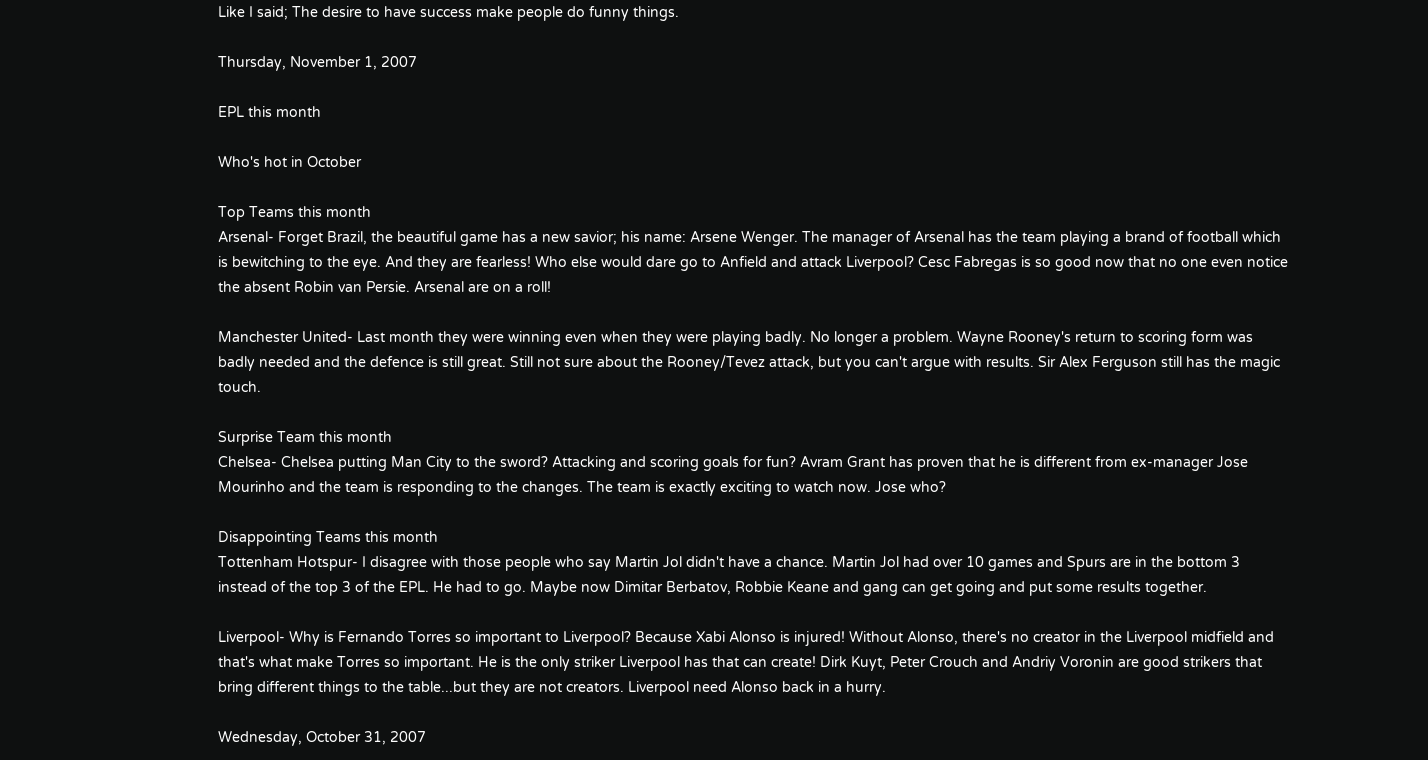Like I said; The desire to have success make people do funny things.

Thursday, November 1, 2007

EPL this month

Who's hot in October

Top Teams this month
Arsenal- Forget Brazil, the beautiful game has a new savior; his name: Arsene Wenger. The manager of Arsenal has the team playing a brand of football which is bewitching to the eye. And they are fearless! Who else would dare go to Anfield and attack Liverpool? Cesc Fabregas is so good now that no one even notice the absent Robin van Persie. Arsenal are on a roll!

Manchester United- Last month they were winning even when they were playing badly. No longer a problem. Wayne Rooney's return to scoring form was badly needed and the defence is still great. Still not sure about the Rooney/Tevez attack, but you can't argue with results. Sir Alex Ferguson still has the magic touch.

Surprise Team this month
Chelsea- Chelsea putting Man City to the sword? Attacking and scoring goals for fun? Avram Grant has proven that he is different from ex-manager Jose Mourinho and the team is responding to the changes. The team is exactly exciting to watch now. Jose who?

Disappointing Teams this month
Tottenham Hotspur- I disagree with those people who say Martin Jol didn't have a chance. Martin Jol had over 10 games and Spurs are in the bottom 3 instead of the top 3 of the EPL. He had to go. Maybe now Dimitar Berbatov, Robbie Keane and gang can get going and put some results together.

Liverpool- Why is Fernando Torres so important to Liverpool? Because Xabi Alonso is injured! Without Alonso, there's no creator in the Liverpool midfield and that's what make Torres so important. He is the only striker Liverpool has that can create! Dirk Kuyt, Peter Crouch and Andriy Voronin are good strikers that bring different things to the table...but they are not creators. Liverpool need Alonso back in a hurry.

Wednesday, October 31, 2007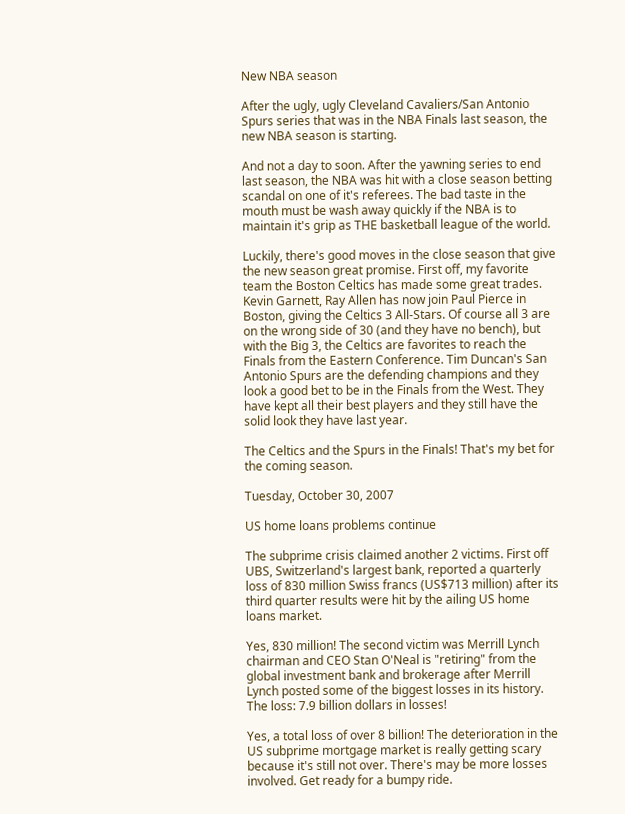New NBA season

After the ugly, ugly Cleveland Cavaliers/San Antonio Spurs series that was in the NBA Finals last season, the new NBA season is starting.

And not a day to soon. After the yawning series to end last season, the NBA was hit with a close season betting scandal on one of it's referees. The bad taste in the mouth must be wash away quickly if the NBA is to maintain it's grip as THE basketball league of the world.

Luckily, there's good moves in the close season that give the new season great promise. First off, my favorite team the Boston Celtics has made some great trades. Kevin Garnett, Ray Allen has now join Paul Pierce in Boston, giving the Celtics 3 All-Stars. Of course all 3 are on the wrong side of 30 (and they have no bench), but with the Big 3, the Celtics are favorites to reach the Finals from the Eastern Conference. Tim Duncan's San Antonio Spurs are the defending champions and they look a good bet to be in the Finals from the West. They have kept all their best players and they still have the solid look they have last year.

The Celtics and the Spurs in the Finals! That's my bet for the coming season.

Tuesday, October 30, 2007

US home loans problems continue

The subprime crisis claimed another 2 victims. First off UBS, Switzerland's largest bank, reported a quarterly loss of 830 million Swiss francs (US$713 million) after its third quarter results were hit by the ailing US home loans market.

Yes, 830 million! The second victim was Merrill Lynch chairman and CEO Stan O'Neal is "retiring" from the global investment bank and brokerage after Merrill Lynch posted some of the biggest losses in its history. The loss: 7.9 billion dollars in losses!

Yes, a total loss of over 8 billion! The deterioration in the US subprime mortgage market is really getting scary because it's still not over. There's may be more losses involved. Get ready for a bumpy ride.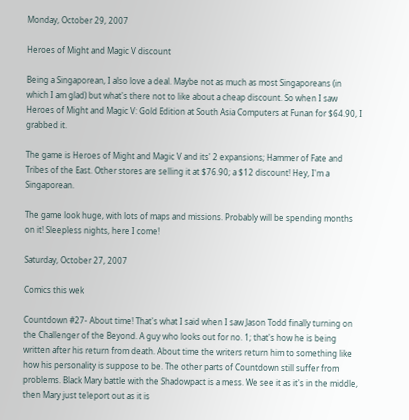Monday, October 29, 2007

Heroes of Might and Magic V discount

Being a Singaporean, I also love a deal. Maybe not as much as most Singaporeans (in which I am glad) but what's there not to like about a cheap discount. So when I saw Heroes of Might and Magic V: Gold Edition at South Asia Computers at Funan for $64.90, I grabbed it.

The game is Heroes of Might and Magic V and its' 2 expansions; Hammer of Fate and Tribes of the East. Other stores are selling it at $76.90; a $12 discount! Hey, I'm a Singaporean.

The game look huge, with lots of maps and missions. Probably will be spending months on it! Sleepless nights, here I come!

Saturday, October 27, 2007

Comics this wek

Countdown #27- About time! That's what I said when I saw Jason Todd finally turning on the Challenger of the Beyond. A guy who looks out for no. 1; that's how he is being written after his return from death. About time the writers return him to something like how his personality is suppose to be. The other parts of Countdown still suffer from problems. Black Mary battle with the Shadowpact is a mess. We see it as it's in the middle, then Mary just teleport out as it is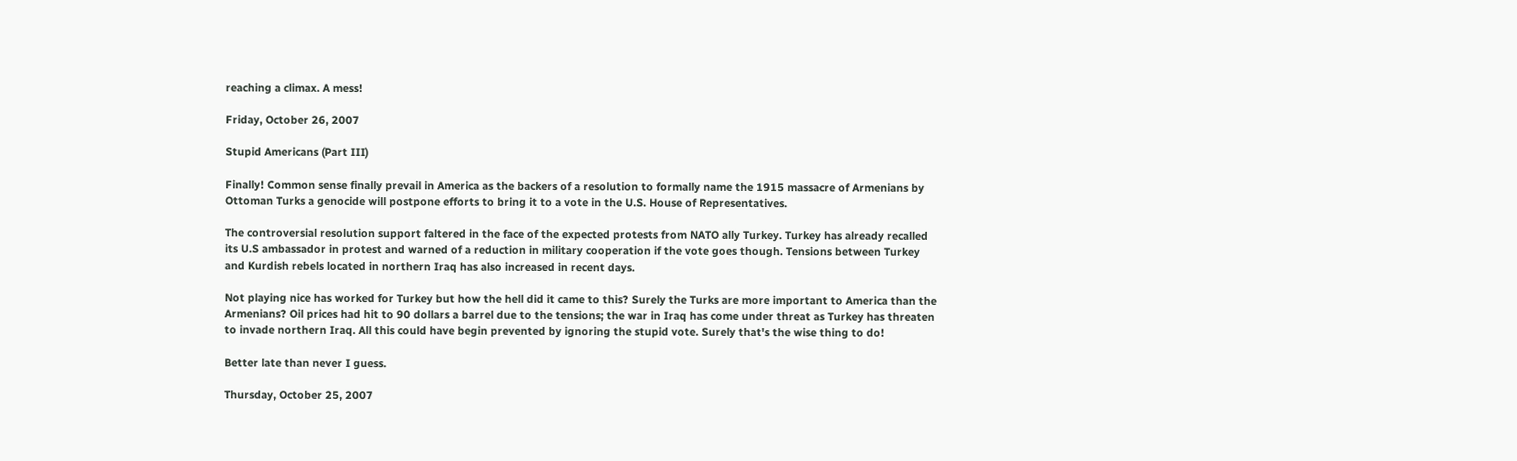reaching a climax. A mess!

Friday, October 26, 2007

Stupid Americans (Part III)

Finally! Common sense finally prevail in America as the backers of a resolution to formally name the 1915 massacre of Armenians by Ottoman Turks a genocide will postpone efforts to bring it to a vote in the U.S. House of Representatives.

The controversial resolution support faltered in the face of the expected protests from NATO ally Turkey. Turkey has already recalled its U.S ambassador in protest and warned of a reduction in military cooperation if the vote goes though. Tensions between Turkey and Kurdish rebels located in northern Iraq has also increased in recent days.

Not playing nice has worked for Turkey but how the hell did it came to this? Surely the Turks are more important to America than the Armenians? Oil prices had hit to 90 dollars a barrel due to the tensions; the war in Iraq has come under threat as Turkey has threaten to invade northern Iraq. All this could have begin prevented by ignoring the stupid vote. Surely that's the wise thing to do!

Better late than never I guess.

Thursday, October 25, 2007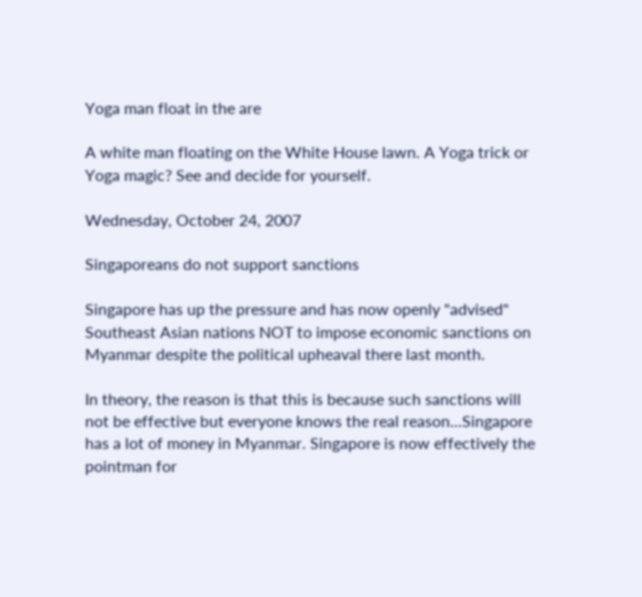Yoga man float in the are

A white man floating on the White House lawn. A Yoga trick or Yoga magic? See and decide for yourself.

Wednesday, October 24, 2007

Singaporeans do not support sanctions

Singapore has up the pressure and has now openly "advised" Southeast Asian nations NOT to impose economic sanctions on Myanmar despite the political upheaval there last month.

In theory, the reason is that this is because such sanctions will not be effective but everyone knows the real reason...Singapore has a lot of money in Myanmar. Singapore is now effectively the pointman for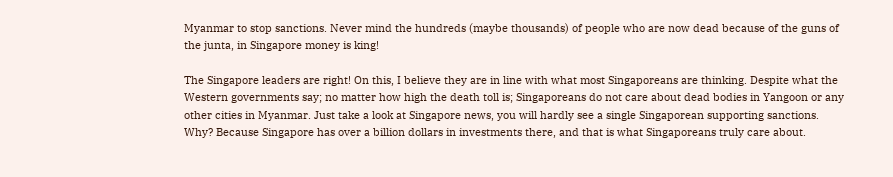Myanmar to stop sanctions. Never mind the hundreds (maybe thousands) of people who are now dead because of the guns of the junta, in Singapore money is king!

The Singapore leaders are right! On this, I believe they are in line with what most Singaporeans are thinking. Despite what the Western governments say; no matter how high the death toll is; Singaporeans do not care about dead bodies in Yangoon or any other cities in Myanmar. Just take a look at Singapore news, you will hardly see a single Singaporean supporting sanctions. Why? Because Singapore has over a billion dollars in investments there, and that is what Singaporeans truly care about.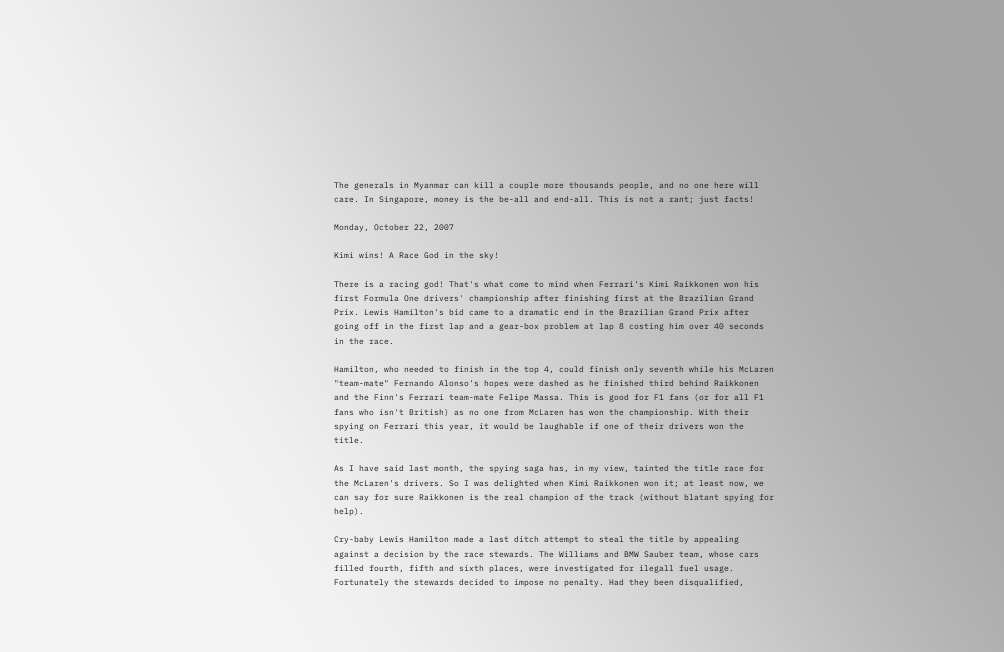The generals in Myanmar can kill a couple more thousands people, and no one here will care. In Singapore, money is the be-all and end-all. This is not a rant; just facts!

Monday, October 22, 2007

Kimi wins! A Race God in the sky!

There is a racing god! That's what come to mind when Ferrari's Kimi Raikkonen won his first Formula One drivers' championship after finishing first at the Brazilian Grand Prix. Lewis Hamilton's bid came to a dramatic end in the Brazilian Grand Prix after going off in the first lap and a gear-box problem at lap 8 costing him over 40 seconds in the race.

Hamilton, who needed to finish in the top 4, could finish only seventh while his McLaren "team-mate" Fernando Alonso's hopes were dashed as he finished third behind Raikkonen and the Finn's Ferrari team-mate Felipe Massa. This is good for F1 fans (or for all F1 fans who isn't British) as no one from McLaren has won the championship. With their spying on Ferrari this year, it would be laughable if one of their drivers won the title.

As I have said last month, the spying saga has, in my view, tainted the title race for the McLaren's drivers. So I was delighted when Kimi Raikkonen won it; at least now, we can say for sure Raikkonen is the real champion of the track (without blatant spying for help).

Cry-baby Lewis Hamilton made a last ditch attempt to steal the title by appealing against a decision by the race stewards. The Williams and BMW Sauber team, whose cars filled fourth, fifth and sixth places, were investigated for ilegall fuel usage. Fortunately the stewards decided to impose no penalty. Had they been disqualified,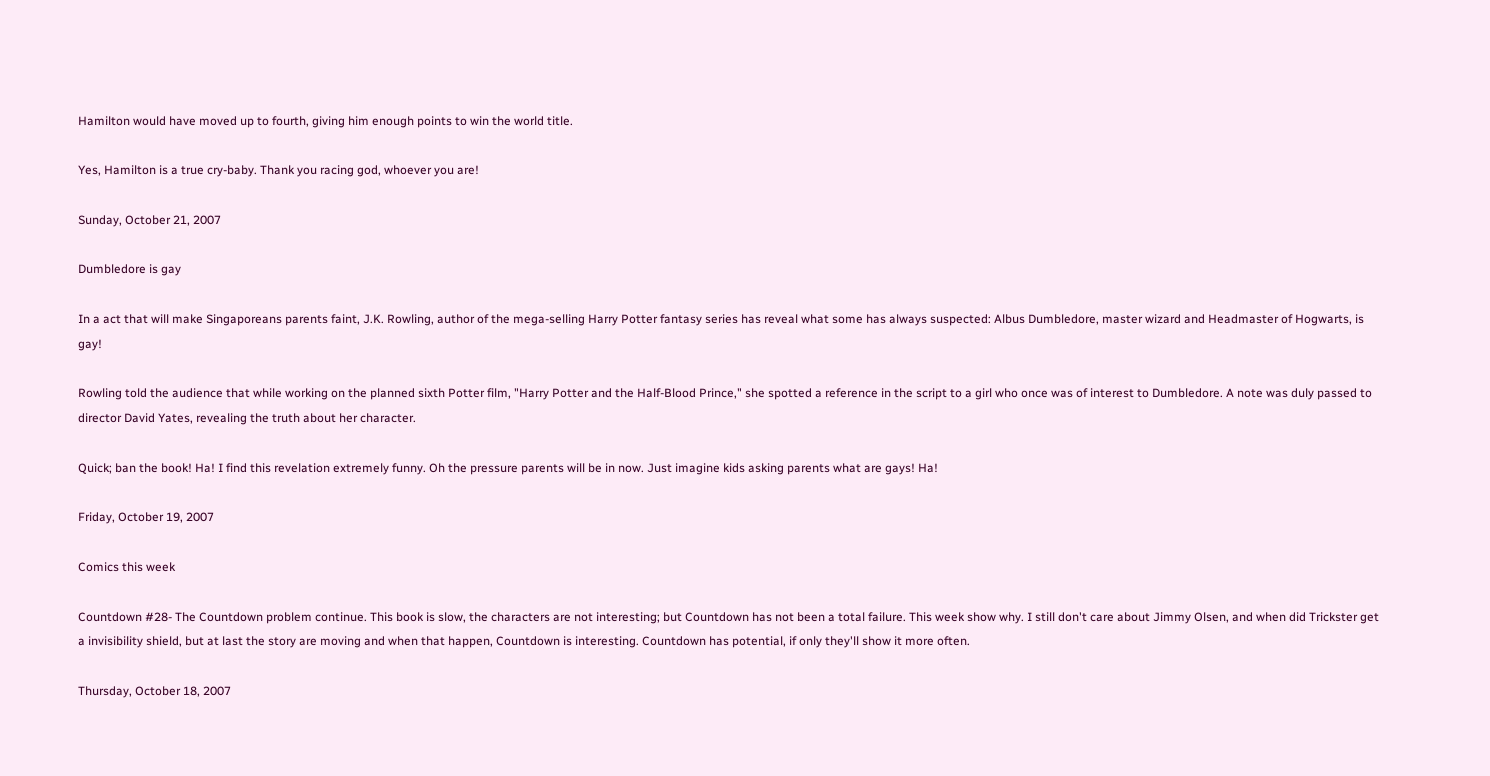Hamilton would have moved up to fourth, giving him enough points to win the world title.

Yes, Hamilton is a true cry-baby. Thank you racing god, whoever you are!

Sunday, October 21, 2007

Dumbledore is gay

In a act that will make Singaporeans parents faint, J.K. Rowling, author of the mega-selling Harry Potter fantasy series has reveal what some has always suspected: Albus Dumbledore, master wizard and Headmaster of Hogwarts, is gay!

Rowling told the audience that while working on the planned sixth Potter film, "Harry Potter and the Half-Blood Prince," she spotted a reference in the script to a girl who once was of interest to Dumbledore. A note was duly passed to director David Yates, revealing the truth about her character.

Quick; ban the book! Ha! I find this revelation extremely funny. Oh the pressure parents will be in now. Just imagine kids asking parents what are gays! Ha!

Friday, October 19, 2007

Comics this week

Countdown #28- The Countdown problem continue. This book is slow, the characters are not interesting; but Countdown has not been a total failure. This week show why. I still don't care about Jimmy Olsen, and when did Trickster get a invisibility shield, but at last the story are moving and when that happen, Countdown is interesting. Countdown has potential, if only they'll show it more often.

Thursday, October 18, 2007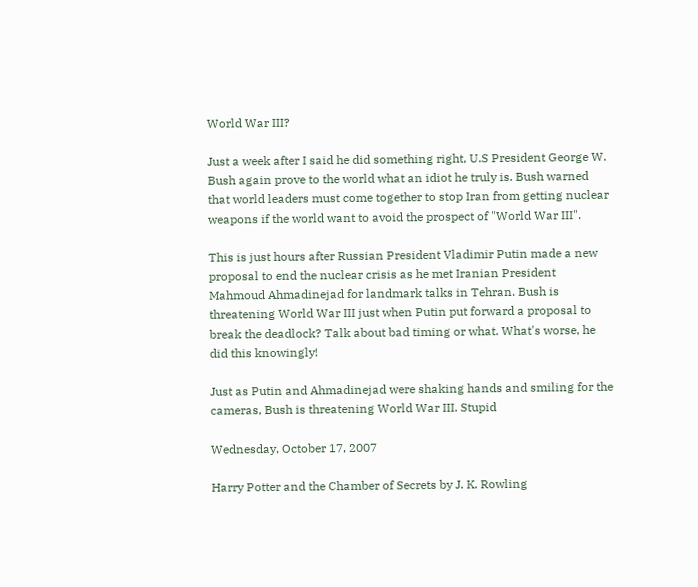World War III?

Just a week after I said he did something right, U.S President George W. Bush again prove to the world what an idiot he truly is. Bush warned that world leaders must come together to stop Iran from getting nuclear weapons if the world want to avoid the prospect of "World War III".

This is just hours after Russian President Vladimir Putin made a new proposal to end the nuclear crisis as he met Iranian President Mahmoud Ahmadinejad for landmark talks in Tehran. Bush is threatening World War III just when Putin put forward a proposal to break the deadlock? Talk about bad timing or what. What's worse, he did this knowingly!

Just as Putin and Ahmadinejad were shaking hands and smiling for the cameras, Bush is threatening World War III. Stupid

Wednesday, October 17, 2007

Harry Potter and the Chamber of Secrets by J. K. Rowling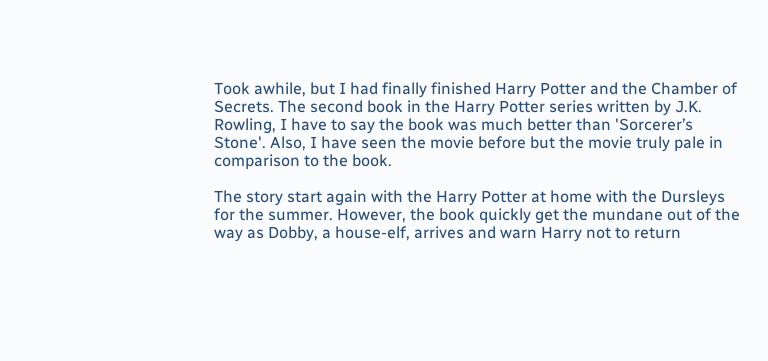Took awhile, but I had finally finished Harry Potter and the Chamber of Secrets. The second book in the Harry Potter series written by J.K. Rowling, I have to say the book was much better than 'Sorcerer’s Stone'. Also, I have seen the movie before but the movie truly pale in comparison to the book.

The story start again with the Harry Potter at home with the Dursleys for the summer. However, the book quickly get the mundane out of the way as Dobby, a house-elf, arrives and warn Harry not to return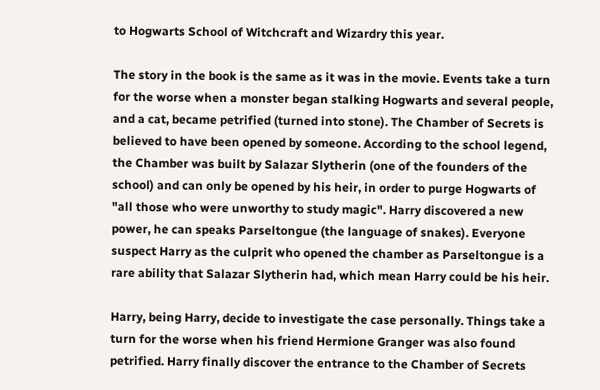to Hogwarts School of Witchcraft and Wizardry this year.

The story in the book is the same as it was in the movie. Events take a turn for the worse when a monster began stalking Hogwarts and several people, and a cat, became petrified (turned into stone). The Chamber of Secrets is believed to have been opened by someone. According to the school legend, the Chamber was built by Salazar Slytherin (one of the founders of the school) and can only be opened by his heir, in order to purge Hogwarts of "all those who were unworthy to study magic". Harry discovered a new power, he can speaks Parseltongue (the language of snakes). Everyone suspect Harry as the culprit who opened the chamber as Parseltongue is a rare ability that Salazar Slytherin had, which mean Harry could be his heir.

Harry, being Harry, decide to investigate the case personally. Things take a turn for the worse when his friend Hermione Granger was also found petrified. Harry finally discover the entrance to the Chamber of Secrets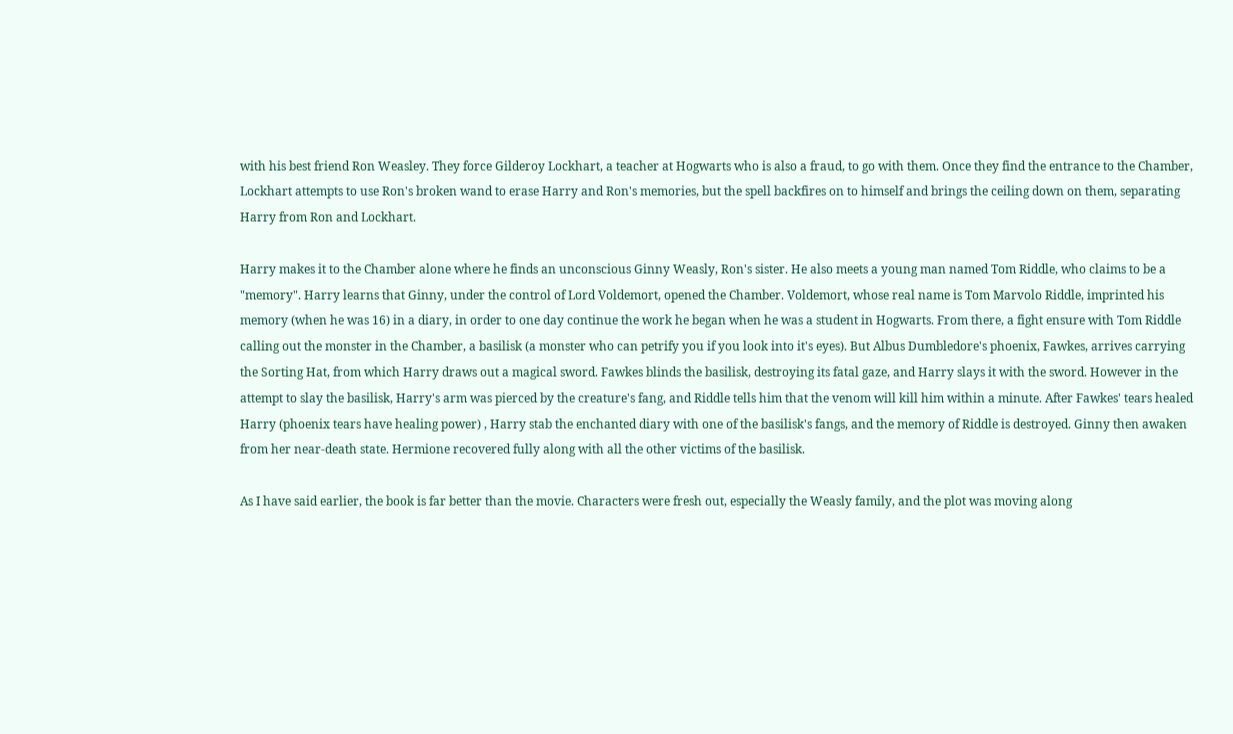with his best friend Ron Weasley. They force Gilderoy Lockhart, a teacher at Hogwarts who is also a fraud, to go with them. Once they find the entrance to the Chamber, Lockhart attempts to use Ron's broken wand to erase Harry and Ron's memories, but the spell backfires on to himself and brings the ceiling down on them, separating Harry from Ron and Lockhart.

Harry makes it to the Chamber alone where he finds an unconscious Ginny Weasly, Ron's sister. He also meets a young man named Tom Riddle, who claims to be a "memory". Harry learns that Ginny, under the control of Lord Voldemort, opened the Chamber. Voldemort, whose real name is Tom Marvolo Riddle, imprinted his memory (when he was 16) in a diary, in order to one day continue the work he began when he was a student in Hogwarts. From there, a fight ensure with Tom Riddle calling out the monster in the Chamber, a basilisk (a monster who can petrify you if you look into it's eyes). But Albus Dumbledore's phoenix, Fawkes, arrives carrying the Sorting Hat, from which Harry draws out a magical sword. Fawkes blinds the basilisk, destroying its fatal gaze, and Harry slays it with the sword. However in the attempt to slay the basilisk, Harry's arm was pierced by the creature's fang, and Riddle tells him that the venom will kill him within a minute. After Fawkes' tears healed Harry (phoenix tears have healing power) , Harry stab the enchanted diary with one of the basilisk's fangs, and the memory of Riddle is destroyed. Ginny then awaken from her near-death state. Hermione recovered fully along with all the other victims of the basilisk.

As I have said earlier, the book is far better than the movie. Characters were fresh out, especially the Weasly family, and the plot was moving along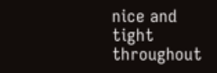nice and tight throughout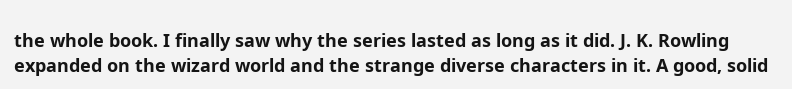the whole book. I finally saw why the series lasted as long as it did. J. K. Rowling expanded on the wizard world and the strange diverse characters in it. A good, solid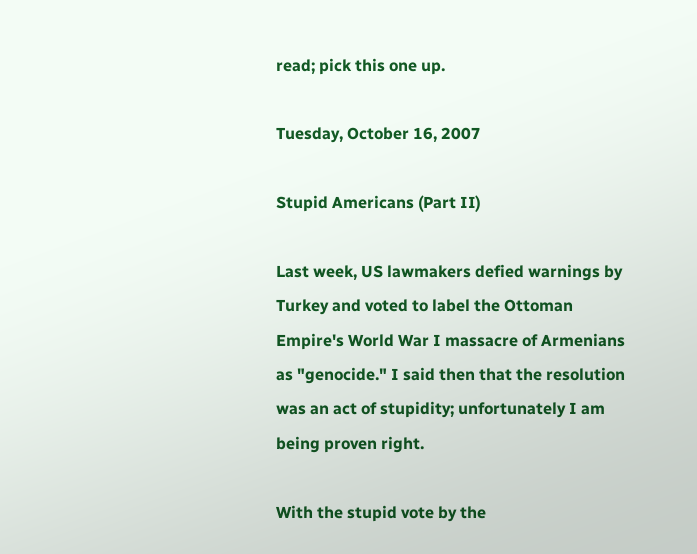read; pick this one up.

Tuesday, October 16, 2007

Stupid Americans (Part II)

Last week, US lawmakers defied warnings by Turkey and voted to label the Ottoman Empire's World War I massacre of Armenians as "genocide." I said then that the resolution was an act of stupidity; unfortunately I am being proven right.

With the stupid vote by the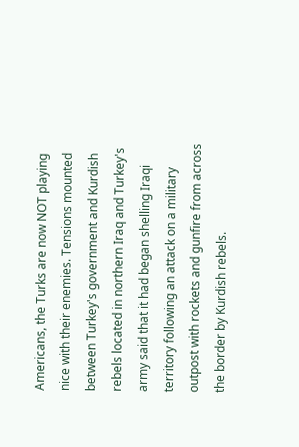Americans, the Turks are now NOT playing nice with their enemies. Tensions mounted between Turkey's government and Kurdish rebels located in northern Iraq and Turkey's army said that it had began shelling Iraqi territory following an attack on a military outpost with rockets and gunfire from across the border by Kurdish rebels.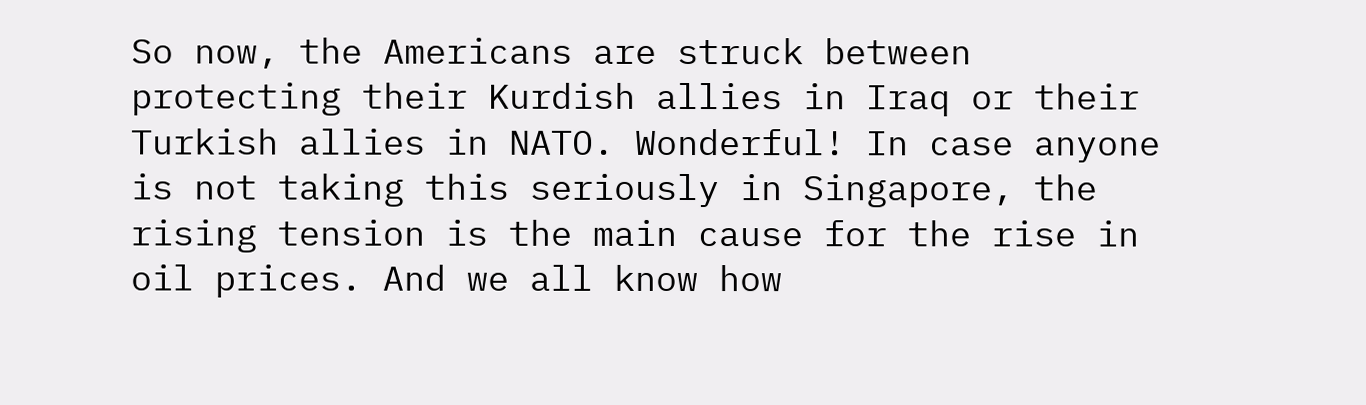So now, the Americans are struck between protecting their Kurdish allies in Iraq or their Turkish allies in NATO. Wonderful! In case anyone is not taking this seriously in Singapore, the rising tension is the main cause for the rise in oil prices. And we all know how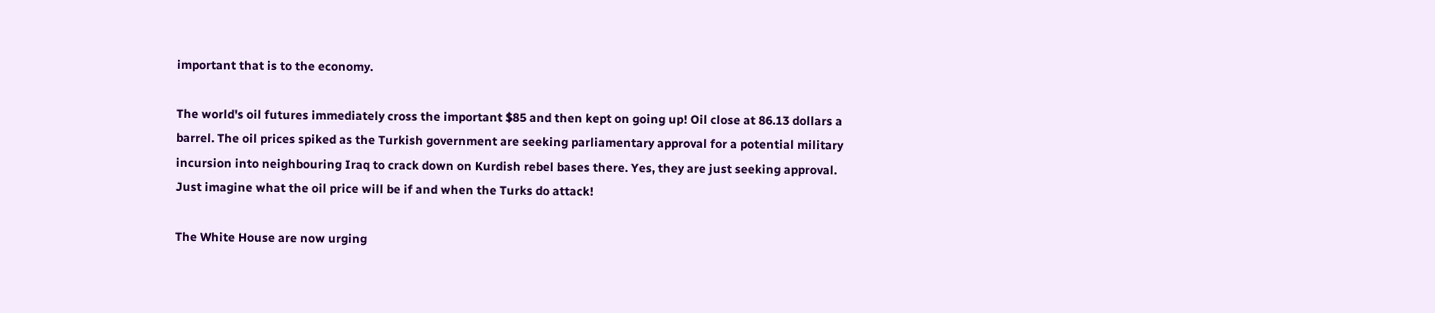important that is to the economy.

The world's oil futures immediately cross the important $85 and then kept on going up! Oil close at 86.13 dollars a barrel. The oil prices spiked as the Turkish government are seeking parliamentary approval for a potential military incursion into neighbouring Iraq to crack down on Kurdish rebel bases there. Yes, they are just seeking approval. Just imagine what the oil price will be if and when the Turks do attack!

The White House are now urging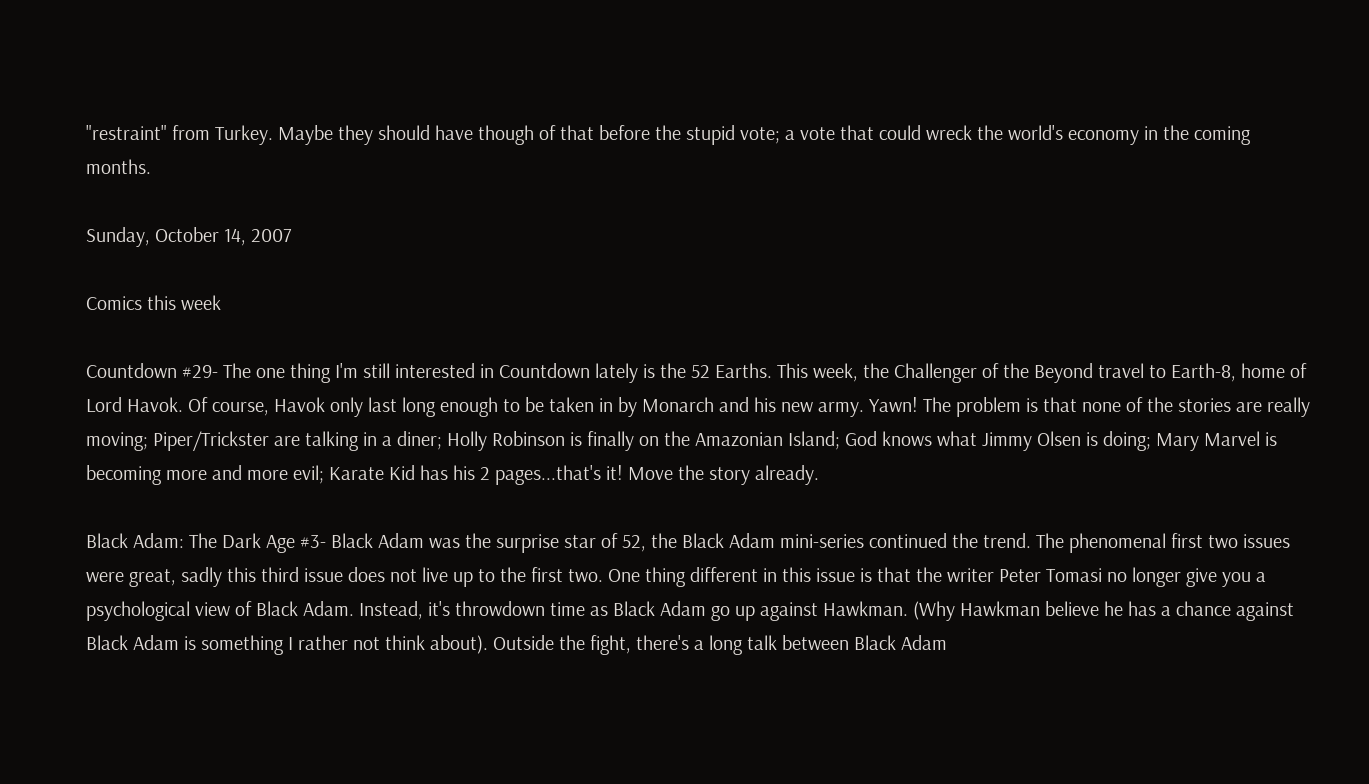"restraint" from Turkey. Maybe they should have though of that before the stupid vote; a vote that could wreck the world's economy in the coming months.

Sunday, October 14, 2007

Comics this week

Countdown #29- The one thing I'm still interested in Countdown lately is the 52 Earths. This week, the Challenger of the Beyond travel to Earth-8, home of Lord Havok. Of course, Havok only last long enough to be taken in by Monarch and his new army. Yawn! The problem is that none of the stories are really moving; Piper/Trickster are talking in a diner; Holly Robinson is finally on the Amazonian Island; God knows what Jimmy Olsen is doing; Mary Marvel is becoming more and more evil; Karate Kid has his 2 pages...that's it! Move the story already.

Black Adam: The Dark Age #3- Black Adam was the surprise star of 52, the Black Adam mini-series continued the trend. The phenomenal first two issues were great, sadly this third issue does not live up to the first two. One thing different in this issue is that the writer Peter Tomasi no longer give you a psychological view of Black Adam. Instead, it's throwdown time as Black Adam go up against Hawkman. (Why Hawkman believe he has a chance against Black Adam is something I rather not think about). Outside the fight, there's a long talk between Black Adam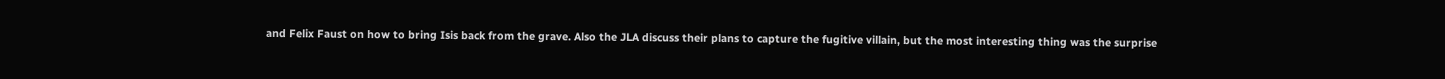and Felix Faust on how to bring Isis back from the grave. Also the JLA discuss their plans to capture the fugitive villain, but the most interesting thing was the surprise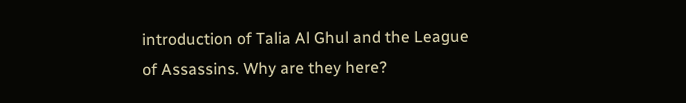introduction of Talia Al Ghul and the League of Assassins. Why are they here?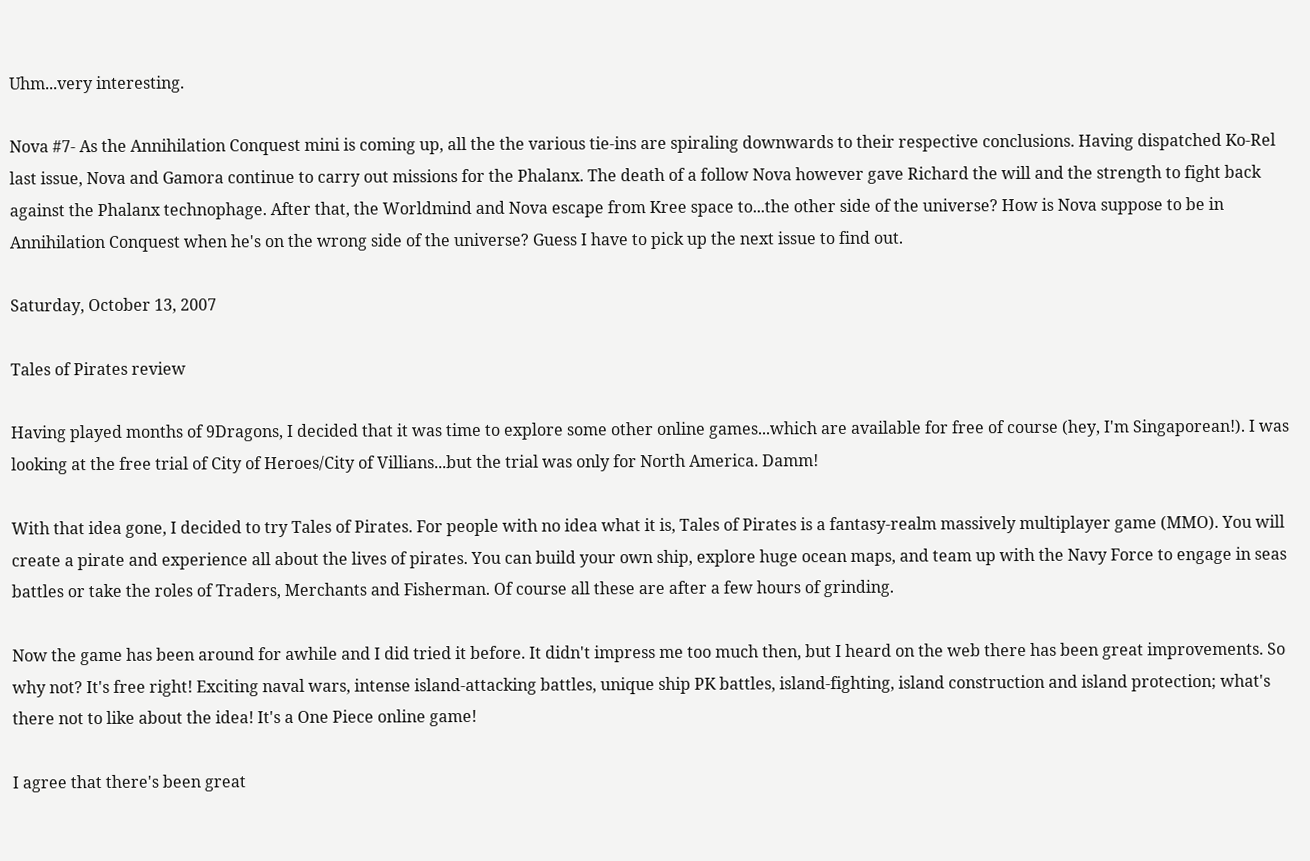Uhm...very interesting.

Nova #7- As the Annihilation Conquest mini is coming up, all the the various tie-ins are spiraling downwards to their respective conclusions. Having dispatched Ko-Rel last issue, Nova and Gamora continue to carry out missions for the Phalanx. The death of a follow Nova however gave Richard the will and the strength to fight back against the Phalanx technophage. After that, the Worldmind and Nova escape from Kree space to...the other side of the universe? How is Nova suppose to be in Annihilation Conquest when he's on the wrong side of the universe? Guess I have to pick up the next issue to find out.

Saturday, October 13, 2007

Tales of Pirates review

Having played months of 9Dragons, I decided that it was time to explore some other online games...which are available for free of course (hey, I'm Singaporean!). I was looking at the free trial of City of Heroes/City of Villians...but the trial was only for North America. Damm!

With that idea gone, I decided to try Tales of Pirates. For people with no idea what it is, Tales of Pirates is a fantasy-realm massively multiplayer game (MMO). You will create a pirate and experience all about the lives of pirates. You can build your own ship, explore huge ocean maps, and team up with the Navy Force to engage in seas battles or take the roles of Traders, Merchants and Fisherman. Of course all these are after a few hours of grinding.

Now the game has been around for awhile and I did tried it before. It didn't impress me too much then, but I heard on the web there has been great improvements. So why not? It's free right! Exciting naval wars, intense island-attacking battles, unique ship PK battles, island-fighting, island construction and island protection; what's there not to like about the idea! It's a One Piece online game!

I agree that there's been great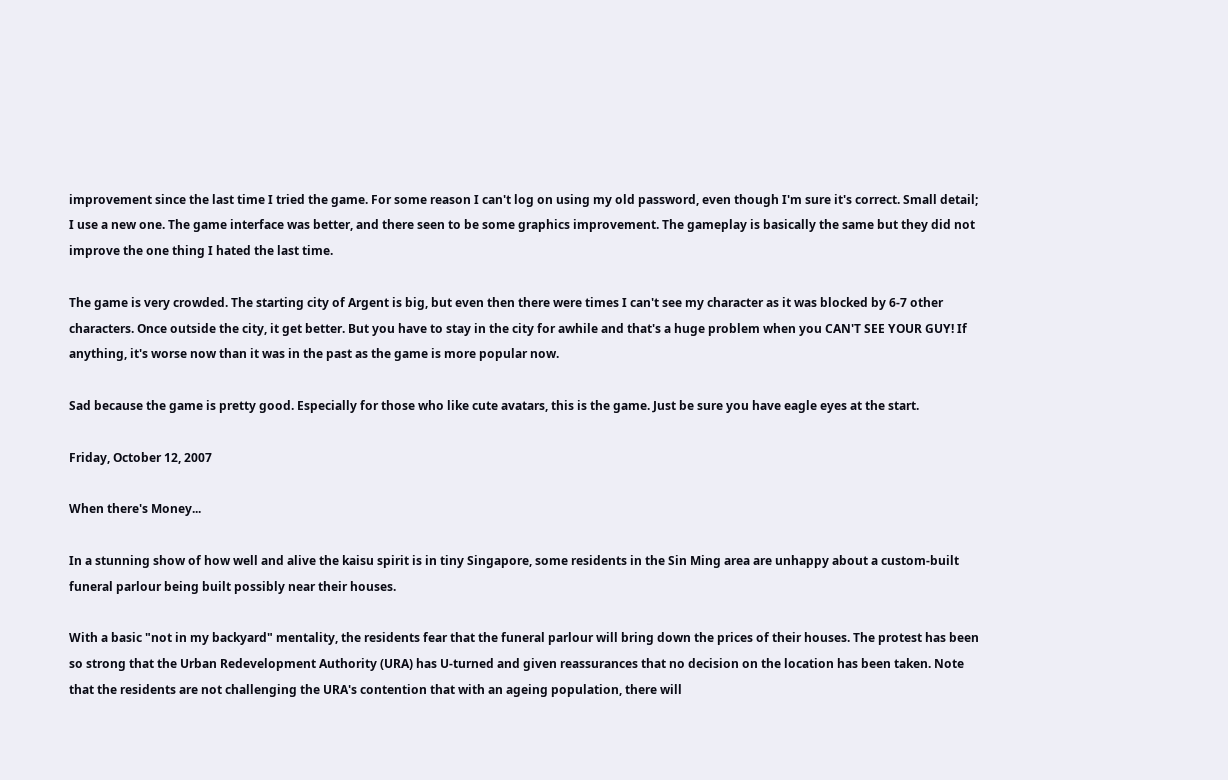improvement since the last time I tried the game. For some reason I can't log on using my old password, even though I'm sure it's correct. Small detail; I use a new one. The game interface was better, and there seen to be some graphics improvement. The gameplay is basically the same but they did not improve the one thing I hated the last time.

The game is very crowded. The starting city of Argent is big, but even then there were times I can't see my character as it was blocked by 6-7 other characters. Once outside the city, it get better. But you have to stay in the city for awhile and that's a huge problem when you CAN'T SEE YOUR GUY! If anything, it's worse now than it was in the past as the game is more popular now.

Sad because the game is pretty good. Especially for those who like cute avatars, this is the game. Just be sure you have eagle eyes at the start.

Friday, October 12, 2007

When there's Money...

In a stunning show of how well and alive the kaisu spirit is in tiny Singapore, some residents in the Sin Ming area are unhappy about a custom-built funeral parlour being built possibly near their houses.

With a basic "not in my backyard" mentality, the residents fear that the funeral parlour will bring down the prices of their houses. The protest has been so strong that the Urban Redevelopment Authority (URA) has U-turned and given reassurances that no decision on the location has been taken. Note that the residents are not challenging the URA's contention that with an ageing population, there will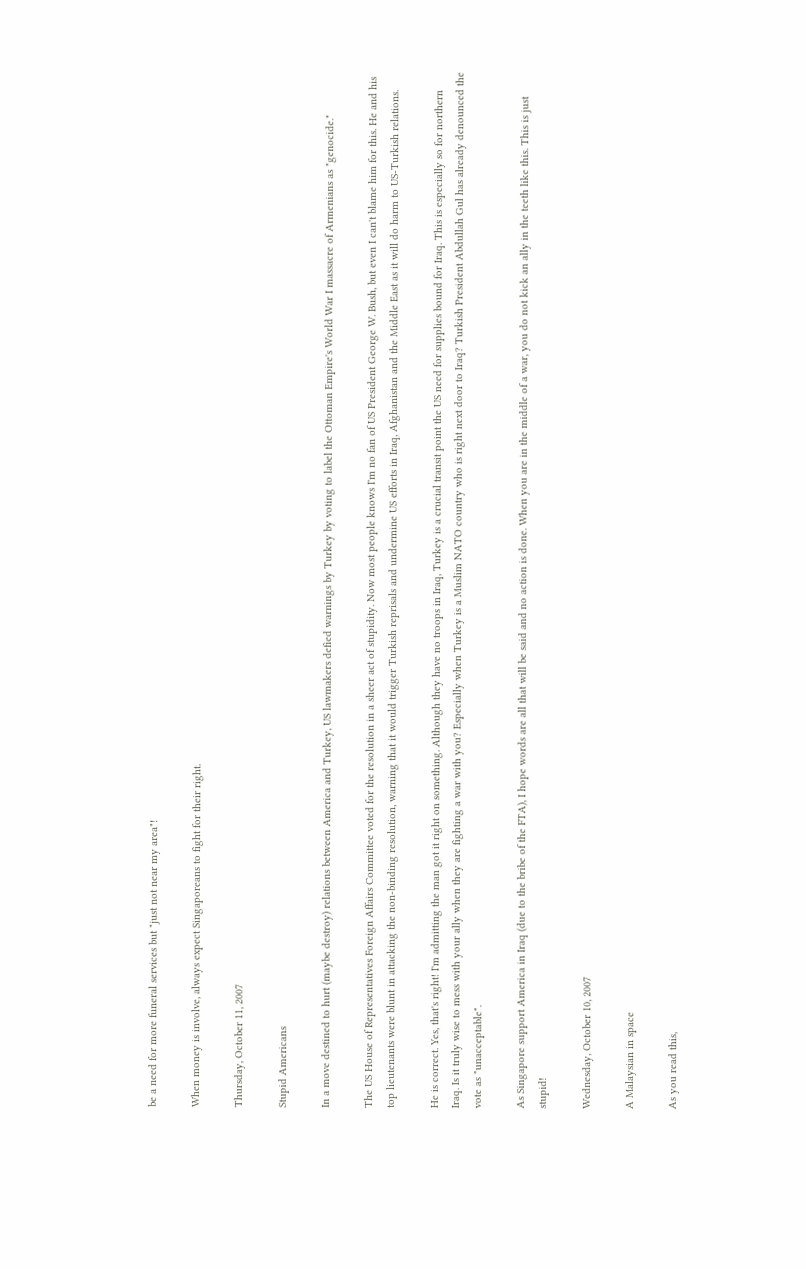be a need for more funeral services but "just not near my area"!

When money is involve, always expect Singaporeans to fight for their right.

Thursday, October 11, 2007

Stupid Americans

In a move destined to hurt (maybe destroy) relations between America and Turkey, US lawmakers defied warnings by Turkey by voting to label the Ottoman Empire's World War I massacre of Armenians as "genocide."

The US House of Representatives Foreign Affairs Committee voted for the resolution in a sheer act of stupidity. Now most people knows I'm no fan of US President George W. Bush, but even I can't blame him for this. He and his top lieutenants were blunt in attacking the non-binding resolution, warning that it would trigger Turkish reprisals and undermine US efforts in Iraq, Afghanistan and the Middle East as it will do harm to US-Turkish relations.

He is correct. Yes, that's right! I'm admitting the man got it right on something. Although they have no troops in Iraq, Turkey is a crucial transit point the US need for supplies bound for Iraq. This is especially so for northern Iraq. Is it truly wise to mess with your ally when they are fighting a war with you? Especially when Turkey is a Muslim NATO country who is right next door to Iraq? Turkish President Abdullah Gul has already denounced the vote as "unacceptable".

As Singapore support America in Iraq (due to the bribe of the FTA), I hope words are all that will be said and no action is done. When you are in the middle of a war, you do not kick an ally in the teeth like this. This is just stupid!

Wednesday, October 10, 2007

A Malaysian in space

As you read this,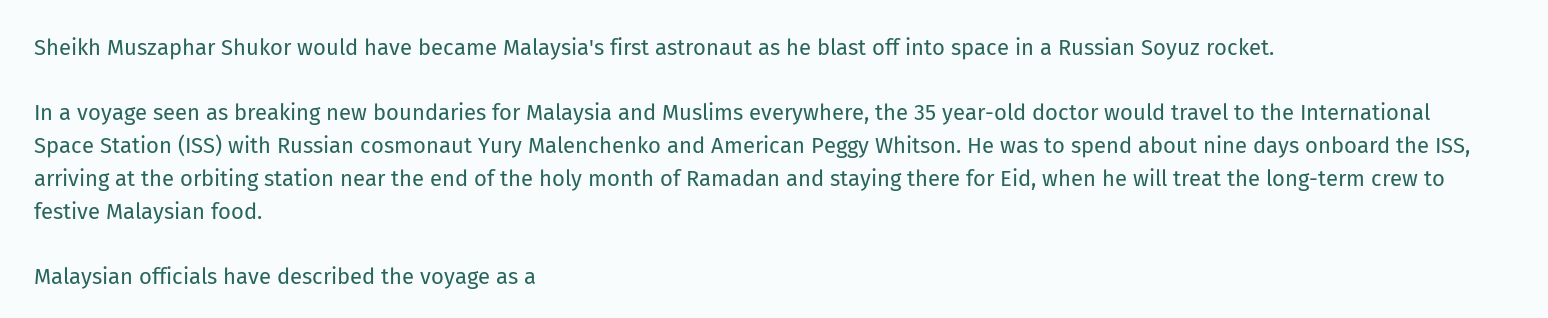Sheikh Muszaphar Shukor would have became Malaysia's first astronaut as he blast off into space in a Russian Soyuz rocket.

In a voyage seen as breaking new boundaries for Malaysia and Muslims everywhere, the 35 year-old doctor would travel to the International Space Station (ISS) with Russian cosmonaut Yury Malenchenko and American Peggy Whitson. He was to spend about nine days onboard the ISS, arriving at the orbiting station near the end of the holy month of Ramadan and staying there for Eid, when he will treat the long-term crew to festive Malaysian food.

Malaysian officials have described the voyage as a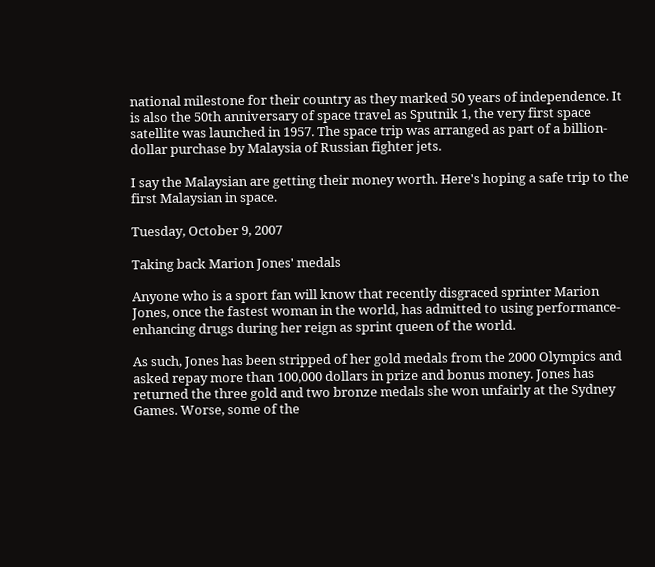national milestone for their country as they marked 50 years of independence. It is also the 50th anniversary of space travel as Sputnik 1, the very first space satellite was launched in 1957. The space trip was arranged as part of a billion-dollar purchase by Malaysia of Russian fighter jets.

I say the Malaysian are getting their money worth. Here's hoping a safe trip to the first Malaysian in space.

Tuesday, October 9, 2007

Taking back Marion Jones' medals

Anyone who is a sport fan will know that recently disgraced sprinter Marion Jones, once the fastest woman in the world, has admitted to using performance-enhancing drugs during her reign as sprint queen of the world.

As such, Jones has been stripped of her gold medals from the 2000 Olympics and asked repay more than 100,000 dollars in prize and bonus money. Jones has returned the three gold and two bronze medals she won unfairly at the Sydney Games. Worse, some of the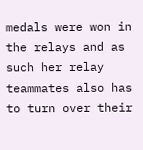medals were won in the relays and as such her relay teammates also has to turn over their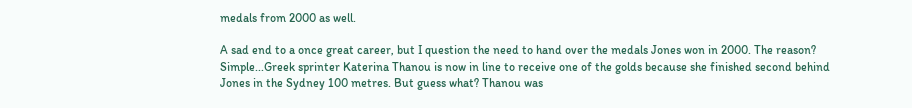medals from 2000 as well.

A sad end to a once great career, but I question the need to hand over the medals Jones won in 2000. The reason? Simple...Greek sprinter Katerina Thanou is now in line to receive one of the golds because she finished second behind Jones in the Sydney 100 metres. But guess what? Thanou was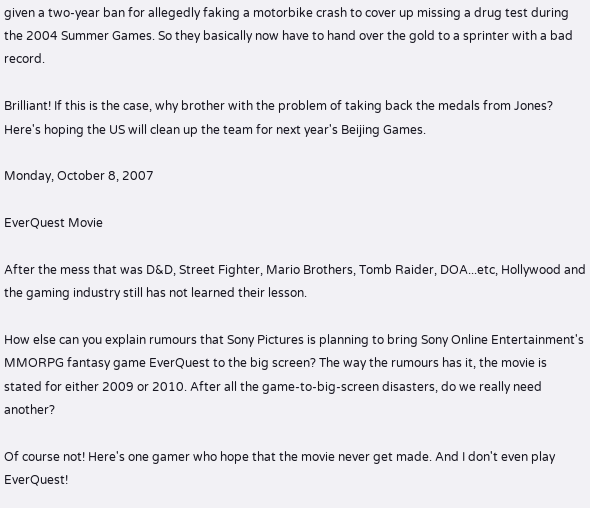given a two-year ban for allegedly faking a motorbike crash to cover up missing a drug test during the 2004 Summer Games. So they basically now have to hand over the gold to a sprinter with a bad record.

Brilliant! If this is the case, why brother with the problem of taking back the medals from Jones? Here's hoping the US will clean up the team for next year's Beijing Games.

Monday, October 8, 2007

EverQuest Movie

After the mess that was D&D, Street Fighter, Mario Brothers, Tomb Raider, DOA...etc, Hollywood and the gaming industry still has not learned their lesson.

How else can you explain rumours that Sony Pictures is planning to bring Sony Online Entertainment's MMORPG fantasy game EverQuest to the big screen? The way the rumours has it, the movie is stated for either 2009 or 2010. After all the game-to-big-screen disasters, do we really need another?

Of course not! Here's one gamer who hope that the movie never get made. And I don't even play EverQuest!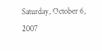Saturday, October 6, 2007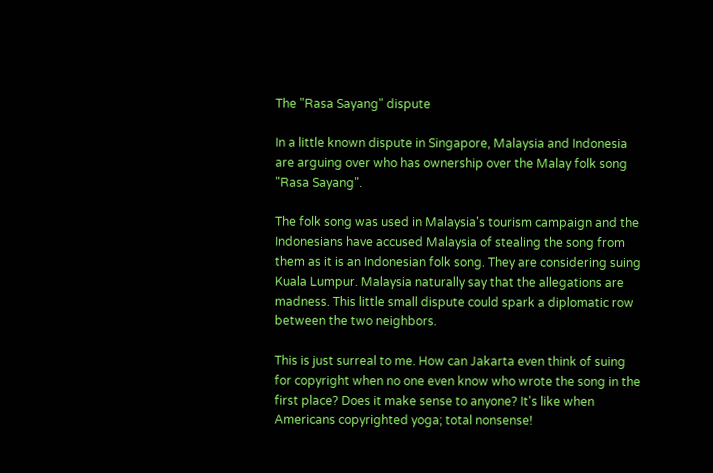The "Rasa Sayang" dispute

In a little known dispute in Singapore, Malaysia and Indonesia are arguing over who has ownership over the Malay folk song "Rasa Sayang".

The folk song was used in Malaysia's tourism campaign and the Indonesians have accused Malaysia of stealing the song from them as it is an Indonesian folk song. They are considering suing Kuala Lumpur. Malaysia naturally say that the allegations are madness. This little small dispute could spark a diplomatic row between the two neighbors.

This is just surreal to me. How can Jakarta even think of suing for copyright when no one even know who wrote the song in the first place? Does it make sense to anyone? It's like when Americans copyrighted yoga; total nonsense!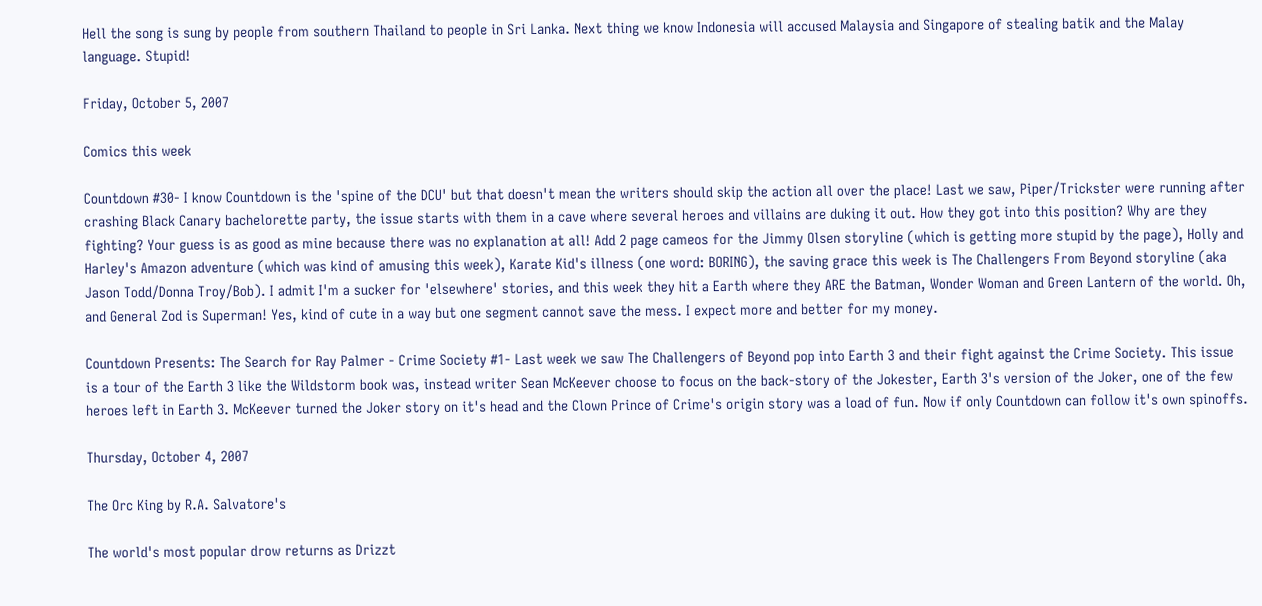Hell the song is sung by people from southern Thailand to people in Sri Lanka. Next thing we know Indonesia will accused Malaysia and Singapore of stealing batik and the Malay language. Stupid!

Friday, October 5, 2007

Comics this week

Countdown #30- I know Countdown is the 'spine of the DCU' but that doesn't mean the writers should skip the action all over the place! Last we saw, Piper/Trickster were running after crashing Black Canary bachelorette party, the issue starts with them in a cave where several heroes and villains are duking it out. How they got into this position? Why are they fighting? Your guess is as good as mine because there was no explanation at all! Add 2 page cameos for the Jimmy Olsen storyline (which is getting more stupid by the page), Holly and Harley's Amazon adventure (which was kind of amusing this week), Karate Kid's illness (one word: BORING), the saving grace this week is The Challengers From Beyond storyline (aka Jason Todd/Donna Troy/Bob). I admit I'm a sucker for 'elsewhere' stories, and this week they hit a Earth where they ARE the Batman, Wonder Woman and Green Lantern of the world. Oh, and General Zod is Superman! Yes, kind of cute in a way but one segment cannot save the mess. I expect more and better for my money.

Countdown Presents: The Search for Ray Palmer - Crime Society #1- Last week we saw The Challengers of Beyond pop into Earth 3 and their fight against the Crime Society. This issue is a tour of the Earth 3 like the Wildstorm book was, instead writer Sean McKeever choose to focus on the back-story of the Jokester, Earth 3's version of the Joker, one of the few heroes left in Earth 3. McKeever turned the Joker story on it's head and the Clown Prince of Crime's origin story was a load of fun. Now if only Countdown can follow it's own spinoffs.

Thursday, October 4, 2007

The Orc King by R.A. Salvatore's

The world's most popular drow returns as Drizzt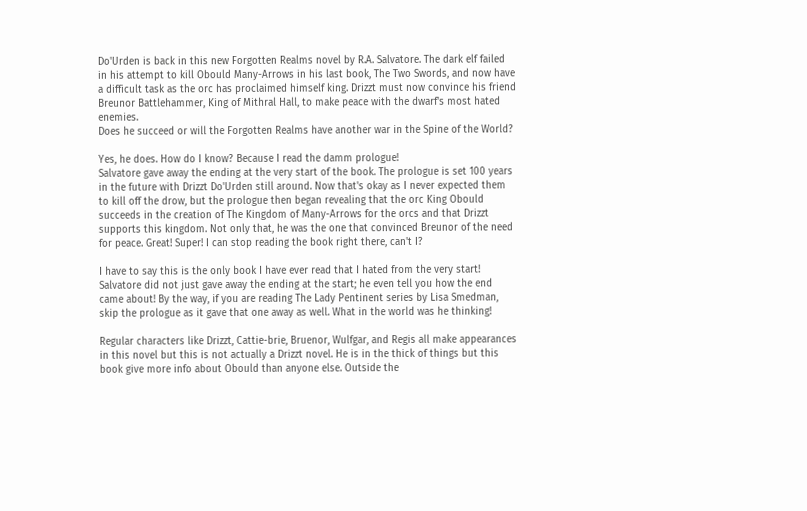Do'Urden is back in this new Forgotten Realms novel by R.A. Salvatore. The dark elf failed in his attempt to kill Obould Many-Arrows in his last book, The Two Swords, and now have a difficult task as the orc has proclaimed himself king. Drizzt must now convince his friend Breunor Battlehammer, King of Mithral Hall, to make peace with the dwarf's most hated enemies.
Does he succeed or will the Forgotten Realms have another war in the Spine of the World?

Yes, he does. How do I know? Because I read the damm prologue!
Salvatore gave away the ending at the very start of the book. The prologue is set 100 years in the future with Drizzt Do'Urden still around. Now that's okay as I never expected them to kill off the drow, but the prologue then began revealing that the orc King Obould succeeds in the creation of The Kingdom of Many-Arrows for the orcs and that Drizzt supports this kingdom. Not only that, he was the one that convinced Breunor of the need for peace. Great! Super! I can stop reading the book right there, can't I?

I have to say this is the only book I have ever read that I hated from the very start! Salvatore did not just gave away the ending at the start; he even tell you how the end came about! By the way, if you are reading The Lady Pentinent series by Lisa Smedman, skip the prologue as it gave that one away as well. What in the world was he thinking!

Regular characters like Drizzt, Cattie-brie, Bruenor, Wulfgar, and Regis all make appearances in this novel but this is not actually a Drizzt novel. He is in the thick of things but this book give more info about Obould than anyone else. Outside the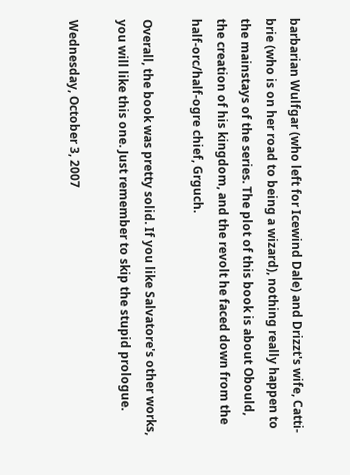barbarian Wulfgar (who left for Icewind Dale) and Drizzt's wife, Catti-brie (who is on her road to being a wizard), nothing really happen to the mainstays of the series. The plot of this book is about Obould, the creation of his kingdom, and the revolt he faced down from the half-orc/half-ogre chief, Grguch.

Overall, the book was pretty solid. If you like Salvatore's other works, you will like this one. Just remember to skip the stupid prologue.

Wednesday, October 3, 2007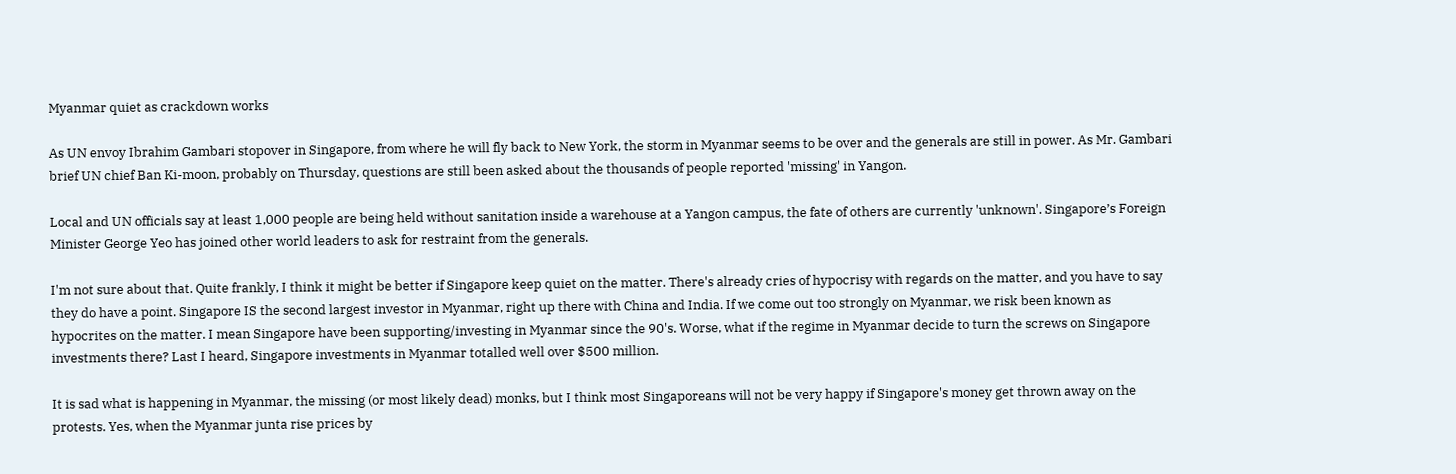Myanmar quiet as crackdown works

As UN envoy Ibrahim Gambari stopover in Singapore, from where he will fly back to New York, the storm in Myanmar seems to be over and the generals are still in power. As Mr. Gambari brief UN chief Ban Ki-moon, probably on Thursday, questions are still been asked about the thousands of people reported 'missing' in Yangon.

Local and UN officials say at least 1,000 people are being held without sanitation inside a warehouse at a Yangon campus, the fate of others are currently 'unknown'. Singapore’s Foreign Minister George Yeo has joined other world leaders to ask for restraint from the generals.

I'm not sure about that. Quite frankly, I think it might be better if Singapore keep quiet on the matter. There's already cries of hypocrisy with regards on the matter, and you have to say they do have a point. Singapore IS the second largest investor in Myanmar, right up there with China and India. If we come out too strongly on Myanmar, we risk been known as hypocrites on the matter. I mean Singapore have been supporting/investing in Myanmar since the 90's. Worse, what if the regime in Myanmar decide to turn the screws on Singapore investments there? Last I heard, Singapore investments in Myanmar totalled well over $500 million.

It is sad what is happening in Myanmar, the missing (or most likely dead) monks, but I think most Singaporeans will not be very happy if Singapore's money get thrown away on the protests. Yes, when the Myanmar junta rise prices by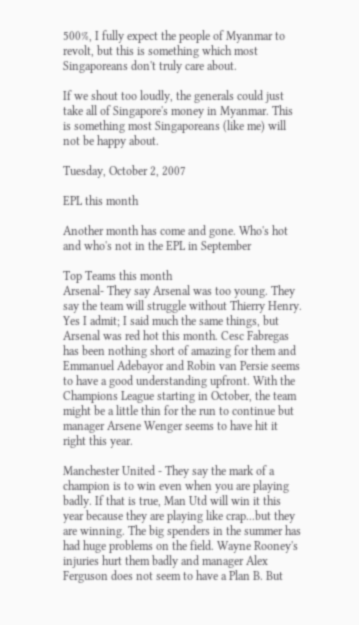500%, I fully expect the people of Myanmar to revolt, but this is something which most Singaporeans don't truly care about.

If we shout too loudly, the generals could just take all of Singapore's money in Myanmar. This is something most Singaporeans (like me) will not be happy about.

Tuesday, October 2, 2007

EPL this month

Another month has come and gone. Who's hot and who's not in the EPL in September

Top Teams this month
Arsenal- They say Arsenal was too young. They say the team will struggle without Thierry Henry. Yes I admit; I said much the same things, but Arsenal was red hot this month. Cesc Fabregas has been nothing short of amazing for them and Emmanuel Adebayor and Robin van Persie seems to have a good understanding upfront. With the Champions League starting in October, the team might be a little thin for the run to continue but manager Arsene Wenger seems to have hit it right this year.

Manchester United - They say the mark of a champion is to win even when you are playing badly. If that is true, Man Utd will win it this year because they are playing like crap...but they are winning. The big spenders in the summer has had huge problems on the field. Wayne Rooney's injuries hurt them badly and manager Alex Ferguson does not seem to have a Plan B. But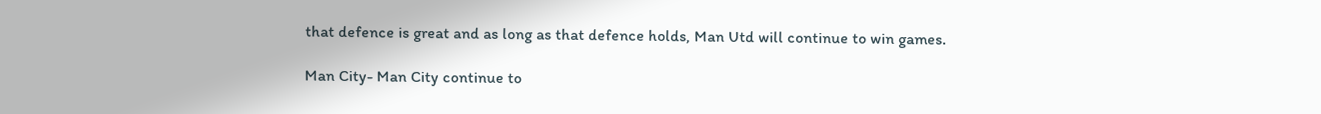that defence is great and as long as that defence holds, Man Utd will continue to win games.

Man City- Man City continue to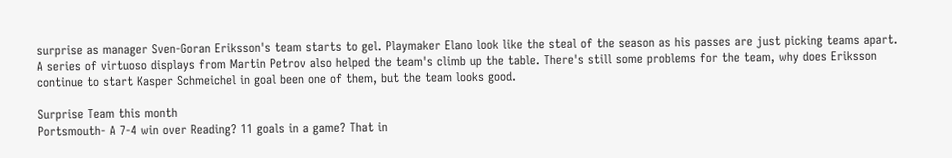surprise as manager Sven-Goran Eriksson's team starts to gel. Playmaker Elano look like the steal of the season as his passes are just picking teams apart. A series of virtuoso displays from Martin Petrov also helped the team's climb up the table. There's still some problems for the team, why does Eriksson continue to start Kasper Schmeichel in goal been one of them, but the team looks good.

Surprise Team this month
Portsmouth- A 7-4 win over Reading? 11 goals in a game? That in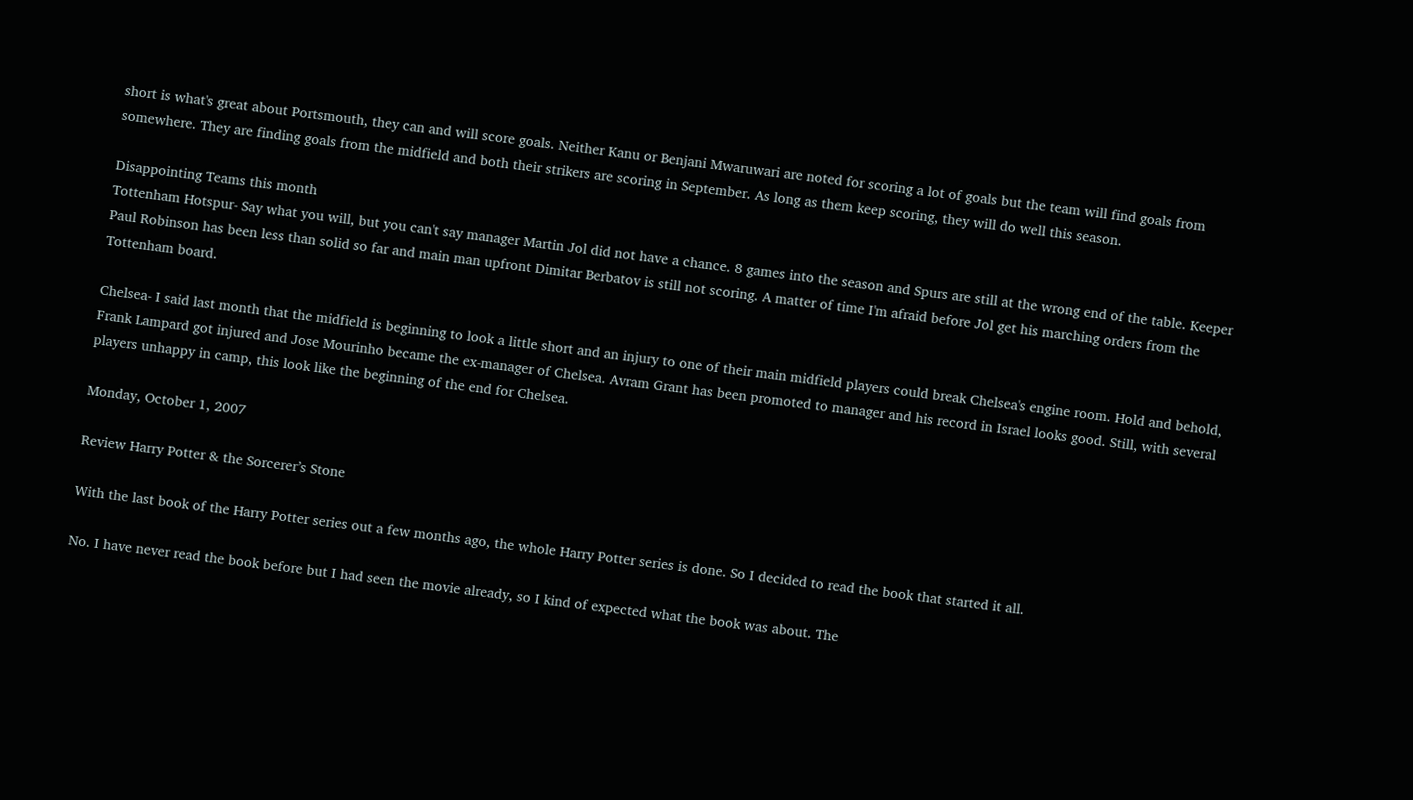short is what's great about Portsmouth, they can and will score goals. Neither Kanu or Benjani Mwaruwari are noted for scoring a lot of goals but the team will find goals from somewhere. They are finding goals from the midfield and both their strikers are scoring in September. As long as them keep scoring, they will do well this season.

Disappointing Teams this month
Tottenham Hotspur- Say what you will, but you can't say manager Martin Jol did not have a chance. 8 games into the season and Spurs are still at the wrong end of the table. Keeper Paul Robinson has been less than solid so far and main man upfront Dimitar Berbatov is still not scoring. A matter of time I'm afraid before Jol get his marching orders from the Tottenham board.

Chelsea- I said last month that the midfield is beginning to look a little short and an injury to one of their main midfield players could break Chelsea's engine room. Hold and behold, Frank Lampard got injured and Jose Mourinho became the ex-manager of Chelsea. Avram Grant has been promoted to manager and his record in Israel looks good. Still, with several players unhappy in camp, this look like the beginning of the end for Chelsea.

Monday, October 1, 2007

Review Harry Potter & the Sorcerer’s Stone

With the last book of the Harry Potter series out a few months ago, the whole Harry Potter series is done. So I decided to read the book that started it all.

No. I have never read the book before but I had seen the movie already, so I kind of expected what the book was about. The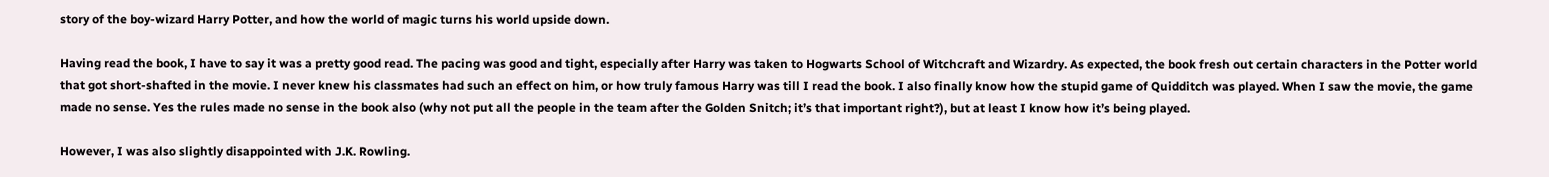story of the boy-wizard Harry Potter, and how the world of magic turns his world upside down.

Having read the book, I have to say it was a pretty good read. The pacing was good and tight, especially after Harry was taken to Hogwarts School of Witchcraft and Wizardry. As expected, the book fresh out certain characters in the Potter world that got short-shafted in the movie. I never knew his classmates had such an effect on him, or how truly famous Harry was till I read the book. I also finally know how the stupid game of Quidditch was played. When I saw the movie, the game made no sense. Yes the rules made no sense in the book also (why not put all the people in the team after the Golden Snitch; it’s that important right?), but at least I know how it’s being played.

However, I was also slightly disappointed with J.K. Rowling.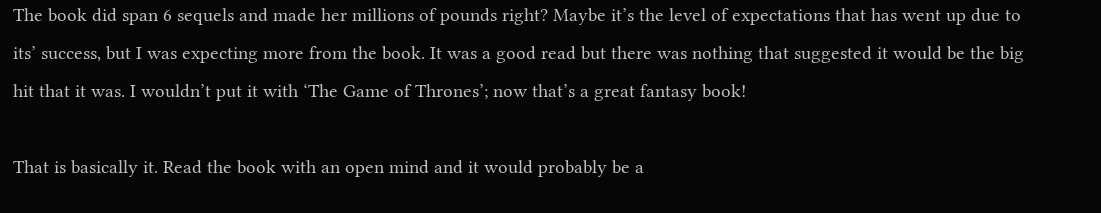The book did span 6 sequels and made her millions of pounds right? Maybe it’s the level of expectations that has went up due to its’ success, but I was expecting more from the book. It was a good read but there was nothing that suggested it would be the big hit that it was. I wouldn’t put it with ‘The Game of Thrones’; now that’s a great fantasy book!

That is basically it. Read the book with an open mind and it would probably be a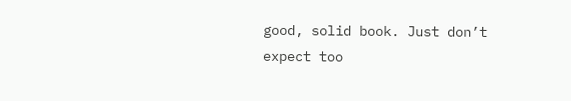good, solid book. Just don’t expect too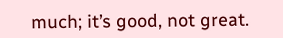much; it’s good, not great.